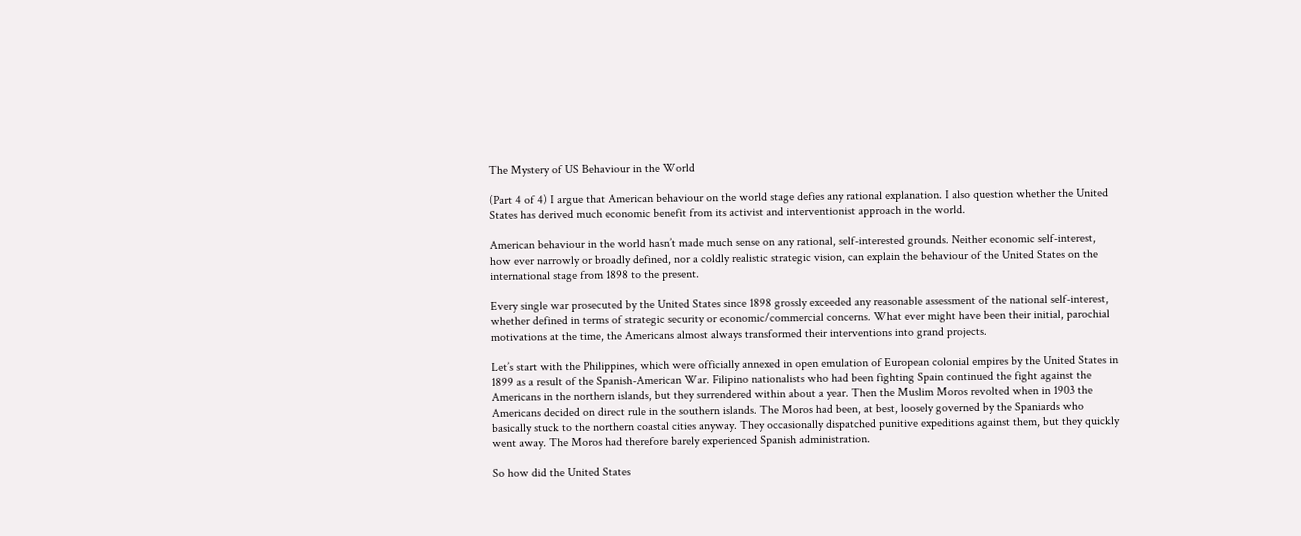The Mystery of US Behaviour in the World

(Part 4 of 4) I argue that American behaviour on the world stage defies any rational explanation. I also question whether the United States has derived much economic benefit from its activist and interventionist approach in the world.

American behaviour in the world hasn’t made much sense on any rational, self-interested grounds. Neither economic self-interest, how ever narrowly or broadly defined, nor a coldly realistic strategic vision, can explain the behaviour of the United States on the international stage from 1898 to the present.

Every single war prosecuted by the United States since 1898 grossly exceeded any reasonable assessment of the national self-interest, whether defined in terms of strategic security or economic/commercial concerns. What ever might have been their initial, parochial motivations at the time, the Americans almost always transformed their interventions into grand projects.

Let’s start with the Philippines, which were officially annexed in open emulation of European colonial empires by the United States in 1899 as a result of the Spanish-American War. Filipino nationalists who had been fighting Spain continued the fight against the Americans in the northern islands, but they surrendered within about a year. Then the Muslim Moros revolted when in 1903 the Americans decided on direct rule in the southern islands. The Moros had been, at best, loosely governed by the Spaniards who basically stuck to the northern coastal cities anyway. They occasionally dispatched punitive expeditions against them, but they quickly went away. The Moros had therefore barely experienced Spanish administration.

So how did the United States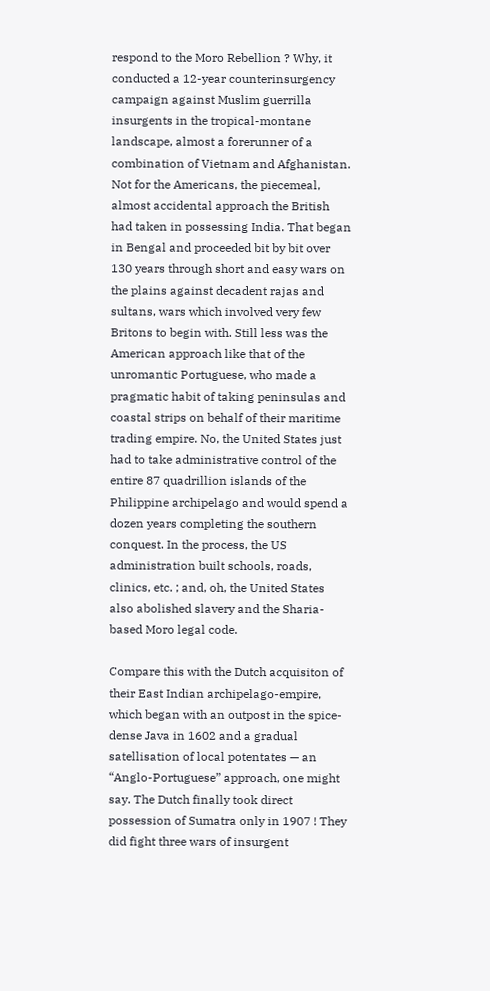respond to the Moro Rebellion ? Why, it conducted a 12-year counterinsurgency campaign against Muslim guerrilla insurgents in the tropical-montane landscape, almost a forerunner of a combination of Vietnam and Afghanistan. Not for the Americans, the piecemeal, almost accidental approach the British had taken in possessing India. That began in Bengal and proceeded bit by bit over 130 years through short and easy wars on the plains against decadent rajas and sultans, wars which involved very few Britons to begin with. Still less was the American approach like that of the unromantic Portuguese, who made a pragmatic habit of taking peninsulas and coastal strips on behalf of their maritime trading empire. No, the United States just had to take administrative control of the entire 87 quadrillion islands of the Philippine archipelago and would spend a dozen years completing the southern conquest. In the process, the US administration built schools, roads, clinics, etc. ; and, oh, the United States also abolished slavery and the Sharia-based Moro legal code.

Compare this with the Dutch acquisiton of their East Indian archipelago-empire, which began with an outpost in the spice-dense Java in 1602 and a gradual satellisation of local potentates — an “Anglo-Portuguese” approach, one might say. The Dutch finally took direct possession of Sumatra only in 1907 ! They did fight three wars of insurgent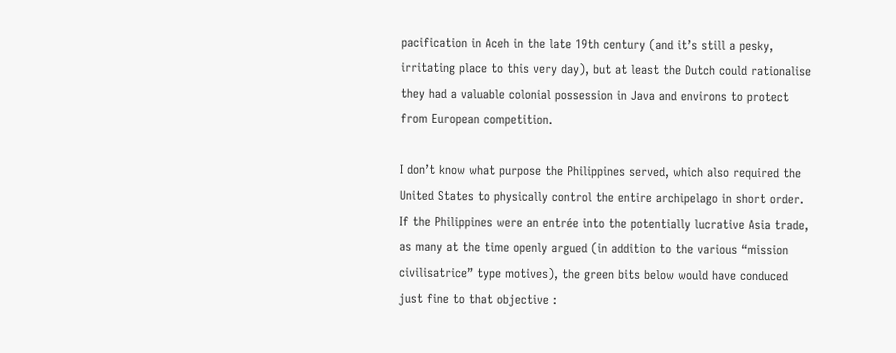pacification in Aceh in the late 19th century (and it’s still a pesky, irritating place to this very day), but at least the Dutch could rationalise they had a valuable colonial possession in Java and environs to protect from European competition.

I don’t know what purpose the Philippines served, which also required the United States to physically control the entire archipelago in short order. If the Philippines were an entrée into the potentially lucrative Asia trade, as many at the time openly argued (in addition to the various “mission civilisatrice” type motives), the green bits below would have conduced just fine to that objective :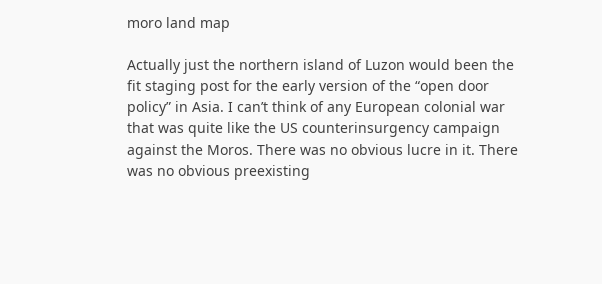moro land map

Actually just the northern island of Luzon would been the fit staging post for the early version of the “open door policy” in Asia. I can’t think of any European colonial war that was quite like the US counterinsurgency campaign against the Moros. There was no obvious lucre in it. There was no obvious preexisting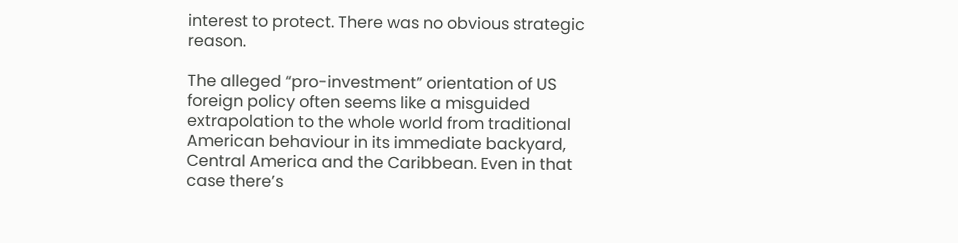interest to protect. There was no obvious strategic reason.

The alleged “pro-investment” orientation of US foreign policy often seems like a misguided extrapolation to the whole world from traditional American behaviour in its immediate backyard, Central America and the Caribbean. Even in that case there’s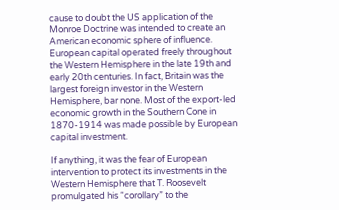cause to doubt the US application of the Monroe Doctrine was intended to create an American economic sphere of influence. European capital operated freely throughout the Western Hemisphere in the late 19th and early 20th centuries. In fact, Britain was the largest foreign investor in the Western Hemisphere, bar none. Most of the export-led economic growth in the Southern Cone in 1870-1914 was made possible by European capital investment.

If anything, it was the fear of European intervention to protect its investments in the Western Hemisphere that T. Roosevelt promulgated his “corollary” to the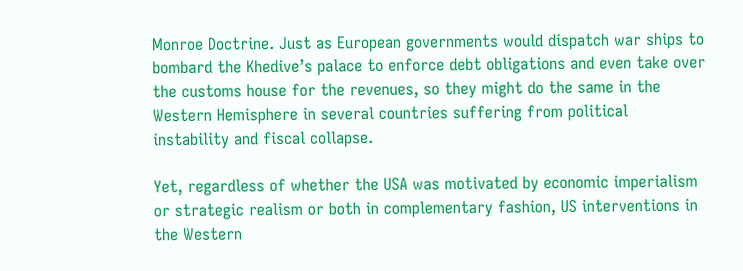Monroe Doctrine. Just as European governments would dispatch war ships to bombard the Khedive’s palace to enforce debt obligations and even take over the customs house for the revenues, so they might do the same in the Western Hemisphere in several countries suffering from political instability and fiscal collapse.

Yet, regardless of whether the USA was motivated by economic imperialism or strategic realism or both in complementary fashion, US interventions in the Western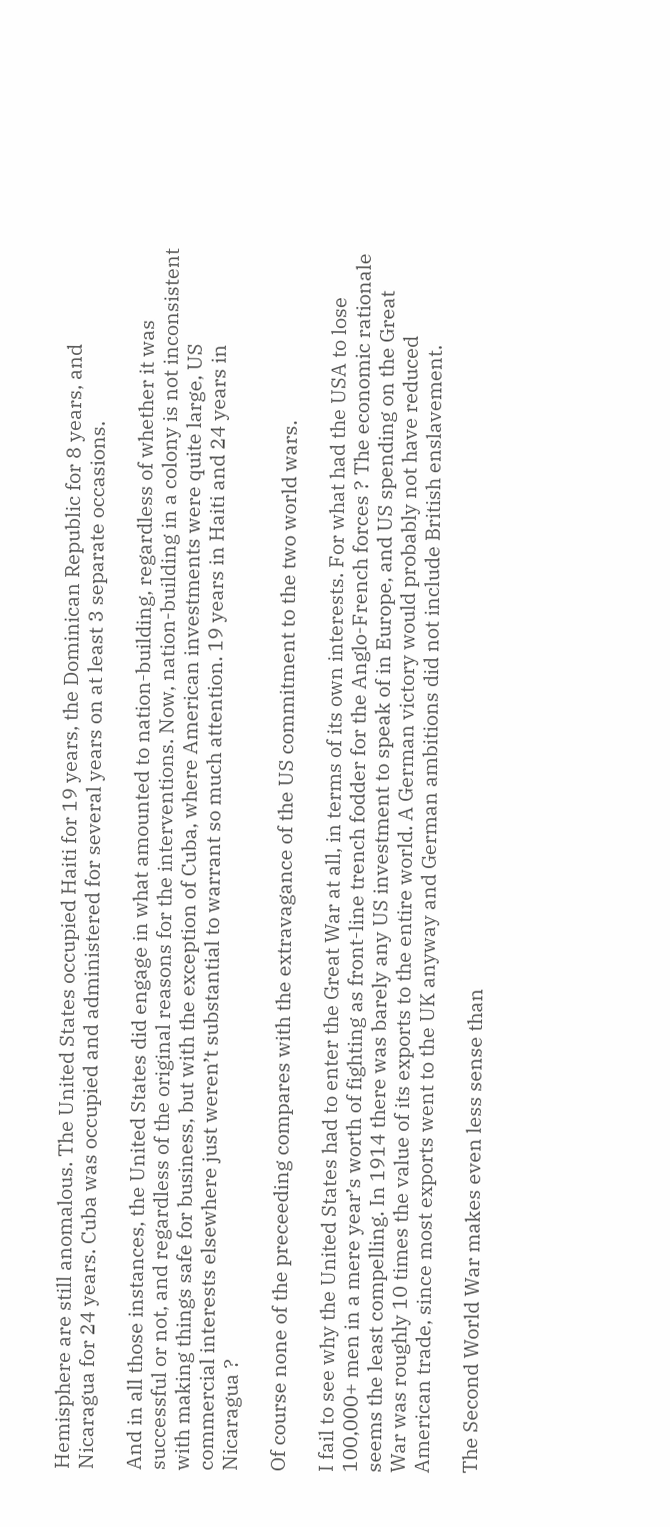Hemisphere are still anomalous. The United States occupied Haiti for 19 years, the Dominican Republic for 8 years, and Nicaragua for 24 years. Cuba was occupied and administered for several years on at least 3 separate occasions.

And in all those instances, the United States did engage in what amounted to nation-building, regardless of whether it was successful or not, and regardless of the original reasons for the interventions. Now, nation-building in a colony is not inconsistent with making things safe for business, but with the exception of Cuba, where American investments were quite large, US commercial interests elsewhere just weren’t substantial to warrant so much attention. 19 years in Haiti and 24 years in Nicaragua ?

Of course none of the preceeding compares with the extravagance of the US commitment to the two world wars.

I fail to see why the United States had to enter the Great War at all, in terms of its own interests. For what had the USA to lose 100,000+ men in a mere year’s worth of fighting as front-line trench fodder for the Anglo-French forces ? The economic rationale seems the least compelling. In 1914 there was barely any US investment to speak of in Europe, and US spending on the Great War was roughly 10 times the value of its exports to the entire world. A German victory would probably not have reduced American trade, since most exports went to the UK anyway and German ambitions did not include British enslavement.

The Second World War makes even less sense than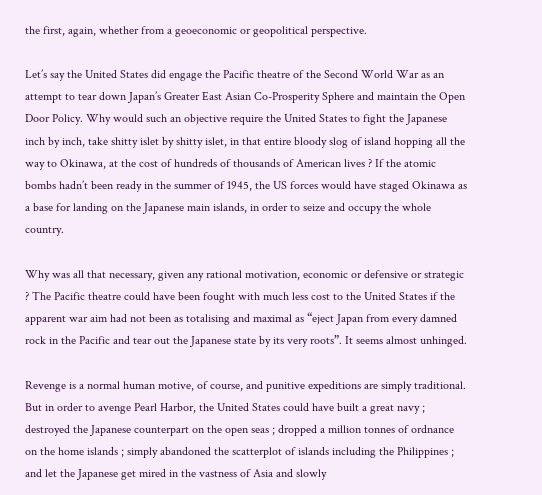the first, again, whether from a geoeconomic or geopolitical perspective.

Let’s say the United States did engage the Pacific theatre of the Second World War as an attempt to tear down Japan’s Greater East Asian Co-Prosperity Sphere and maintain the Open Door Policy. Why would such an objective require the United States to fight the Japanese inch by inch, take shitty islet by shitty islet, in that entire bloody slog of island hopping all the way to Okinawa, at the cost of hundreds of thousands of American lives ? If the atomic bombs hadn’t been ready in the summer of 1945, the US forces would have staged Okinawa as a base for landing on the Japanese main islands, in order to seize and occupy the whole country.

Why was all that necessary, given any rational motivation, economic or defensive or strategic ? The Pacific theatre could have been fought with much less cost to the United States if the apparent war aim had not been as totalising and maximal as “eject Japan from every damned rock in the Pacific and tear out the Japanese state by its very roots”. It seems almost unhinged.

Revenge is a normal human motive, of course, and punitive expeditions are simply traditional. But in order to avenge Pearl Harbor, the United States could have built a great navy ; destroyed the Japanese counterpart on the open seas ; dropped a million tonnes of ordnance on the home islands ; simply abandoned the scatterplot of islands including the Philippines ; and let the Japanese get mired in the vastness of Asia and slowly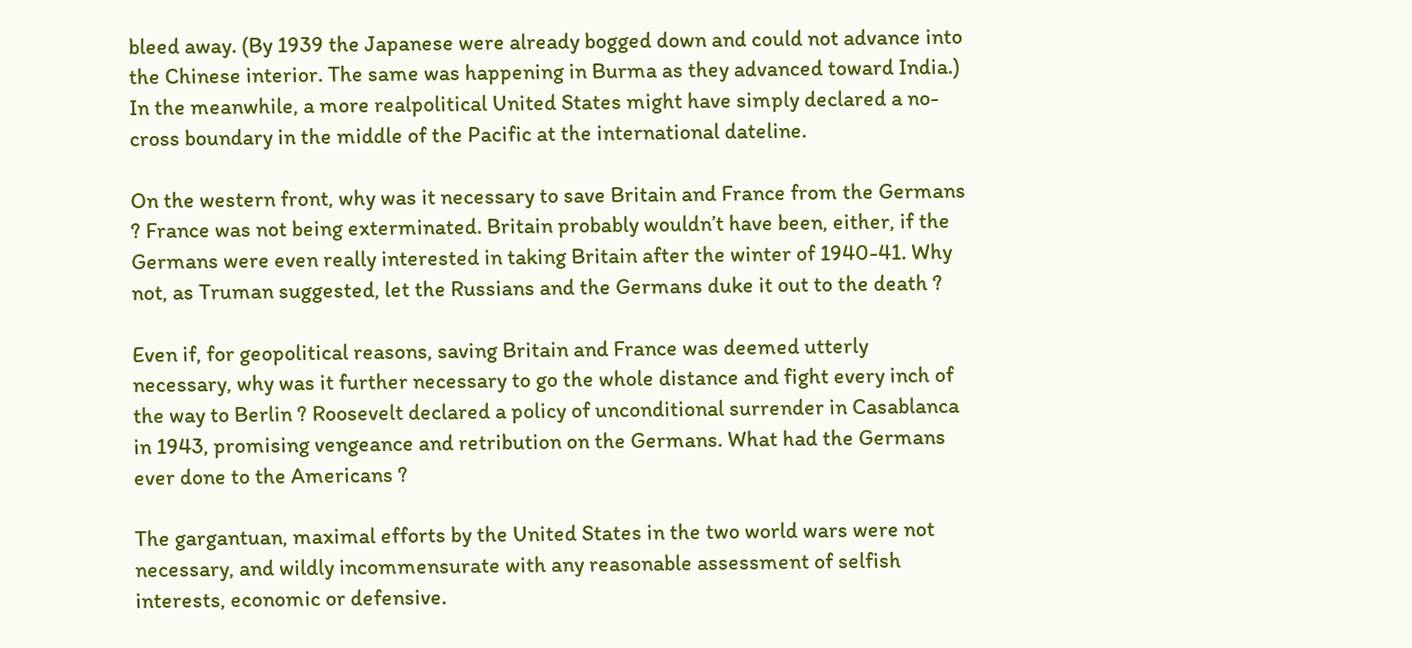bleed away. (By 1939 the Japanese were already bogged down and could not advance into the Chinese interior. The same was happening in Burma as they advanced toward India.) In the meanwhile, a more realpolitical United States might have simply declared a no-cross boundary in the middle of the Pacific at the international dateline.

On the western front, why was it necessary to save Britain and France from the Germans ? France was not being exterminated. Britain probably wouldn’t have been, either, if the Germans were even really interested in taking Britain after the winter of 1940-41. Why not, as Truman suggested, let the Russians and the Germans duke it out to the death ?

Even if, for geopolitical reasons, saving Britain and France was deemed utterly necessary, why was it further necessary to go the whole distance and fight every inch of the way to Berlin ? Roosevelt declared a policy of unconditional surrender in Casablanca in 1943, promising vengeance and retribution on the Germans. What had the Germans ever done to the Americans ?

The gargantuan, maximal efforts by the United States in the two world wars were not necessary, and wildly incommensurate with any reasonable assessment of selfish interests, economic or defensive.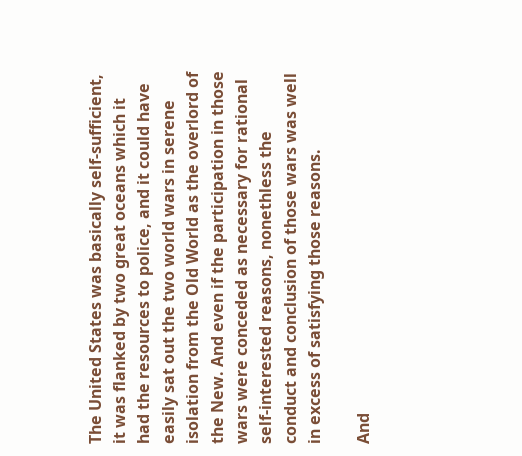The United States was basically self-sufficient, it was flanked by two great oceans which it had the resources to police, and it could have easily sat out the two world wars in serene isolation from the Old World as the overlord of the New. And even if the participation in those wars were conceded as necessary for rational self-interested reasons, nonethless the conduct and conclusion of those wars was well in excess of satisfying those reasons.

And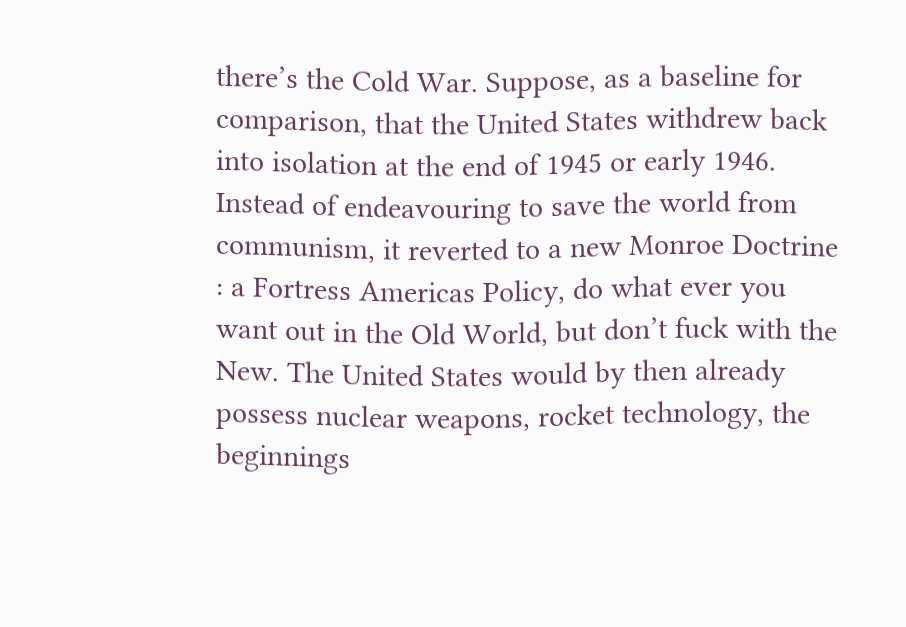there’s the Cold War. Suppose, as a baseline for comparison, that the United States withdrew back into isolation at the end of 1945 or early 1946. Instead of endeavouring to save the world from communism, it reverted to a new Monroe Doctrine : a Fortress Americas Policy, do what ever you want out in the Old World, but don’t fuck with the New. The United States would by then already possess nuclear weapons, rocket technology, the beginnings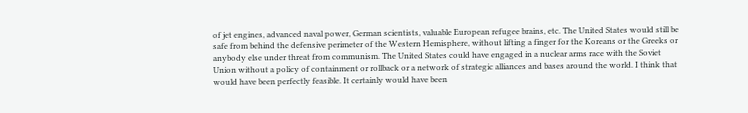of jet engines, advanced naval power, German scientists, valuable European refugee brains, etc. The United States would still be safe from behind the defensive perimeter of the Western Hemisphere, without lifting a finger for the Koreans or the Greeks or anybody else under threat from communism. The United States could have engaged in a nuclear arms race with the Soviet Union without a policy of containment or rollback or a network of strategic alliances and bases around the world. I think that would have been perfectly feasible. It certainly would have been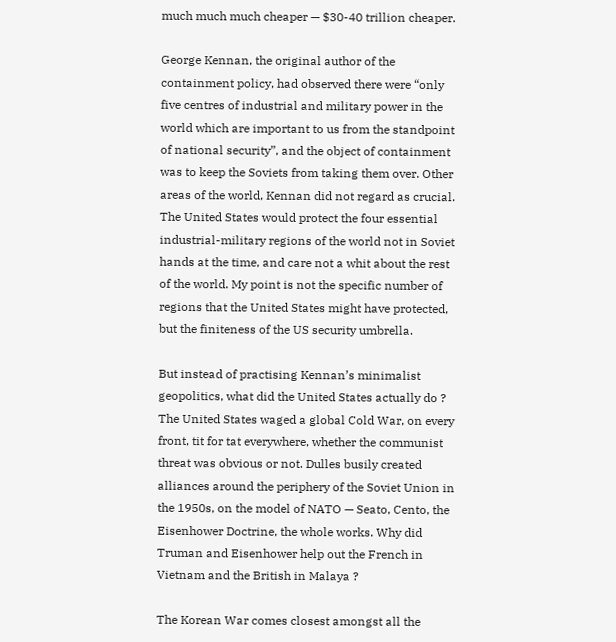much much much cheaper — $30-40 trillion cheaper.

George Kennan, the original author of the containment policy, had observed there were “only five centres of industrial and military power in the world which are important to us from the standpoint of national security”, and the object of containment was to keep the Soviets from taking them over. Other areas of the world, Kennan did not regard as crucial. The United States would protect the four essential industrial-military regions of the world not in Soviet hands at the time, and care not a whit about the rest of the world. My point is not the specific number of regions that the United States might have protected, but the finiteness of the US security umbrella.

But instead of practising Kennan’s minimalist geopolitics, what did the United States actually do ? The United States waged a global Cold War, on every front, tit for tat everywhere, whether the communist threat was obvious or not. Dulles busily created alliances around the periphery of the Soviet Union in the 1950s, on the model of NATO — Seato, Cento, the Eisenhower Doctrine, the whole works. Why did Truman and Eisenhower help out the French in Vietnam and the British in Malaya ?

The Korean War comes closest amongst all the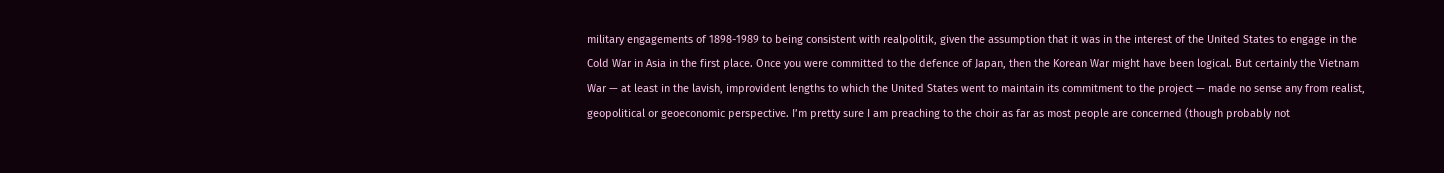military engagements of 1898-1989 to being consistent with realpolitik, given the assumption that it was in the interest of the United States to engage in the Cold War in Asia in the first place. Once you were committed to the defence of Japan, then the Korean War might have been logical. But certainly the Vietnam War — at least in the lavish, improvident lengths to which the United States went to maintain its commitment to the project — made no sense any from realist, geopolitical or geoeconomic perspective. I’m pretty sure I am preaching to the choir as far as most people are concerned (though probably not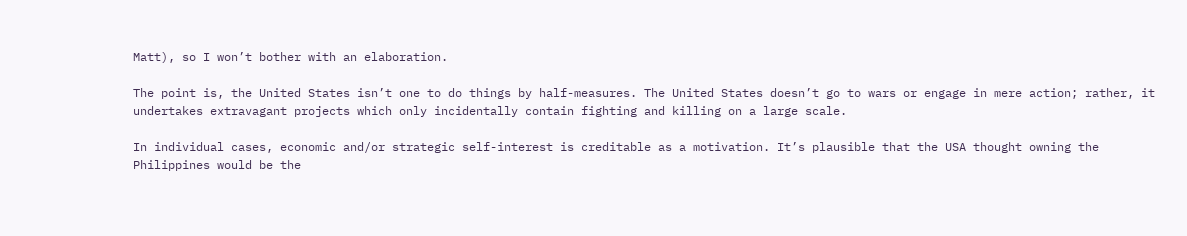Matt), so I won’t bother with an elaboration.

The point is, the United States isn’t one to do things by half-measures. The United States doesn’t go to wars or engage in mere action; rather, it undertakes extravagant projects which only incidentally contain fighting and killing on a large scale.

In individual cases, economic and/or strategic self-interest is creditable as a motivation. It’s plausible that the USA thought owning the Philippines would be the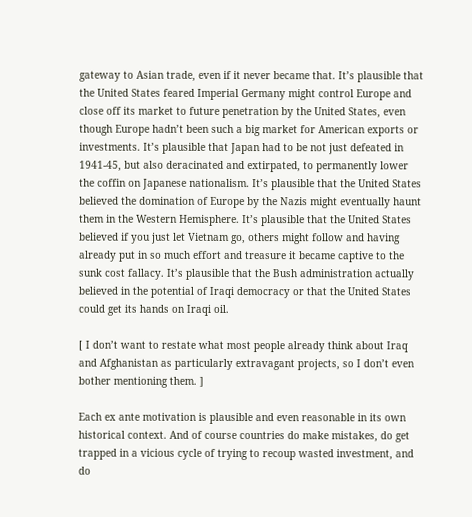gateway to Asian trade, even if it never became that. It’s plausible that the United States feared Imperial Germany might control Europe and close off its market to future penetration by the United States, even though Europe hadn’t been such a big market for American exports or investments. It’s plausible that Japan had to be not just defeated in 1941-45, but also deracinated and extirpated, to permanently lower the coffin on Japanese nationalism. It’s plausible that the United States believed the domination of Europe by the Nazis might eventually haunt them in the Western Hemisphere. It’s plausible that the United States believed if you just let Vietnam go, others might follow and having already put in so much effort and treasure it became captive to the sunk cost fallacy. It’s plausible that the Bush administration actually believed in the potential of Iraqi democracy or that the United States could get its hands on Iraqi oil.

[ I don’t want to restate what most people already think about Iraq and Afghanistan as particularly extravagant projects, so I don’t even bother mentioning them. ]

Each ex ante motivation is plausible and even reasonable in its own historical context. And of course countries do make mistakes, do get trapped in a vicious cycle of trying to recoup wasted investment, and do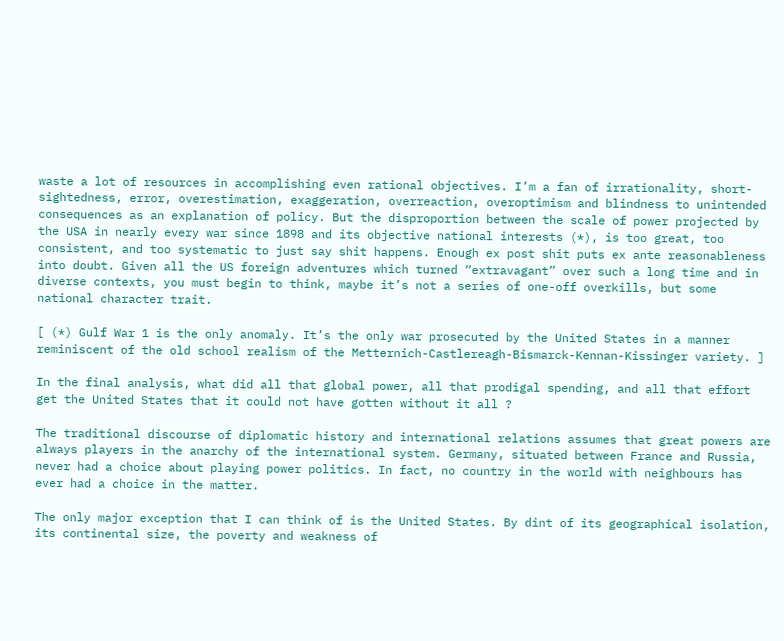waste a lot of resources in accomplishing even rational objectives. I’m a fan of irrationality, short-sightedness, error, overestimation, exaggeration, overreaction, overoptimism and blindness to unintended consequences as an explanation of policy. But the disproportion between the scale of power projected by the USA in nearly every war since 1898 and its objective national interests (*), is too great, too consistent, and too systematic to just say shit happens. Enough ex post shit puts ex ante reasonableness into doubt. Given all the US foreign adventures which turned “extravagant” over such a long time and in diverse contexts, you must begin to think, maybe it’s not a series of one-off overkills, but some national character trait.

[ (*) Gulf War 1 is the only anomaly. It’s the only war prosecuted by the United States in a manner reminiscent of the old school realism of the Metternich-Castlereagh-Bismarck-Kennan-Kissinger variety. ]

In the final analysis, what did all that global power, all that prodigal spending, and all that effort get the United States that it could not have gotten without it all ?

The traditional discourse of diplomatic history and international relations assumes that great powers are always players in the anarchy of the international system. Germany, situated between France and Russia, never had a choice about playing power politics. In fact, no country in the world with neighbours has ever had a choice in the matter.

The only major exception that I can think of is the United States. By dint of its geographical isolation, its continental size, the poverty and weakness of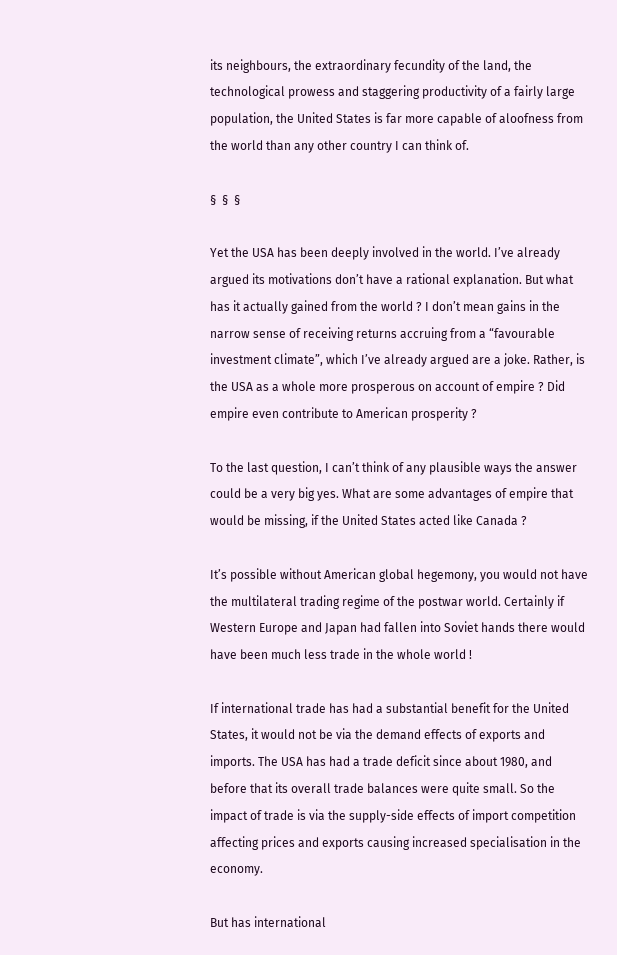its neighbours, the extraordinary fecundity of the land, the technological prowess and staggering productivity of a fairly large population, the United States is far more capable of aloofness from the world than any other country I can think of.

§  §  §

Yet the USA has been deeply involved in the world. I’ve already argued its motivations don’t have a rational explanation. But what has it actually gained from the world ? I don’t mean gains in the narrow sense of receiving returns accruing from a “favourable investment climate”, which I’ve already argued are a joke. Rather, is the USA as a whole more prosperous on account of empire ? Did empire even contribute to American prosperity ?

To the last question, I can’t think of any plausible ways the answer could be a very big yes. What are some advantages of empire that would be missing, if the United States acted like Canada ?

It’s possible without American global hegemony, you would not have the multilateral trading regime of the postwar world. Certainly if Western Europe and Japan had fallen into Soviet hands there would have been much less trade in the whole world !

If international trade has had a substantial benefit for the United States, it would not be via the demand effects of exports and imports. The USA has had a trade deficit since about 1980, and before that its overall trade balances were quite small. So the impact of trade is via the supply-side effects of import competition affecting prices and exports causing increased specialisation in the economy.

But has international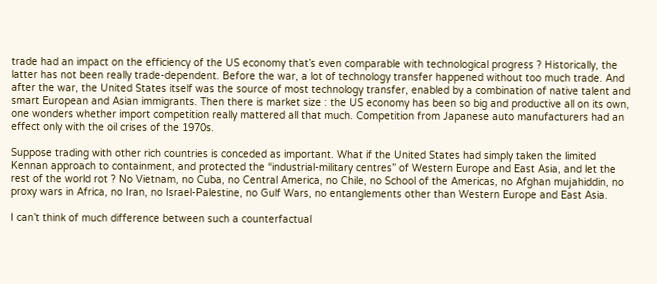trade had an impact on the efficiency of the US economy that’s even comparable with technological progress ? Historically, the latter has not been really trade-dependent. Before the war, a lot of technology transfer happened without too much trade. And after the war, the United States itself was the source of most technology transfer, enabled by a combination of native talent and smart European and Asian immigrants. Then there is market size : the US economy has been so big and productive all on its own, one wonders whether import competition really mattered all that much. Competition from Japanese auto manufacturers had an effect only with the oil crises of the 1970s.

Suppose trading with other rich countries is conceded as important. What if the United States had simply taken the limited Kennan approach to containment, and protected the “industrial-military centres” of Western Europe and East Asia, and let the rest of the world rot ? No Vietnam, no Cuba, no Central America, no Chile, no School of the Americas, no Afghan mujahiddin, no proxy wars in Africa, no Iran, no Israel-Palestine, no Gulf Wars, no entanglements other than Western Europe and East Asia.

I can’t think of much difference between such a counterfactual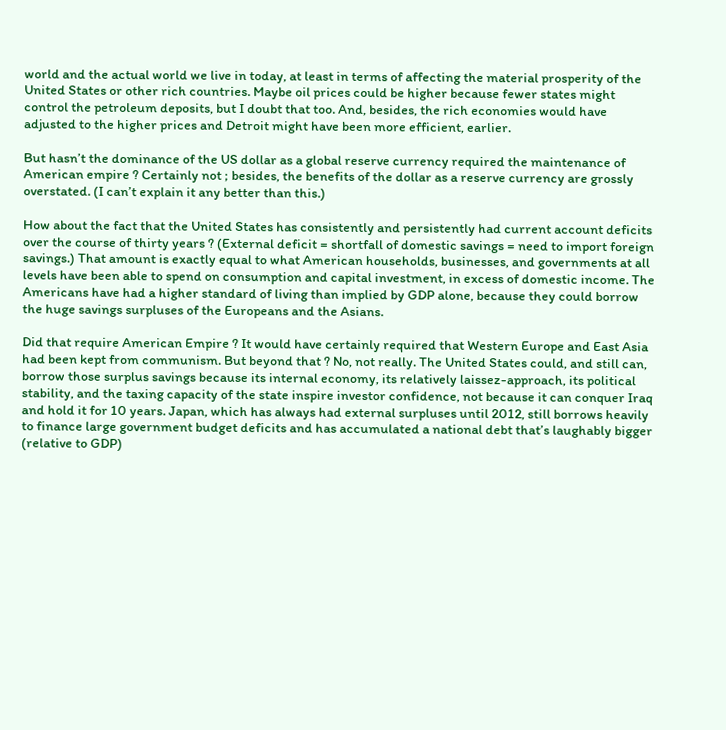world and the actual world we live in today, at least in terms of affecting the material prosperity of the United States or other rich countries. Maybe oil prices could be higher because fewer states might control the petroleum deposits, but I doubt that too. And, besides, the rich economies would have adjusted to the higher prices and Detroit might have been more efficient, earlier.

But hasn’t the dominance of the US dollar as a global reserve currency required the maintenance of American empire ? Certainly not ; besides, the benefits of the dollar as a reserve currency are grossly overstated. (I can’t explain it any better than this.)

How about the fact that the United States has consistently and persistently had current account deficits over the course of thirty years ? (External deficit = shortfall of domestic savings = need to import foreign savings.) That amount is exactly equal to what American households, businesses, and governments at all levels have been able to spend on consumption and capital investment, in excess of domestic income. The Americans have had a higher standard of living than implied by GDP alone, because they could borrow the huge savings surpluses of the Europeans and the Asians.

Did that require American Empire ? It would have certainly required that Western Europe and East Asia had been kept from communism. But beyond that ? No, not really. The United States could, and still can, borrow those surplus savings because its internal economy, its relatively laissez-approach, its political stability, and the taxing capacity of the state inspire investor confidence, not because it can conquer Iraq and hold it for 10 years. Japan, which has always had external surpluses until 2012, still borrows heavily to finance large government budget deficits and has accumulated a national debt that’s laughably bigger (relative to GDP)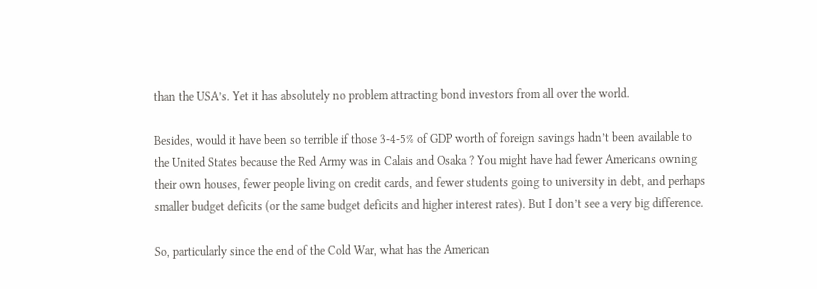than the USA’s. Yet it has absolutely no problem attracting bond investors from all over the world.

Besides, would it have been so terrible if those 3-4-5% of GDP worth of foreign savings hadn’t been available to the United States because the Red Army was in Calais and Osaka ? You might have had fewer Americans owning their own houses, fewer people living on credit cards, and fewer students going to university in debt, and perhaps smaller budget deficits (or the same budget deficits and higher interest rates). But I don’t see a very big difference.

So, particularly since the end of the Cold War, what has the American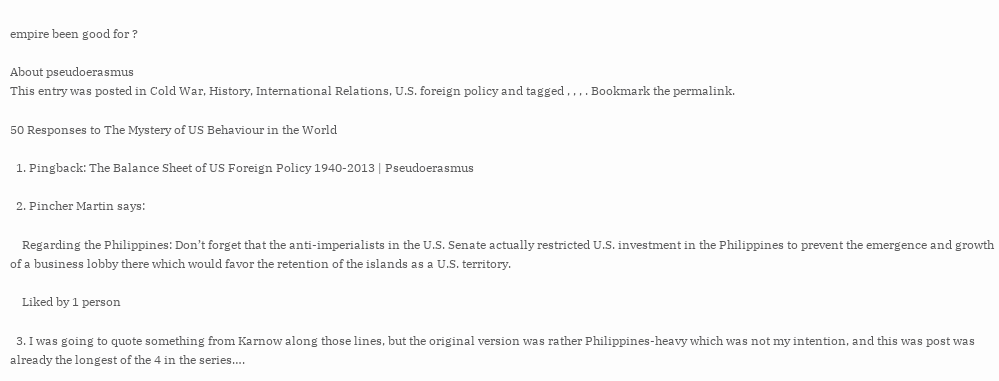empire been good for ?

About pseudoerasmus
This entry was posted in Cold War, History, International Relations, U.S. foreign policy and tagged , , , . Bookmark the permalink.

50 Responses to The Mystery of US Behaviour in the World

  1. Pingback: The Balance Sheet of US Foreign Policy 1940-2013 | Pseudoerasmus

  2. Pincher Martin says:

    Regarding the Philippines: Don’t forget that the anti-imperialists in the U.S. Senate actually restricted U.S. investment in the Philippines to prevent the emergence and growth of a business lobby there which would favor the retention of the islands as a U.S. territory.

    Liked by 1 person

  3. I was going to quote something from Karnow along those lines, but the original version was rather Philippines-heavy which was not my intention, and this was post was already the longest of the 4 in the series….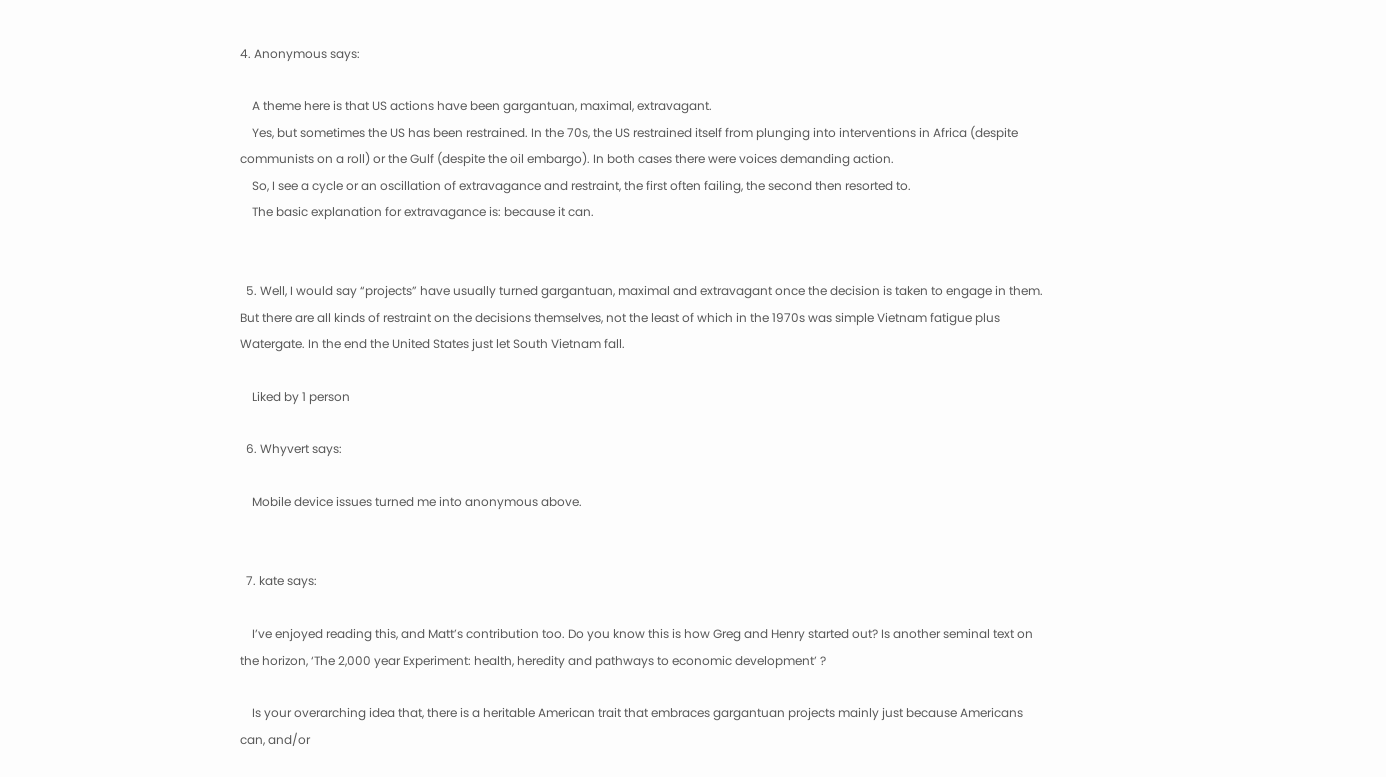4. Anonymous says:

    A theme here is that US actions have been gargantuan, maximal, extravagant.
    Yes, but sometimes the US has been restrained. In the 70s, the US restrained itself from plunging into interventions in Africa (despite communists on a roll) or the Gulf (despite the oil embargo). In both cases there were voices demanding action.
    So, I see a cycle or an oscillation of extravagance and restraint, the first often failing, the second then resorted to.
    The basic explanation for extravagance is: because it can.


  5. Well, I would say “projects” have usually turned gargantuan, maximal and extravagant once the decision is taken to engage in them. But there are all kinds of restraint on the decisions themselves, not the least of which in the 1970s was simple Vietnam fatigue plus Watergate. In the end the United States just let South Vietnam fall.

    Liked by 1 person

  6. Whyvert says:

    Mobile device issues turned me into anonymous above.


  7. kate says:

    I’ve enjoyed reading this, and Matt’s contribution too. Do you know this is how Greg and Henry started out? Is another seminal text on the horizon, ‘The 2,000 year Experiment: health, heredity and pathways to economic development’ ?

    Is your overarching idea that, there is a heritable American trait that embraces gargantuan projects mainly just because Americans can, and/or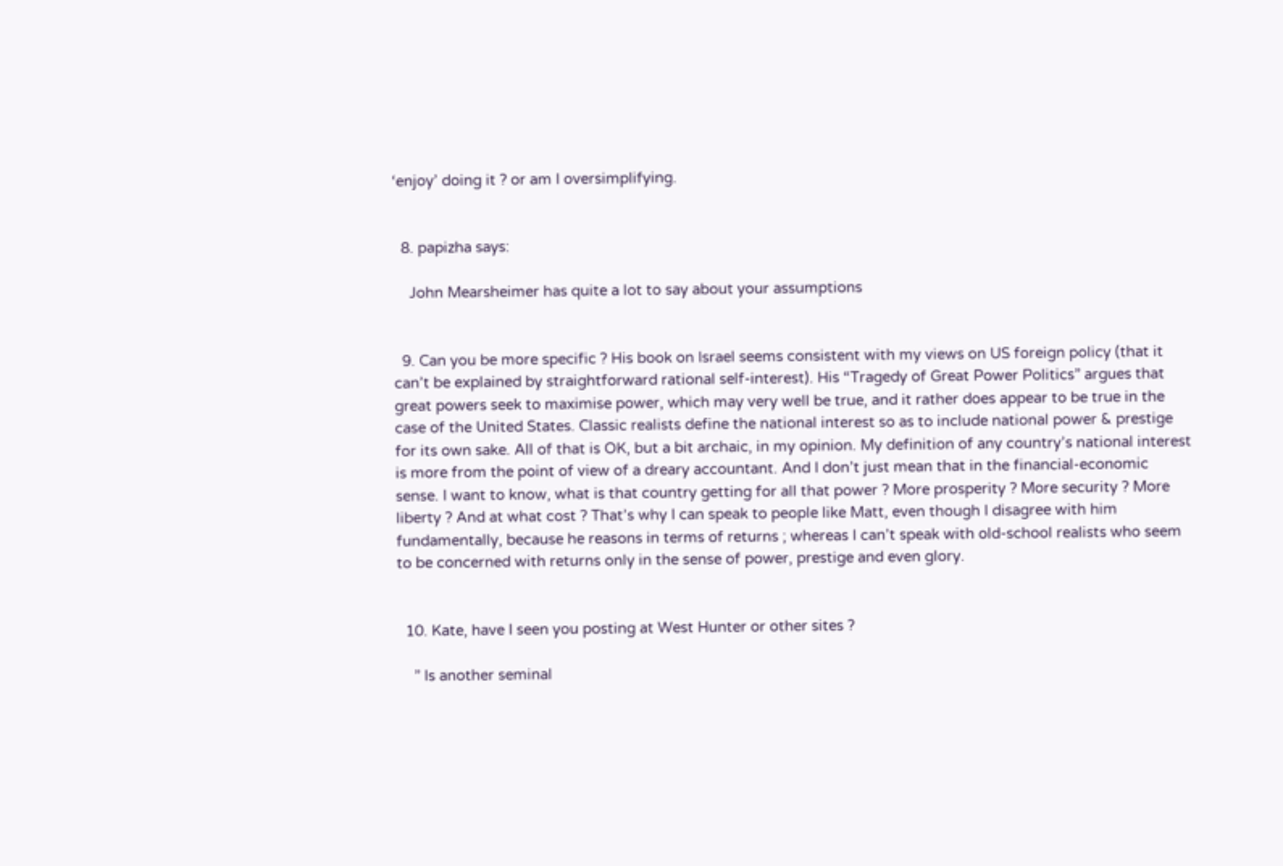‘enjoy’ doing it ? or am I oversimplifying.


  8. papizha says:

    John Mearsheimer has quite a lot to say about your assumptions


  9. Can you be more specific ? His book on Israel seems consistent with my views on US foreign policy (that it can’t be explained by straightforward rational self-interest). His “Tragedy of Great Power Politics” argues that great powers seek to maximise power, which may very well be true, and it rather does appear to be true in the case of the United States. Classic realists define the national interest so as to include national power & prestige for its own sake. All of that is OK, but a bit archaic, in my opinion. My definition of any country’s national interest is more from the point of view of a dreary accountant. And I don’t just mean that in the financial-economic sense. I want to know, what is that country getting for all that power ? More prosperity ? More security ? More liberty ? And at what cost ? That’s why I can speak to people like Matt, even though I disagree with him fundamentally, because he reasons in terms of returns ; whereas I can’t speak with old-school realists who seem to be concerned with returns only in the sense of power, prestige and even glory.


  10. Kate, have I seen you posting at West Hunter or other sites ?

    ” Is another seminal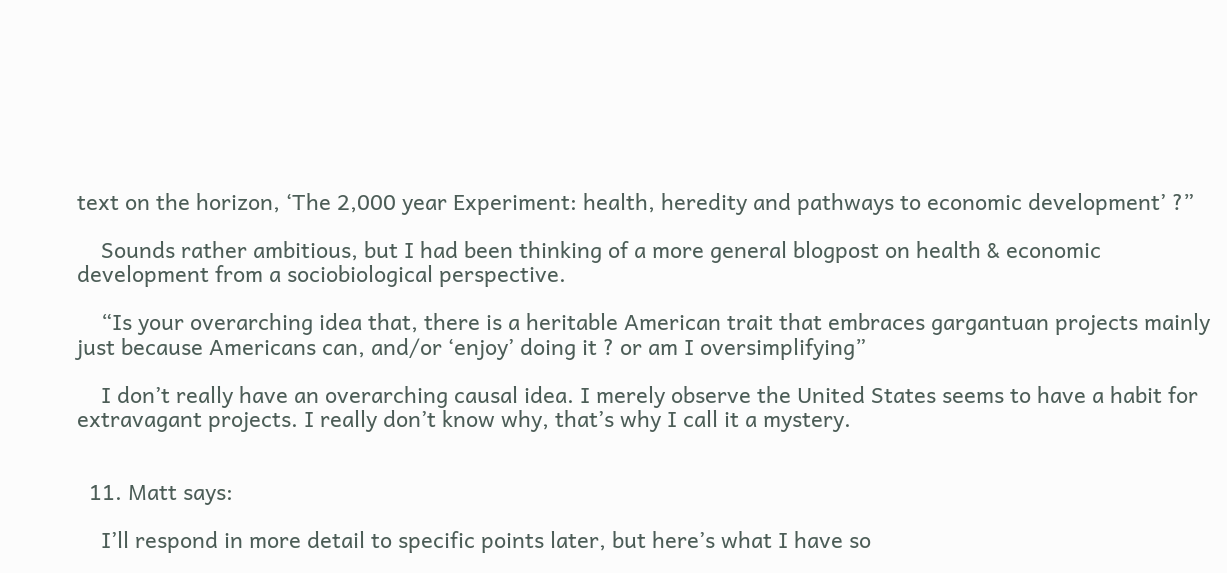text on the horizon, ‘The 2,000 year Experiment: health, heredity and pathways to economic development’ ?”

    Sounds rather ambitious, but I had been thinking of a more general blogpost on health & economic development from a sociobiological perspective.

    “Is your overarching idea that, there is a heritable American trait that embraces gargantuan projects mainly just because Americans can, and/or ‘enjoy’ doing it ? or am I oversimplifying”

    I don’t really have an overarching causal idea. I merely observe the United States seems to have a habit for extravagant projects. I really don’t know why, that’s why I call it a mystery.


  11. Matt says:

    I’ll respond in more detail to specific points later, but here’s what I have so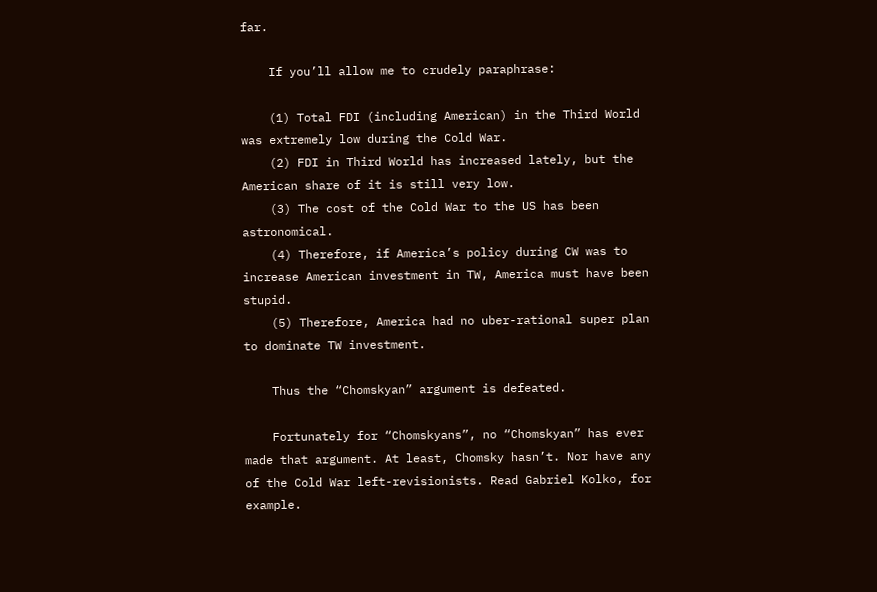far.

    If you’ll allow me to crudely paraphrase:

    (1) Total FDI (including American) in the Third World was extremely low during the Cold War.
    (2) FDI in Third World has increased lately, but the American share of it is still very low.
    (3) The cost of the Cold War to the US has been astronomical.
    (4) Therefore, if America’s policy during CW was to increase American investment in TW, America must have been stupid.
    (5) Therefore, America had no uber-rational super plan to dominate TW investment.

    Thus the “Chomskyan” argument is defeated.

    Fortunately for “Chomskyans”, no “Chomskyan” has ever made that argument. At least, Chomsky hasn’t. Nor have any of the Cold War left-revisionists. Read Gabriel Kolko, for example.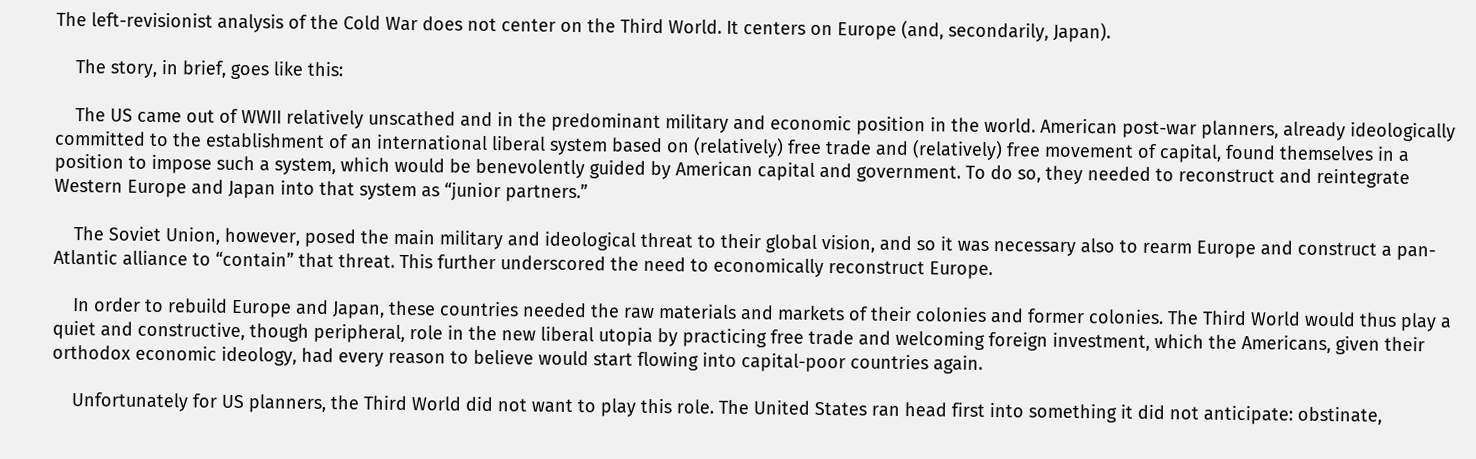The left-revisionist analysis of the Cold War does not center on the Third World. It centers on Europe (and, secondarily, Japan).

    The story, in brief, goes like this:

    The US came out of WWII relatively unscathed and in the predominant military and economic position in the world. American post-war planners, already ideologically committed to the establishment of an international liberal system based on (relatively) free trade and (relatively) free movement of capital, found themselves in a position to impose such a system, which would be benevolently guided by American capital and government. To do so, they needed to reconstruct and reintegrate Western Europe and Japan into that system as “junior partners.”

    The Soviet Union, however, posed the main military and ideological threat to their global vision, and so it was necessary also to rearm Europe and construct a pan-Atlantic alliance to “contain” that threat. This further underscored the need to economically reconstruct Europe.

    In order to rebuild Europe and Japan, these countries needed the raw materials and markets of their colonies and former colonies. The Third World would thus play a quiet and constructive, though peripheral, role in the new liberal utopia by practicing free trade and welcoming foreign investment, which the Americans, given their orthodox economic ideology, had every reason to believe would start flowing into capital-poor countries again.

    Unfortunately for US planners, the Third World did not want to play this role. The United States ran head first into something it did not anticipate: obstinate,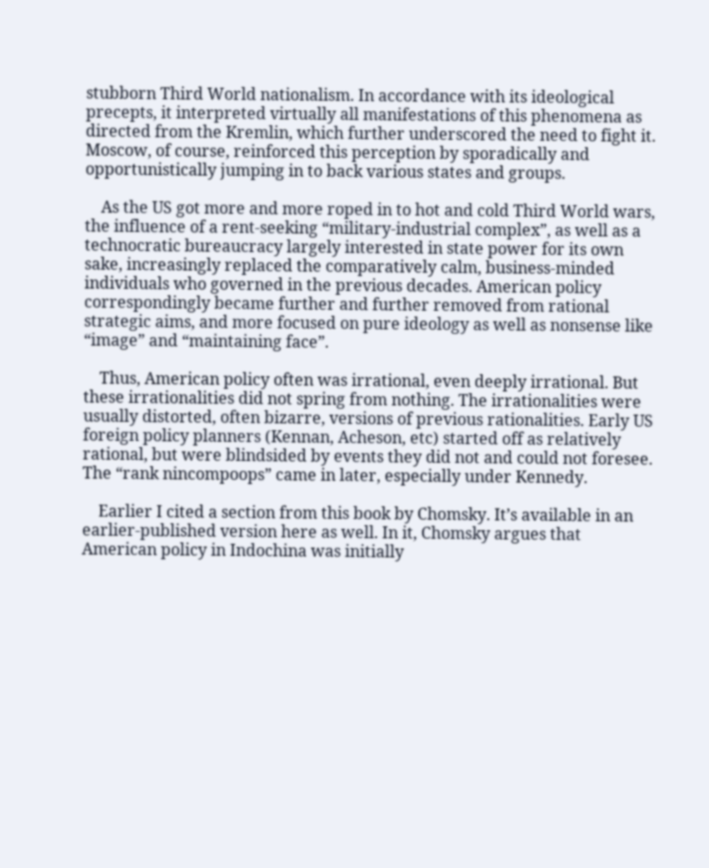stubborn Third World nationalism. In accordance with its ideological precepts, it interpreted virtually all manifestations of this phenomena as directed from the Kremlin, which further underscored the need to fight it. Moscow, of course, reinforced this perception by sporadically and opportunistically jumping in to back various states and groups.

    As the US got more and more roped in to hot and cold Third World wars, the influence of a rent-seeking “military-industrial complex”, as well as a technocratic bureaucracy largely interested in state power for its own sake, increasingly replaced the comparatively calm, business-minded individuals who governed in the previous decades. American policy correspondingly became further and further removed from rational strategic aims, and more focused on pure ideology as well as nonsense like “image” and “maintaining face”.

    Thus, American policy often was irrational, even deeply irrational. But these irrationalities did not spring from nothing. The irrationalities were usually distorted, often bizarre, versions of previous rationalities. Early US foreign policy planners (Kennan, Acheson, etc) started off as relatively rational, but were blindsided by events they did not and could not foresee. The “rank nincompoops” came in later, especially under Kennedy.

    Earlier I cited a section from this book by Chomsky. It’s available in an earlier-published version here as well. In it, Chomsky argues that American policy in Indochina was initially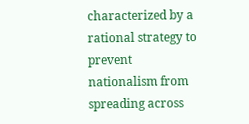characterized by a rational strategy to prevent nationalism from spreading across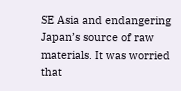SE Asia and endangering Japan’s source of raw materials. It was worried that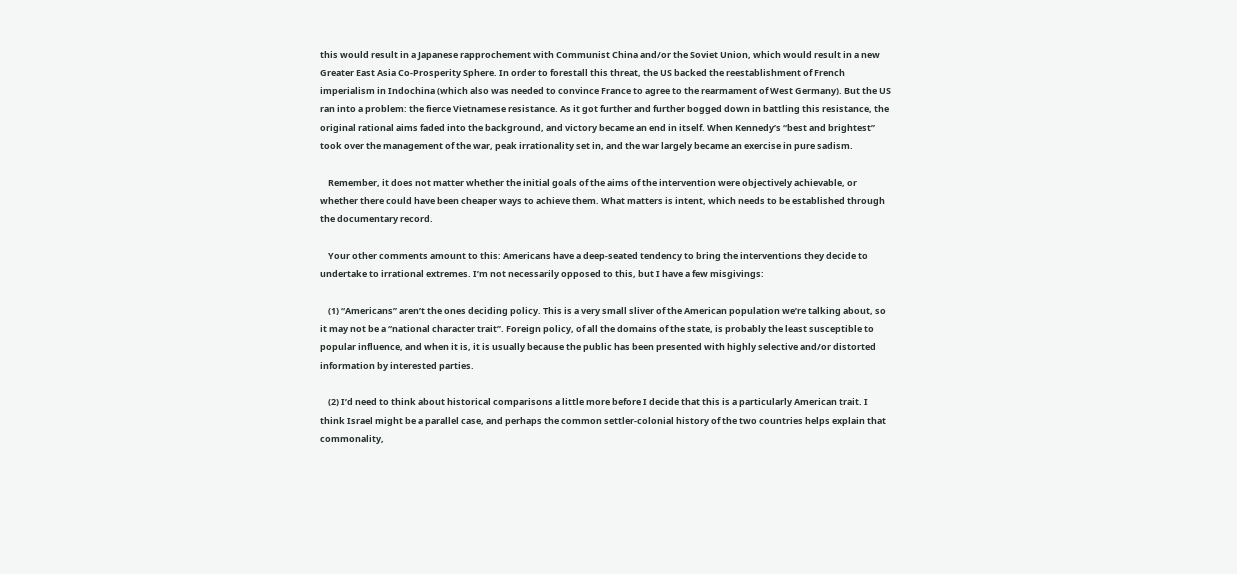this would result in a Japanese rapprochement with Communist China and/or the Soviet Union, which would result in a new Greater East Asia Co-Prosperity Sphere. In order to forestall this threat, the US backed the reestablishment of French imperialism in Indochina (which also was needed to convince France to agree to the rearmament of West Germany). But the US ran into a problem: the fierce Vietnamese resistance. As it got further and further bogged down in battling this resistance, the original rational aims faded into the background, and victory became an end in itself. When Kennedy’s “best and brightest” took over the management of the war, peak irrationality set in, and the war largely became an exercise in pure sadism.

    Remember, it does not matter whether the initial goals of the aims of the intervention were objectively achievable, or whether there could have been cheaper ways to achieve them. What matters is intent, which needs to be established through the documentary record.

    Your other comments amount to this: Americans have a deep-seated tendency to bring the interventions they decide to undertake to irrational extremes. I’m not necessarily opposed to this, but I have a few misgivings:

    (1) “Americans” aren’t the ones deciding policy. This is a very small sliver of the American population we’re talking about, so it may not be a “national character trait”. Foreign policy, of all the domains of the state, is probably the least susceptible to popular influence, and when it is, it is usually because the public has been presented with highly selective and/or distorted information by interested parties.

    (2) I’d need to think about historical comparisons a little more before I decide that this is a particularly American trait. I think Israel might be a parallel case, and perhaps the common settler-colonial history of the two countries helps explain that commonality,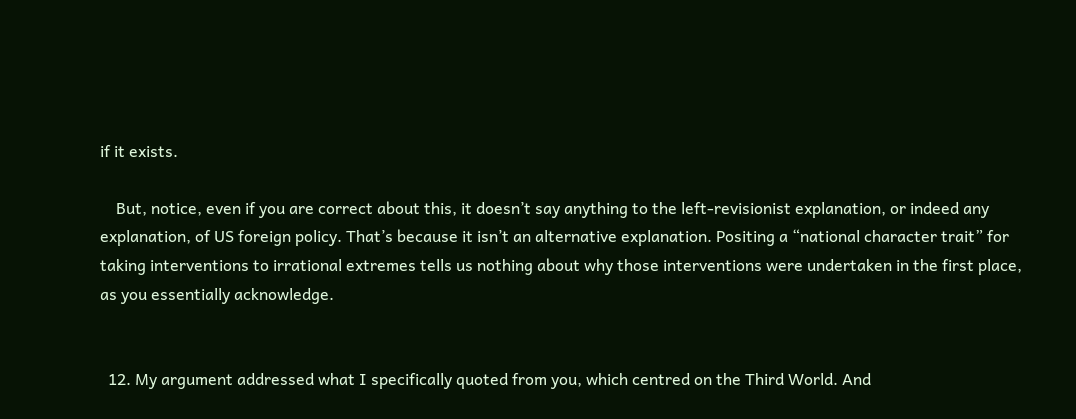if it exists.

    But, notice, even if you are correct about this, it doesn’t say anything to the left-revisionist explanation, or indeed any explanation, of US foreign policy. That’s because it isn’t an alternative explanation. Positing a “national character trait” for taking interventions to irrational extremes tells us nothing about why those interventions were undertaken in the first place, as you essentially acknowledge.


  12. My argument addressed what I specifically quoted from you, which centred on the Third World. And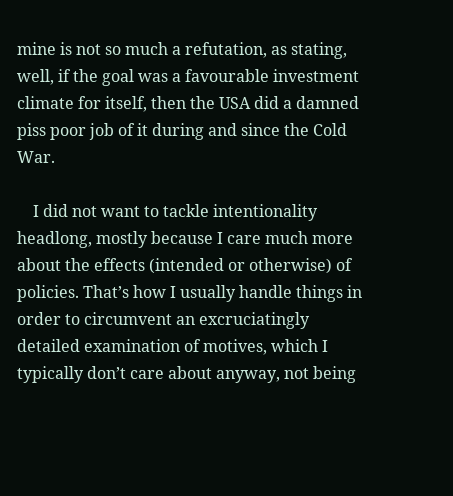mine is not so much a refutation, as stating, well, if the goal was a favourable investment climate for itself, then the USA did a damned piss poor job of it during and since the Cold War.

    I did not want to tackle intentionality headlong, mostly because I care much more about the effects (intended or otherwise) of policies. That’s how I usually handle things in order to circumvent an excruciatingly detailed examination of motives, which I typically don’t care about anyway, not being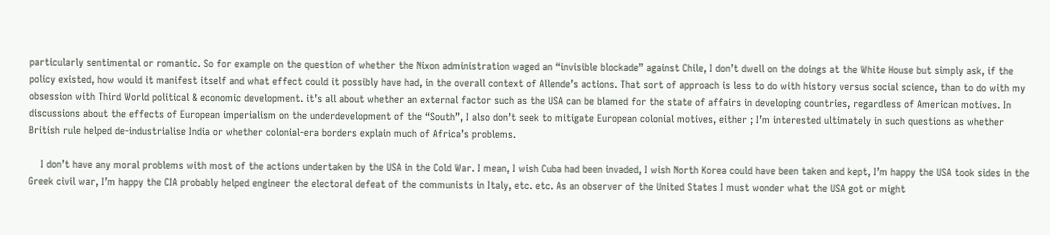particularly sentimental or romantic. So for example on the question of whether the Nixon administration waged an “invisible blockade” against Chile, I don’t dwell on the doings at the White House but simply ask, if the policy existed, how would it manifest itself and what effect could it possibly have had, in the overall context of Allende’s actions. That sort of approach is less to do with history versus social science, than to do with my obsession with Third World political & economic development. it’s all about whether an external factor such as the USA can be blamed for the state of affairs in developing countries, regardless of American motives. In discussions about the effects of European imperialism on the underdevelopment of the “South”, I also don’t seek to mitigate European colonial motives, either ; I’m interested ultimately in such questions as whether British rule helped de-industrialise India or whether colonial-era borders explain much of Africa’s problems.

    I don’t have any moral problems with most of the actions undertaken by the USA in the Cold War. I mean, I wish Cuba had been invaded, I wish North Korea could have been taken and kept, I’m happy the USA took sides in the Greek civil war, I’m happy the CIA probably helped engineer the electoral defeat of the communists in Italy, etc. etc. As an observer of the United States I must wonder what the USA got or might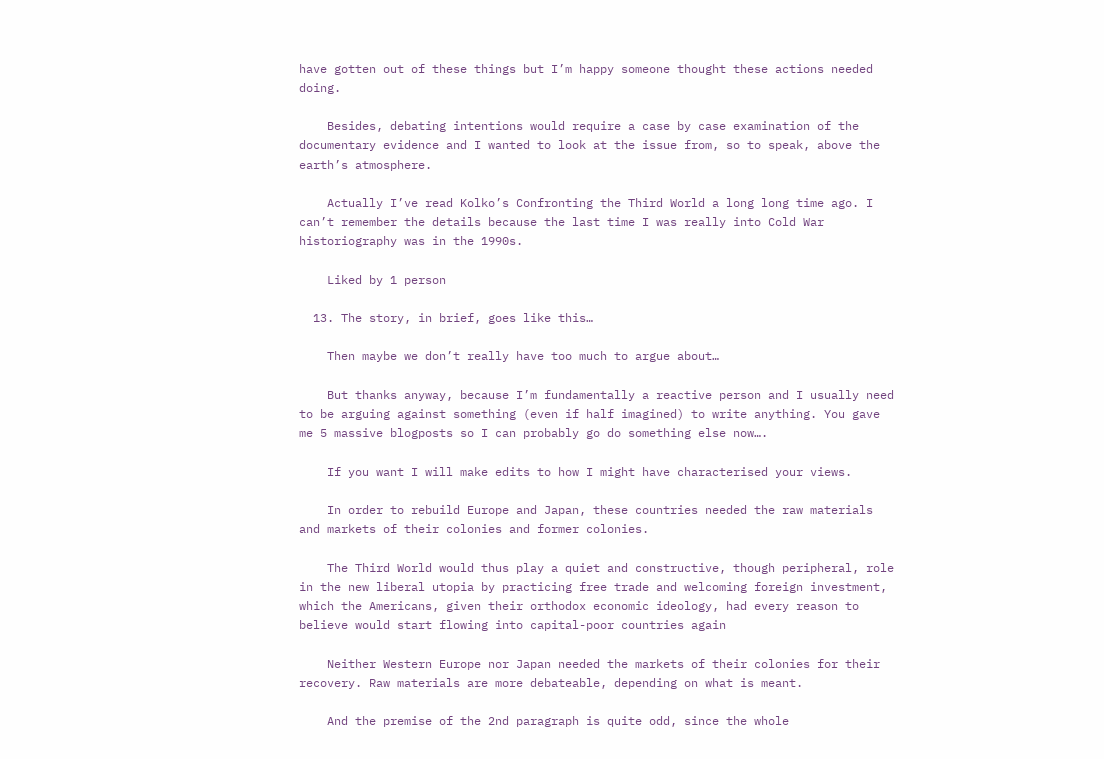have gotten out of these things but I’m happy someone thought these actions needed doing.

    Besides, debating intentions would require a case by case examination of the documentary evidence and I wanted to look at the issue from, so to speak, above the earth’s atmosphere.

    Actually I’ve read Kolko’s Confronting the Third World a long long time ago. I can’t remember the details because the last time I was really into Cold War historiography was in the 1990s.

    Liked by 1 person

  13. The story, in brief, goes like this…

    Then maybe we don’t really have too much to argue about…

    But thanks anyway, because I’m fundamentally a reactive person and I usually need to be arguing against something (even if half imagined) to write anything. You gave me 5 massive blogposts so I can probably go do something else now….

    If you want I will make edits to how I might have characterised your views.

    In order to rebuild Europe and Japan, these countries needed the raw materials and markets of their colonies and former colonies.

    The Third World would thus play a quiet and constructive, though peripheral, role in the new liberal utopia by practicing free trade and welcoming foreign investment, which the Americans, given their orthodox economic ideology, had every reason to believe would start flowing into capital-poor countries again

    Neither Western Europe nor Japan needed the markets of their colonies for their recovery. Raw materials are more debateable, depending on what is meant.

    And the premise of the 2nd paragraph is quite odd, since the whole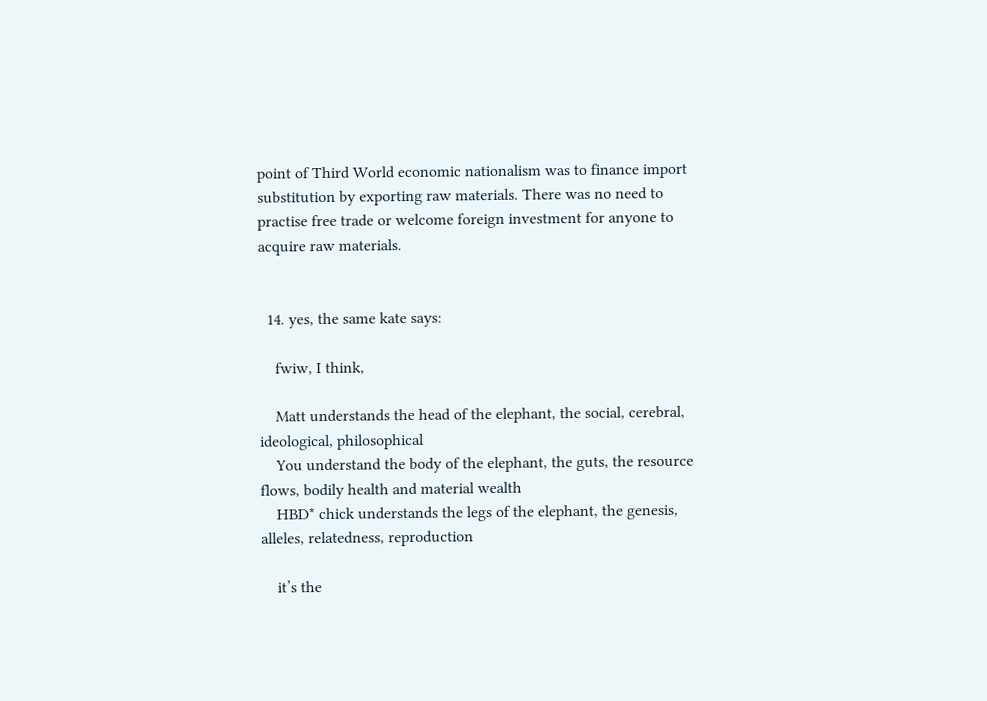point of Third World economic nationalism was to finance import substitution by exporting raw materials. There was no need to practise free trade or welcome foreign investment for anyone to acquire raw materials.


  14. yes, the same kate says:

    fwiw, I think,

    Matt understands the head of the elephant, the social, cerebral, ideological, philosophical
    You understand the body of the elephant, the guts, the resource flows, bodily health and material wealth
    HBD* chick understands the legs of the elephant, the genesis, alleles, relatedness, reproduction

    it’s the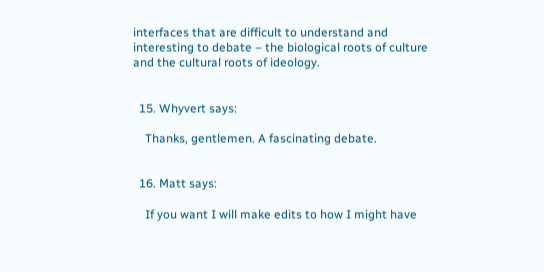interfaces that are difficult to understand and interesting to debate – the biological roots of culture and the cultural roots of ideology.


  15. Whyvert says:

    Thanks, gentlemen. A fascinating debate.


  16. Matt says:

    If you want I will make edits to how I might have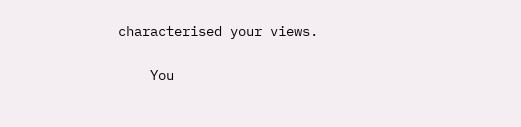characterised your views.

    You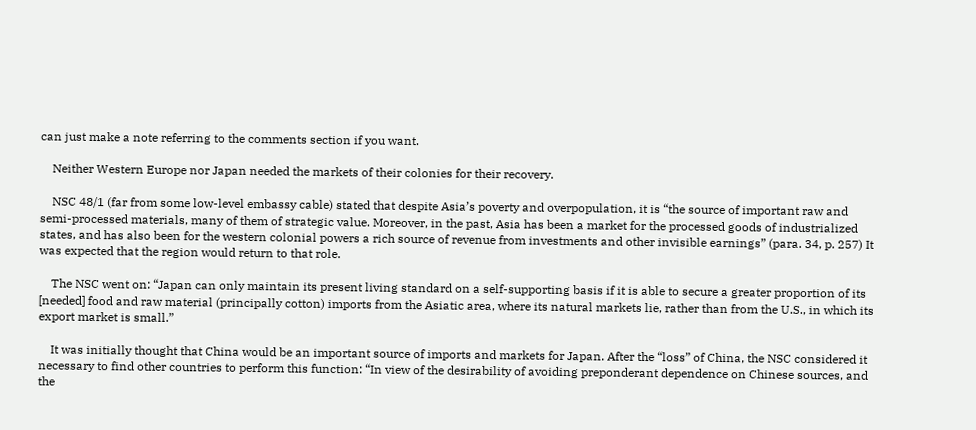can just make a note referring to the comments section if you want.

    Neither Western Europe nor Japan needed the markets of their colonies for their recovery.

    NSC 48/1 (far from some low-level embassy cable) stated that despite Asia’s poverty and overpopulation, it is “the source of important raw and semi-processed materials, many of them of strategic value. Moreover, in the past, Asia has been a market for the processed goods of industrialized states, and has also been for the western colonial powers a rich source of revenue from investments and other invisible earnings” (para. 34, p. 257) It was expected that the region would return to that role.

    The NSC went on: “Japan can only maintain its present living standard on a self-supporting basis if it is able to secure a greater proportion of its [needed] food and raw material (principally cotton) imports from the Asiatic area, where its natural markets lie, rather than from the U.S., in which its export market is small.”

    It was initially thought that China would be an important source of imports and markets for Japan. After the “loss” of China, the NSC considered it necessary to find other countries to perform this function: “In view of the desirability of avoiding preponderant dependence on Chinese sources, and the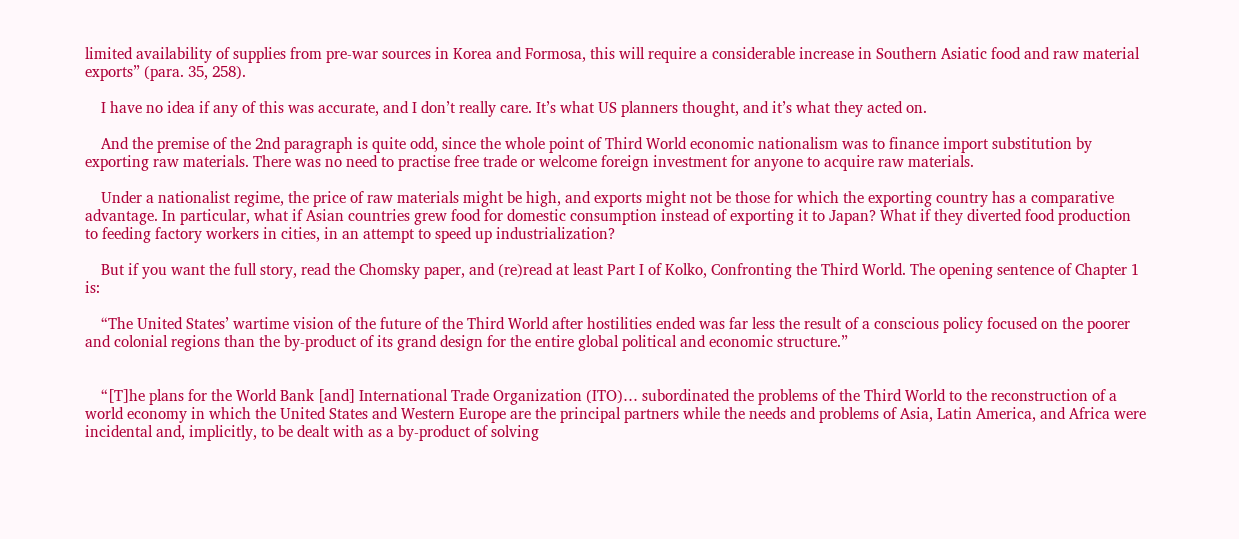limited availability of supplies from pre-war sources in Korea and Formosa, this will require a considerable increase in Southern Asiatic food and raw material exports” (para. 35, 258).

    I have no idea if any of this was accurate, and I don’t really care. It’s what US planners thought, and it’s what they acted on.

    And the premise of the 2nd paragraph is quite odd, since the whole point of Third World economic nationalism was to finance import substitution by exporting raw materials. There was no need to practise free trade or welcome foreign investment for anyone to acquire raw materials.

    Under a nationalist regime, the price of raw materials might be high, and exports might not be those for which the exporting country has a comparative advantage. In particular, what if Asian countries grew food for domestic consumption instead of exporting it to Japan? What if they diverted food production to feeding factory workers in cities, in an attempt to speed up industrialization?

    But if you want the full story, read the Chomsky paper, and (re)read at least Part I of Kolko, Confronting the Third World. The opening sentence of Chapter 1 is:

    “The United States’ wartime vision of the future of the Third World after hostilities ended was far less the result of a conscious policy focused on the poorer and colonial regions than the by-product of its grand design for the entire global political and economic structure.”


    “[T]he plans for the World Bank [and] International Trade Organization (ITO)… subordinated the problems of the Third World to the reconstruction of a world economy in which the United States and Western Europe are the principal partners while the needs and problems of Asia, Latin America, and Africa were incidental and, implicitly, to be dealt with as a by-product of solving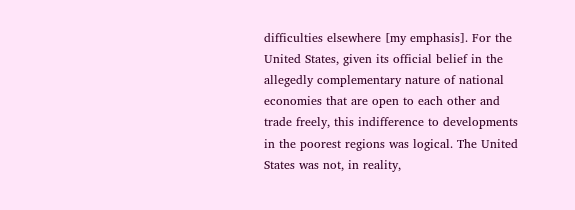difficulties elsewhere [my emphasis]. For the United States, given its official belief in the allegedly complementary nature of national economies that are open to each other and trade freely, this indifference to developments in the poorest regions was logical. The United States was not, in reality,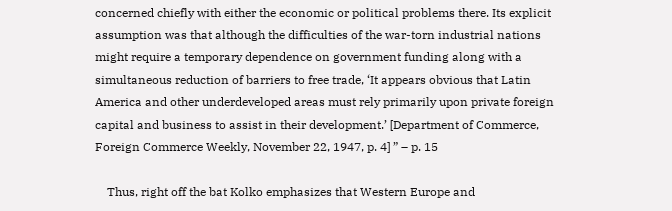concerned chiefly with either the economic or political problems there. Its explicit assumption was that although the difficulties of the war-torn industrial nations might require a temporary dependence on government funding along with a simultaneous reduction of barriers to free trade, ‘It appears obvious that Latin America and other underdeveloped areas must rely primarily upon private foreign capital and business to assist in their development.’ [Department of Commerce, Foreign Commerce Weekly, November 22, 1947, p. 4] ” – p. 15

    Thus, right off the bat Kolko emphasizes that Western Europe and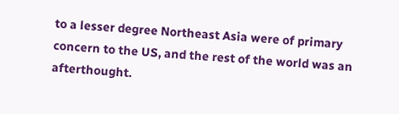to a lesser degree Northeast Asia were of primary concern to the US, and the rest of the world was an afterthought.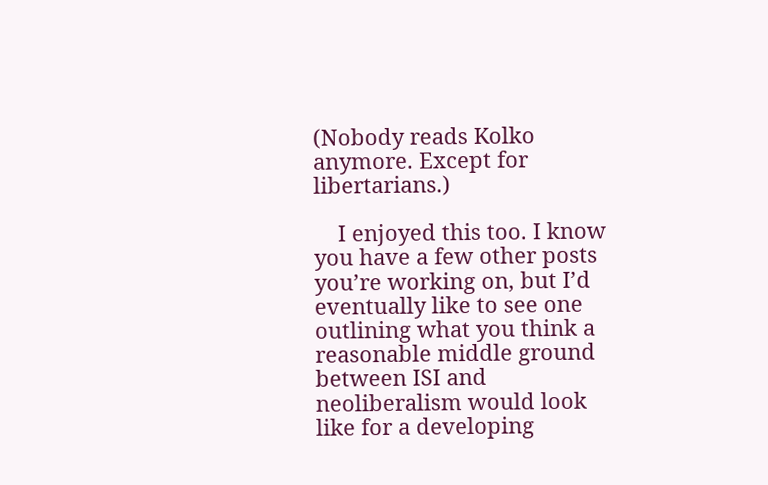(Nobody reads Kolko anymore. Except for libertarians.)

    I enjoyed this too. I know you have a few other posts you’re working on, but I’d eventually like to see one outlining what you think a reasonable middle ground between ISI and neoliberalism would look like for a developing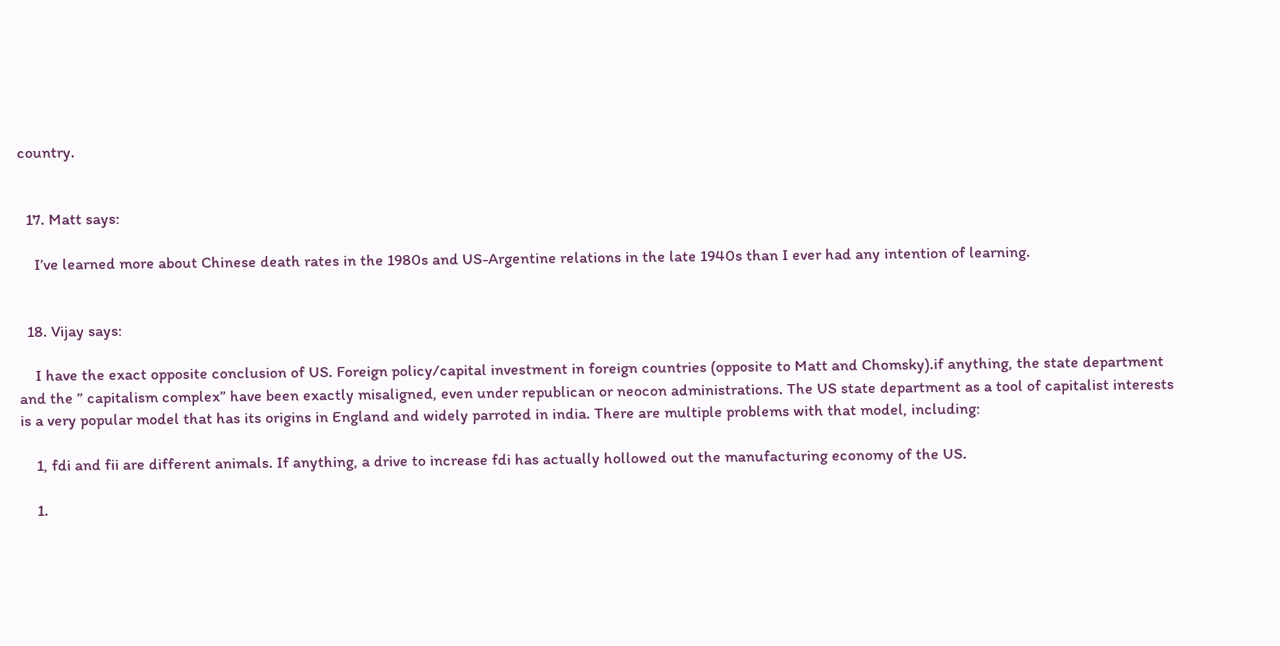country.


  17. Matt says:

    I’ve learned more about Chinese death rates in the 1980s and US-Argentine relations in the late 1940s than I ever had any intention of learning.


  18. Vijay says:

    I have the exact opposite conclusion of US. Foreign policy/capital investment in foreign countries (opposite to Matt and Chomsky).if anything, the state department and the ” capitalism complex” have been exactly misaligned, even under republican or neocon administrations. The US state department as a tool of capitalist interests is a very popular model that has its origins in England and widely parroted in india. There are multiple problems with that model, including:

    1, fdi and fii are different animals. If anything, a drive to increase fdi has actually hollowed out the manufacturing economy of the US.

    1.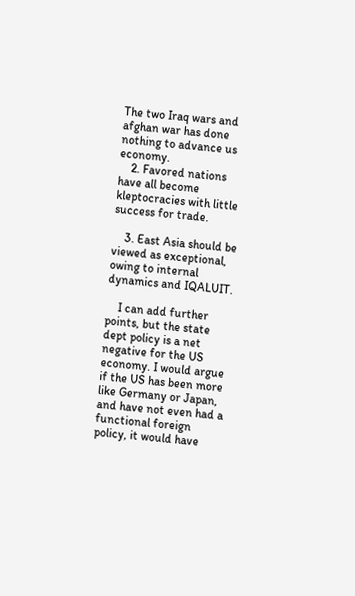The two Iraq wars and afghan war has done nothing to advance us economy.
    2. Favored nations have all become kleptocracies with little success for trade.

    3. East Asia should be viewed as exceptional, owing to internal dynamics and IQALUIT.

    I can add further points, but the state dept policy is a net negative for the US economy. I would argue if the US has been more like Germany or Japan, and have not even had a functional foreign policy, it would have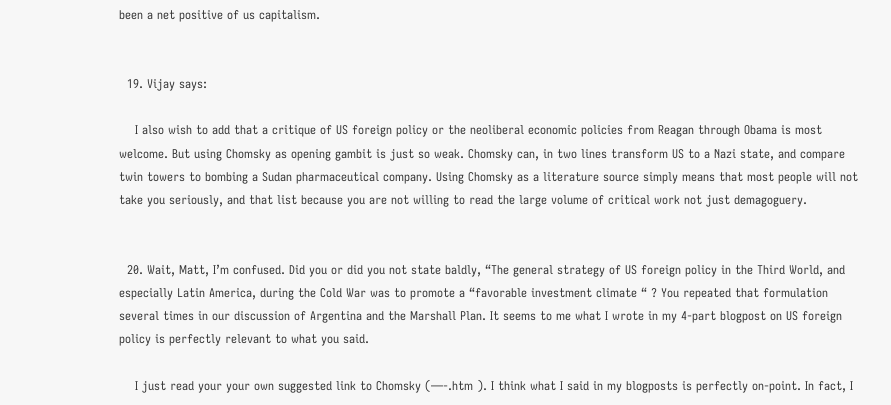been a net positive of us capitalism.


  19. Vijay says:

    I also wish to add that a critique of US foreign policy or the neoliberal economic policies from Reagan through Obama is most welcome. But using Chomsky as opening gambit is just so weak. Chomsky can, in two lines transform US to a Nazi state, and compare twin towers to bombing a Sudan pharmaceutical company. Using Chomsky as a literature source simply means that most people will not take you seriously, and that list because you are not willing to read the large volume of critical work not just demagoguery.


  20. Wait, Matt, I’m confused. Did you or did you not state baldly, “The general strategy of US foreign policy in the Third World, and especially Latin America, during the Cold War was to promote a “favorable investment climate “ ? You repeated that formulation several times in our discussion of Argentina and the Marshall Plan. It seems to me what I wrote in my 4-part blogpost on US foreign policy is perfectly relevant to what you said.

    I just read your your own suggested link to Chomsky (—-.htm ). I think what I said in my blogposts is perfectly on-point. In fact, I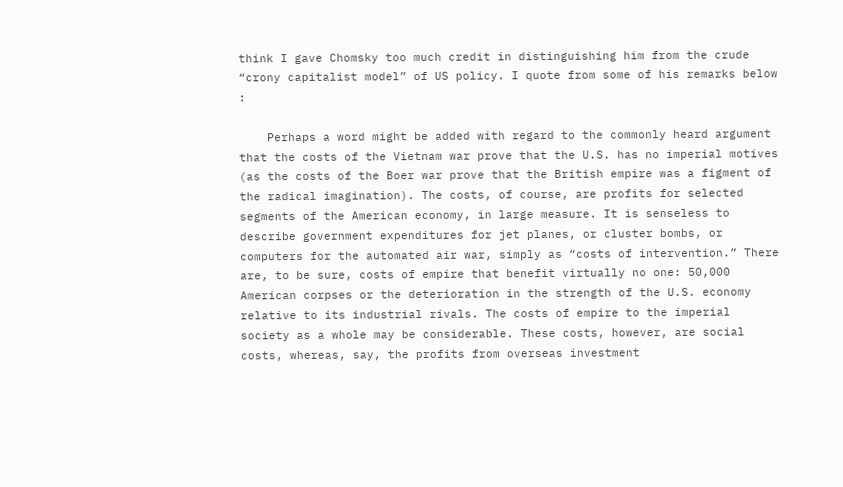think I gave Chomsky too much credit in distinguishing him from the crude “crony capitalist model” of US policy. I quote from some of his remarks below :

    Perhaps a word might be added with regard to the commonly heard argument that the costs of the Vietnam war prove that the U.S. has no imperial motives (as the costs of the Boer war prove that the British empire was a figment of the radical imagination). The costs, of course, are profits for selected segments of the American economy, in large measure. It is senseless to describe government expenditures for jet planes, or cluster bombs, or computers for the automated air war, simply as “costs of intervention.” There are, to be sure, costs of empire that benefit virtually no one: 50,000 American corpses or the deterioration in the strength of the U.S. economy relative to its industrial rivals. The costs of empire to the imperial society as a whole may be considerable. These costs, however, are social costs, whereas, say, the profits from overseas investment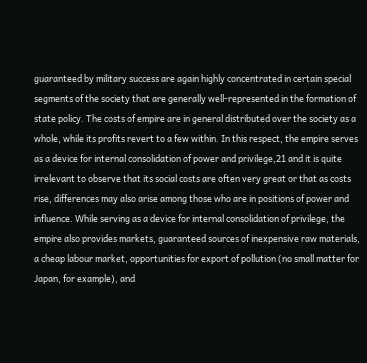guaranteed by military success are again highly concentrated in certain special segments of the society that are generally well-represented in the formation of state policy. The costs of empire are in general distributed over the society as a whole, while its profits revert to a few within. In this respect, the empire serves as a device for internal consolidation of power and privilege,21 and it is quite irrelevant to observe that its social costs are often very great or that as costs rise, differences may also arise among those who are in positions of power and influence. While serving as a device for internal consolidation of privilege, the empire also provides markets, guaranteed sources of inexpensive raw materials, a cheap labour market, opportunities for export of pollution (no small matter for Japan, for example), and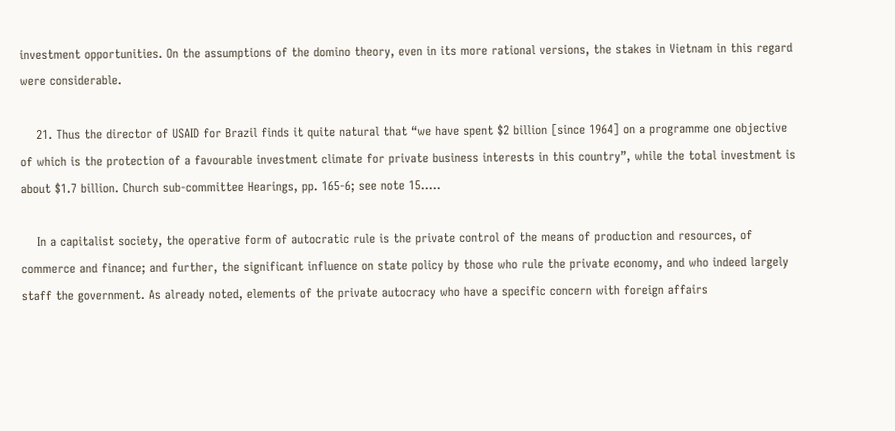investment opportunities. On the assumptions of the domino theory, even in its more rational versions, the stakes in Vietnam in this regard were considerable.

    21. Thus the director of USAID for Brazil finds it quite natural that “we have spent $2 billion [since 1964] on a programme one objective of which is the protection of a favourable investment climate for private business interests in this country”, while the total investment is about $1.7 billion. Church sub-committee Hearings, pp. 165-6; see note 15…..

    In a capitalist society, the operative form of autocratic rule is the private control of the means of production and resources, of commerce and finance; and further, the significant influence on state policy by those who rule the private economy, and who indeed largely staff the government. As already noted, elements of the private autocracy who have a specific concern with foreign affairs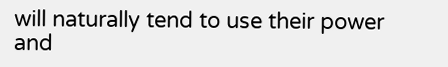will naturally tend to use their power and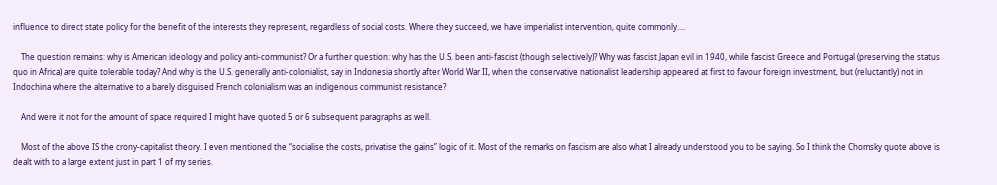influence to direct state policy for the benefit of the interests they represent, regardless of social costs. Where they succeed, we have imperialist intervention, quite commonly….

    The question remains: why is American ideology and policy anti-communist? Or a further question: why has the U.S. been anti-fascist (though selectively)? Why was fascist Japan evil in 1940, while fascist Greece and Portugal (preserving the status quo in Africa) are quite tolerable today? And why is the U.S. generally anti-colonialist, say in Indonesia shortly after World War II, when the conservative nationalist leadership appeared at first to favour foreign investment, but (reluctantly) not in Indochina where the alternative to a barely disguised French colonialism was an indigenous communist resistance?

    And were it not for the amount of space required I might have quoted 5 or 6 subsequent paragraphs as well.

    Most of the above IS the crony-capitalist theory. I even mentioned the “socialise the costs, privatise the gains” logic of it. Most of the remarks on fascism are also what I already understood you to be saying. So I think the Chomsky quote above is dealt with to a large extent just in part 1 of my series.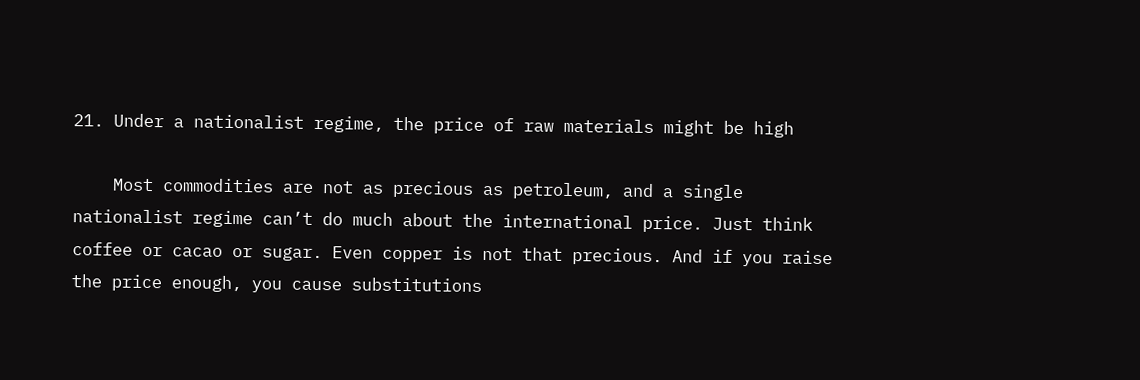21. Under a nationalist regime, the price of raw materials might be high

    Most commodities are not as precious as petroleum, and a single nationalist regime can’t do much about the international price. Just think coffee or cacao or sugar. Even copper is not that precious. And if you raise the price enough, you cause substitutions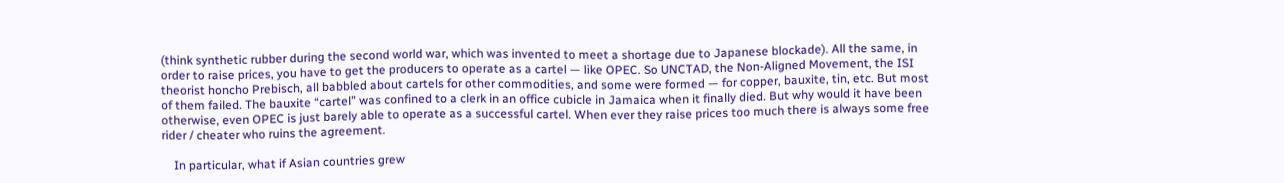(think synthetic rubber during the second world war, which was invented to meet a shortage due to Japanese blockade). All the same, in order to raise prices, you have to get the producers to operate as a cartel — like OPEC. So UNCTAD, the Non-Aligned Movement, the ISI theorist honcho Prebisch, all babbled about cartels for other commodities, and some were formed — for copper, bauxite, tin, etc. But most of them failed. The bauxite “cartel” was confined to a clerk in an office cubicle in Jamaica when it finally died. But why would it have been otherwise, even OPEC is just barely able to operate as a successful cartel. When ever they raise prices too much there is always some free rider / cheater who ruins the agreement.

    In particular, what if Asian countries grew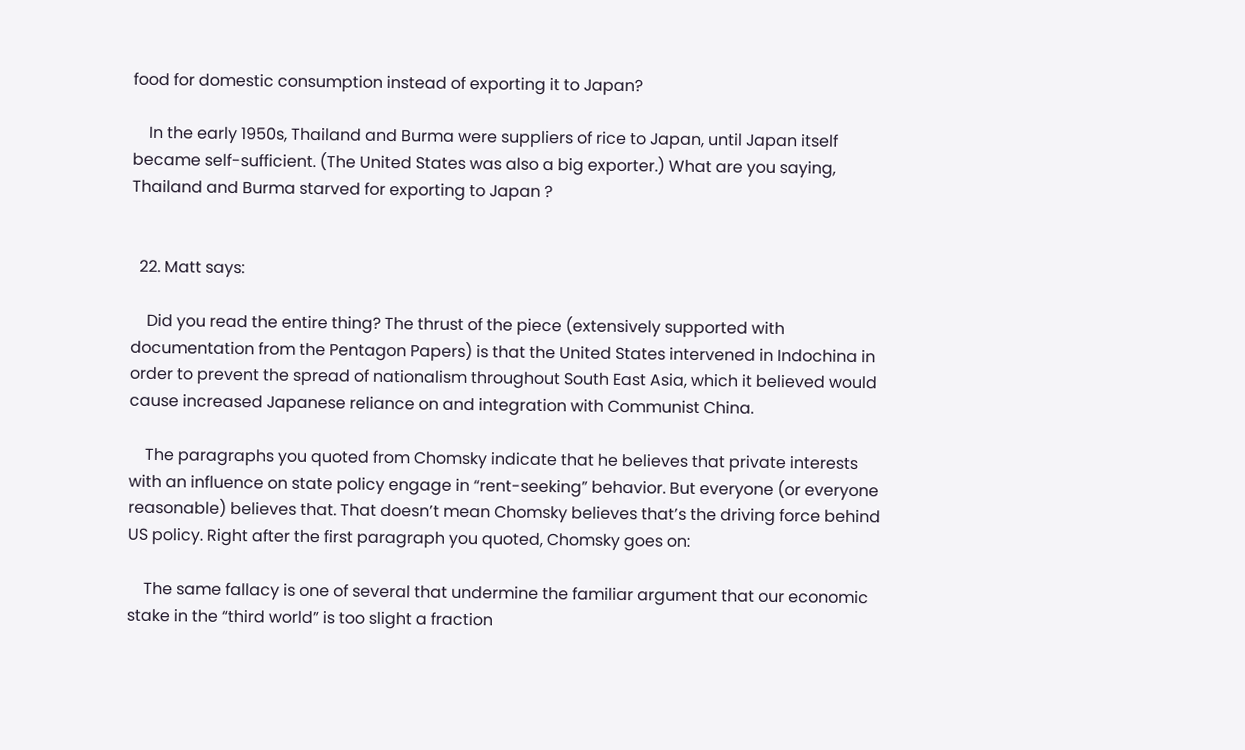food for domestic consumption instead of exporting it to Japan?

    In the early 1950s, Thailand and Burma were suppliers of rice to Japan, until Japan itself became self-sufficient. (The United States was also a big exporter.) What are you saying, Thailand and Burma starved for exporting to Japan ?


  22. Matt says:

    Did you read the entire thing? The thrust of the piece (extensively supported with documentation from the Pentagon Papers) is that the United States intervened in Indochina in order to prevent the spread of nationalism throughout South East Asia, which it believed would cause increased Japanese reliance on and integration with Communist China.

    The paragraphs you quoted from Chomsky indicate that he believes that private interests with an influence on state policy engage in “rent-seeking” behavior. But everyone (or everyone reasonable) believes that. That doesn’t mean Chomsky believes that’s the driving force behind US policy. Right after the first paragraph you quoted, Chomsky goes on:

    The same fallacy is one of several that undermine the familiar argument that our economic stake in the “third world” is too slight a fraction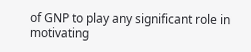of GNP to play any significant role in motivating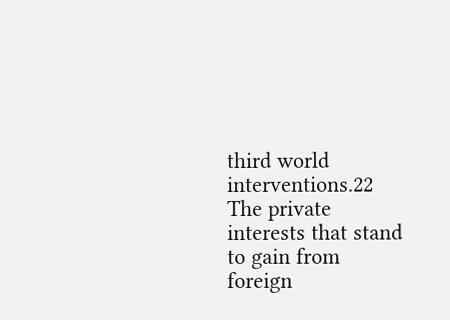third world interventions.22 The private interests that stand to gain from foreign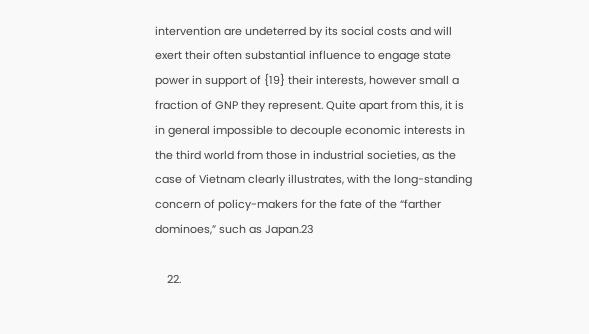intervention are undeterred by its social costs and will exert their often substantial influence to engage state power in support of {19} their interests, however small a fraction of GNP they represent. Quite apart from this, it is in general impossible to decouple economic interests in the third world from those in industrial societies, as the case of Vietnam clearly illustrates, with the long-standing concern of policy-makers for the fate of the “farther dominoes,” such as Japan.23

    22.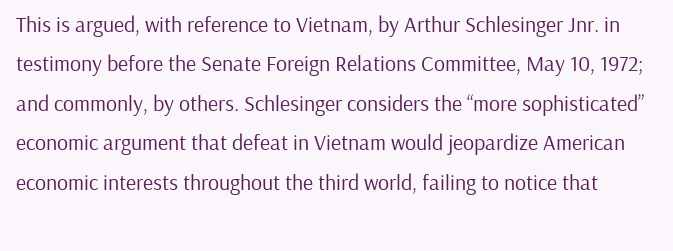This is argued, with reference to Vietnam, by Arthur Schlesinger Jnr. in testimony before the Senate Foreign Relations Committee, May 10, 1972; and commonly, by others. Schlesinger considers the “more sophisticated” economic argument that defeat in Vietnam would jeopardize American economic interests throughout the third world, failing to notice that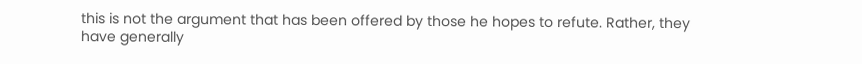this is not the argument that has been offered by those he hopes to refute. Rather, they have generally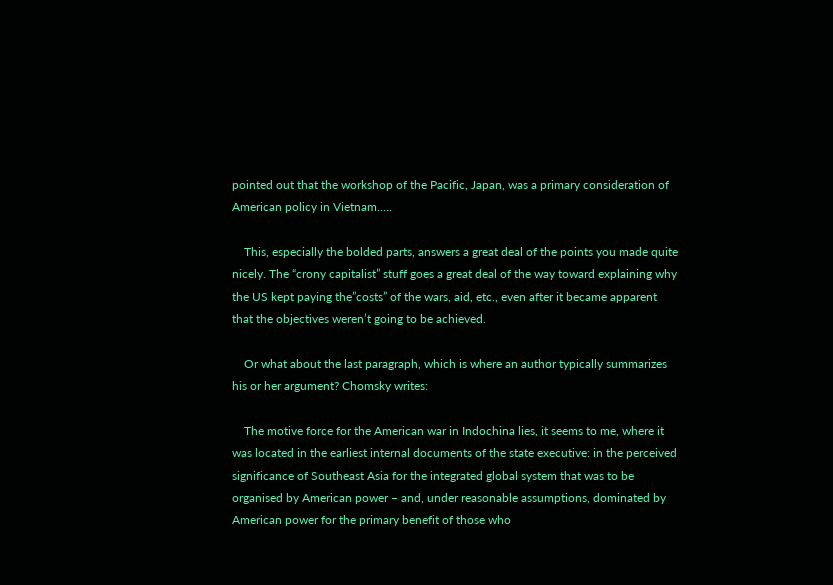pointed out that the workshop of the Pacific, Japan, was a primary consideration of American policy in Vietnam.….

    This, especially the bolded parts, answers a great deal of the points you made quite nicely. The “crony capitalist” stuff goes a great deal of the way toward explaining why the US kept paying the”costs” of the wars, aid, etc., even after it became apparent that the objectives weren’t going to be achieved.

    Or what about the last paragraph, which is where an author typically summarizes his or her argument? Chomsky writes:

    The motive force for the American war in Indochina lies, it seems to me, where it was located in the earliest internal documents of the state executive: in the perceived significance of Southeast Asia for the integrated global system that was to be organised by American power – and, under reasonable assumptions, dominated by American power for the primary benefit of those who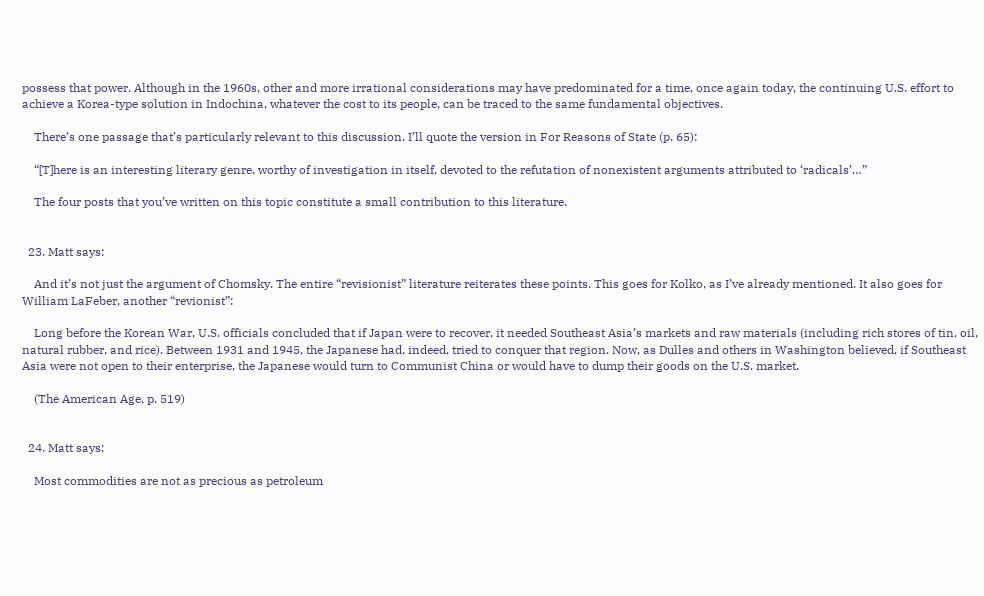possess that power. Although in the 1960s, other and more irrational considerations may have predominated for a time, once again today, the continuing U.S. effort to achieve a Korea-type solution in Indochina, whatever the cost to its people, can be traced to the same fundamental objectives.

    There’s one passage that’s particularly relevant to this discussion. I’ll quote the version in For Reasons of State (p. 65):

    “[T]here is an interesting literary genre, worthy of investigation in itself, devoted to the refutation of nonexistent arguments attributed to ‘radicals’…”

    The four posts that you’ve written on this topic constitute a small contribution to this literature.


  23. Matt says:

    And it’s not just the argument of Chomsky. The entire “revisionist” literature reiterates these points. This goes for Kolko, as I’ve already mentioned. It also goes for William LaFeber, another “revionist”:

    Long before the Korean War, U.S. officials concluded that if Japan were to recover, it needed Southeast Asia’s markets and raw materials (including rich stores of tin, oil, natural rubber, and rice). Between 1931 and 1945, the Japanese had, indeed, tried to conquer that region. Now, as Dulles and others in Washington believed, if Southeast Asia were not open to their enterprise, the Japanese would turn to Communist China or would have to dump their goods on the U.S. market.

    (The American Age, p. 519)


  24. Matt says:

    Most commodities are not as precious as petroleum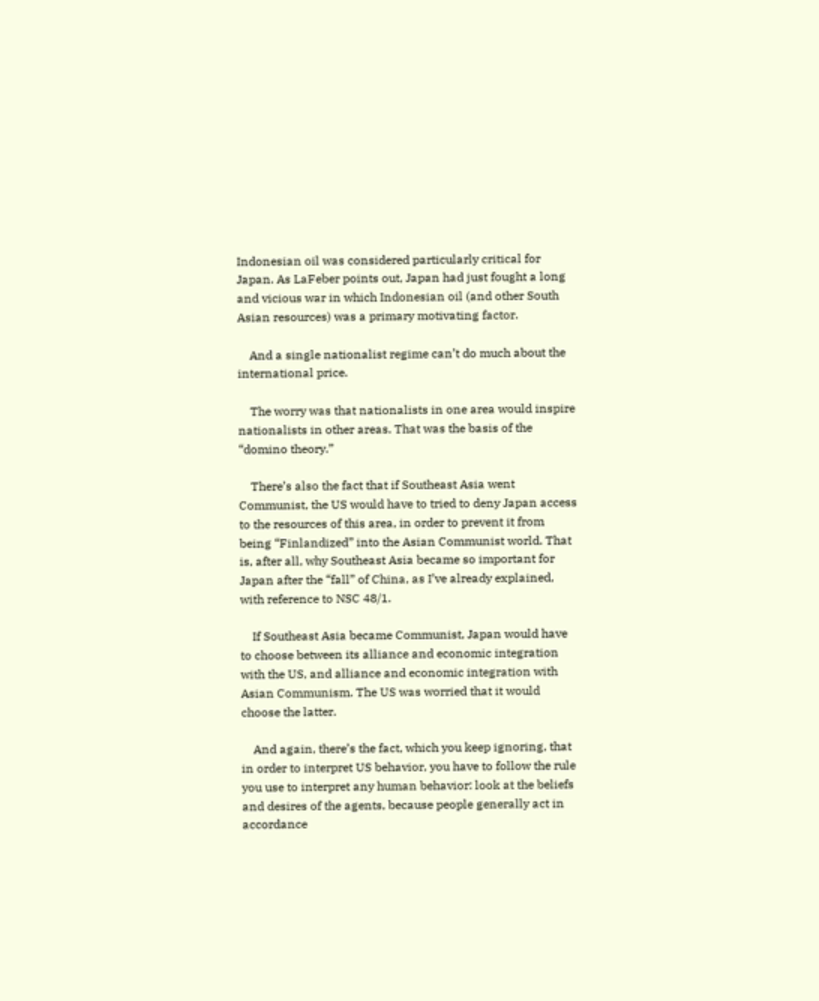Indonesian oil was considered particularly critical for Japan. As LaFeber points out, Japan had just fought a long and vicious war in which Indonesian oil (and other South Asian resources) was a primary motivating factor.

    And a single nationalist regime can’t do much about the international price.

    The worry was that nationalists in one area would inspire nationalists in other areas. That was the basis of the “domino theory.”

    There’s also the fact that if Southeast Asia went Communist, the US would have to tried to deny Japan access to the resources of this area, in order to prevent it from being “Finlandized” into the Asian Communist world. That is, after all, why Southeast Asia became so important for Japan after the “fall” of China, as I’ve already explained, with reference to NSC 48/1.

    If Southeast Asia became Communist, Japan would have to choose between its alliance and economic integration with the US, and alliance and economic integration with Asian Communism. The US was worried that it would choose the latter.

    And again, there’s the fact, which you keep ignoring, that in order to interpret US behavior, you have to follow the rule you use to interpret any human behavior: look at the beliefs and desires of the agents, because people generally act in accordance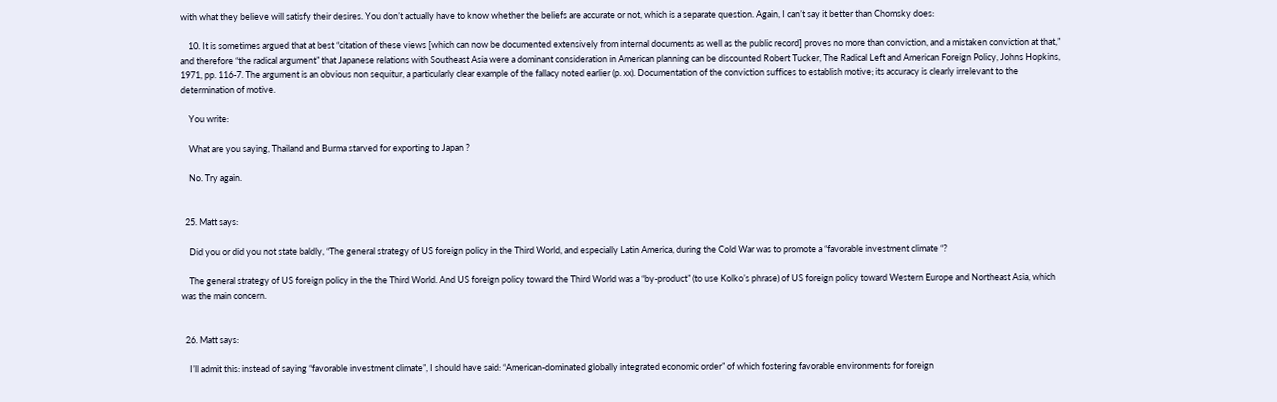with what they believe will satisfy their desires. You don’t actually have to know whether the beliefs are accurate or not, which is a separate question. Again, I can’t say it better than Chomsky does:

    10. It is sometimes argued that at best “citation of these views [which can now be documented extensively from internal documents as well as the public record] proves no more than conviction, and a mistaken conviction at that,” and therefore “the radical argument” that Japanese relations with Southeast Asia were a dominant consideration in American planning can be discounted Robert Tucker, The Radical Left and American Foreign Policy, Johns Hopkins, 1971, pp. 116-7. The argument is an obvious non sequitur, a particularly clear example of the fallacy noted earlier (p. xx). Documentation of the conviction suffices to establish motive; its accuracy is clearly irrelevant to the determination of motive.

    You write:

    What are you saying, Thailand and Burma starved for exporting to Japan ?

    No. Try again.


  25. Matt says:

    Did you or did you not state baldly, “The general strategy of US foreign policy in the Third World, and especially Latin America, during the Cold War was to promote a “favorable investment climate “?

    The general strategy of US foreign policy in the the Third World. And US foreign policy toward the Third World was a “by-product” (to use Kolko’s phrase) of US foreign policy toward Western Europe and Northeast Asia, which was the main concern.


  26. Matt says:

    I’ll admit this: instead of saying “favorable investment climate”, I should have said: “American-dominated globally integrated economic order” of which fostering favorable environments for foreign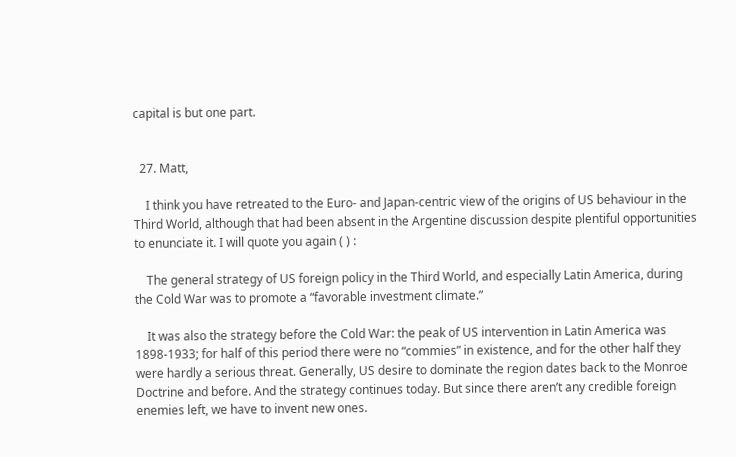capital is but one part.


  27. Matt,

    I think you have retreated to the Euro- and Japan-centric view of the origins of US behaviour in the Third World, although that had been absent in the Argentine discussion despite plentiful opportunities to enunciate it. I will quote you again ( ) :

    The general strategy of US foreign policy in the Third World, and especially Latin America, during the Cold War was to promote a “favorable investment climate.”

    It was also the strategy before the Cold War: the peak of US intervention in Latin America was 1898-1933; for half of this period there were no “commies” in existence, and for the other half they were hardly a serious threat. Generally, US desire to dominate the region dates back to the Monroe Doctrine and before. And the strategy continues today. But since there aren’t any credible foreign enemies left, we have to invent new ones.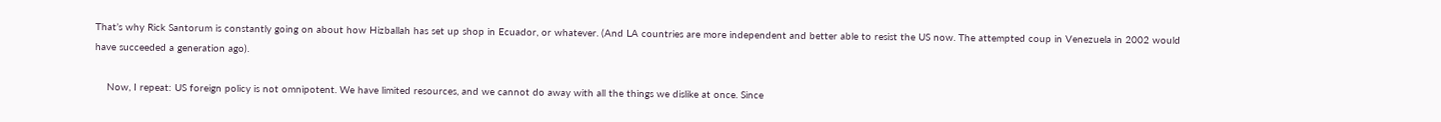That’s why Rick Santorum is constantly going on about how Hizballah has set up shop in Ecuador, or whatever. (And LA countries are more independent and better able to resist the US now. The attempted coup in Venezuela in 2002 would have succeeded a generation ago).

    Now, I repeat: US foreign policy is not omnipotent. We have limited resources, and we cannot do away with all the things we dislike at once. Since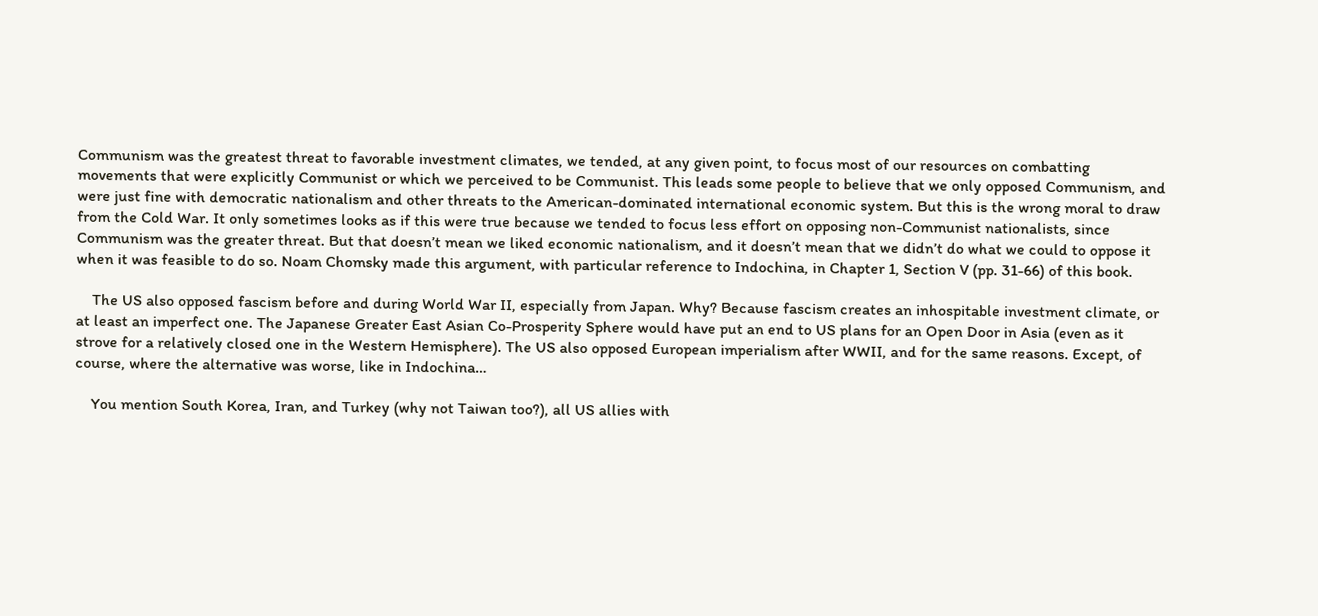Communism was the greatest threat to favorable investment climates, we tended, at any given point, to focus most of our resources on combatting movements that were explicitly Communist or which we perceived to be Communist. This leads some people to believe that we only opposed Communism, and were just fine with democratic nationalism and other threats to the American-dominated international economic system. But this is the wrong moral to draw from the Cold War. It only sometimes looks as if this were true because we tended to focus less effort on opposing non-Communist nationalists, since Communism was the greater threat. But that doesn’t mean we liked economic nationalism, and it doesn’t mean that we didn’t do what we could to oppose it when it was feasible to do so. Noam Chomsky made this argument, with particular reference to Indochina, in Chapter 1, Section V (pp. 31-66) of this book.

    The US also opposed fascism before and during World War II, especially from Japan. Why? Because fascism creates an inhospitable investment climate, or at least an imperfect one. The Japanese Greater East Asian Co-Prosperity Sphere would have put an end to US plans for an Open Door in Asia (even as it strove for a relatively closed one in the Western Hemisphere). The US also opposed European imperialism after WWII, and for the same reasons. Except, of course, where the alternative was worse, like in Indochina…

    You mention South Korea, Iran, and Turkey (why not Taiwan too?), all US allies with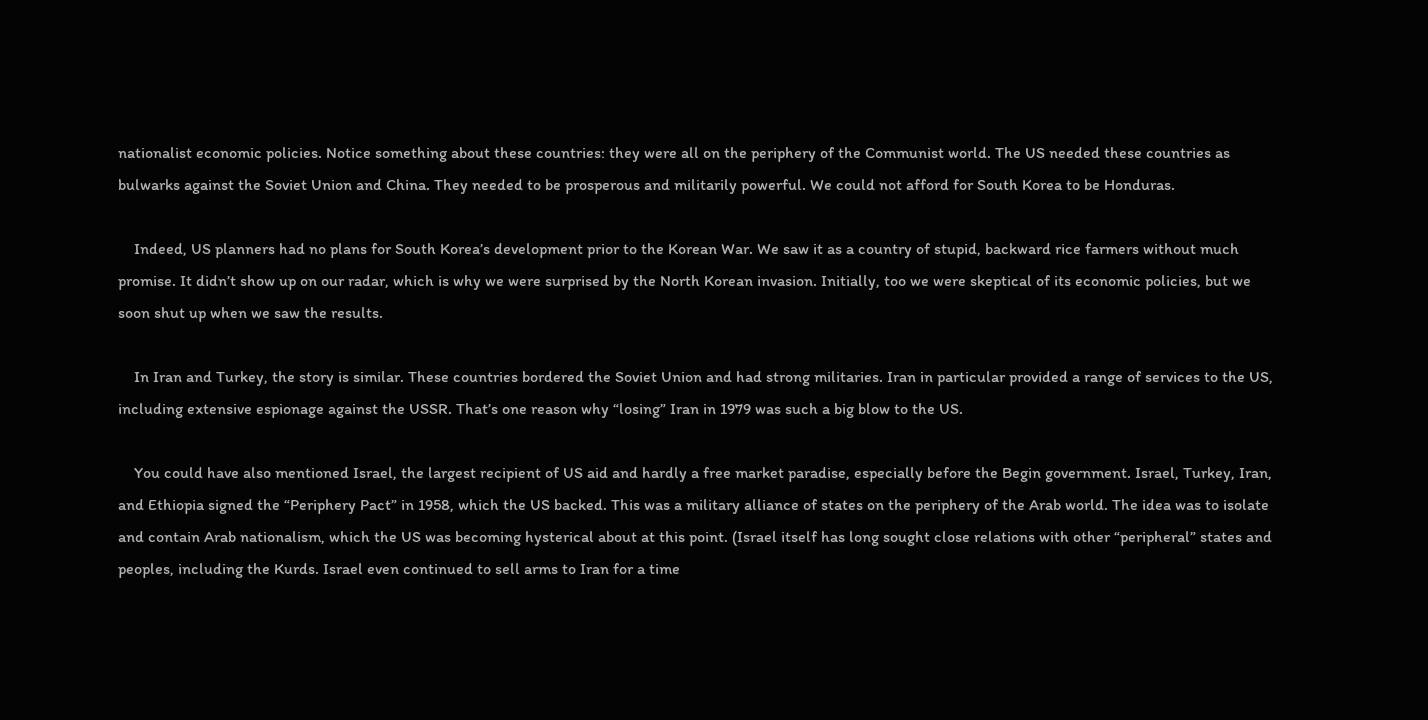nationalist economic policies. Notice something about these countries: they were all on the periphery of the Communist world. The US needed these countries as bulwarks against the Soviet Union and China. They needed to be prosperous and militarily powerful. We could not afford for South Korea to be Honduras.

    Indeed, US planners had no plans for South Korea’s development prior to the Korean War. We saw it as a country of stupid, backward rice farmers without much promise. It didn’t show up on our radar, which is why we were surprised by the North Korean invasion. Initially, too we were skeptical of its economic policies, but we soon shut up when we saw the results.

    In Iran and Turkey, the story is similar. These countries bordered the Soviet Union and had strong militaries. Iran in particular provided a range of services to the US, including extensive espionage against the USSR. That’s one reason why “losing” Iran in 1979 was such a big blow to the US.

    You could have also mentioned Israel, the largest recipient of US aid and hardly a free market paradise, especially before the Begin government. Israel, Turkey, Iran, and Ethiopia signed the “Periphery Pact” in 1958, which the US backed. This was a military alliance of states on the periphery of the Arab world. The idea was to isolate and contain Arab nationalism, which the US was becoming hysterical about at this point. (Israel itself has long sought close relations with other “peripheral” states and peoples, including the Kurds. Israel even continued to sell arms to Iran for a time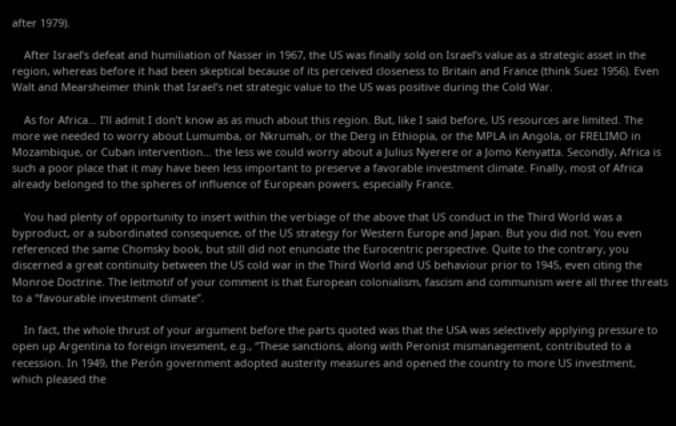after 1979).

    After Israel’s defeat and humiliation of Nasser in 1967, the US was finally sold on Israel’s value as a strategic asset in the region, whereas before it had been skeptical because of its perceived closeness to Britain and France (think Suez 1956). Even Walt and Mearsheimer think that Israel’s net strategic value to the US was positive during the Cold War.

    As for Africa… I’ll admit I don’t know as as much about this region. But, like I said before, US resources are limited. The more we needed to worry about Lumumba, or Nkrumah, or the Derg in Ethiopia, or the MPLA in Angola, or FRELIMO in Mozambique, or Cuban intervention… the less we could worry about a Julius Nyerere or a Jomo Kenyatta. Secondly, Africa is such a poor place that it may have been less important to preserve a favorable investment climate. Finally, most of Africa already belonged to the spheres of influence of European powers, especially France.

    You had plenty of opportunity to insert within the verbiage of the above that US conduct in the Third World was a byproduct, or a subordinated consequence, of the US strategy for Western Europe and Japan. But you did not. You even referenced the same Chomsky book, but still did not enunciate the Eurocentric perspective. Quite to the contrary, you discerned a great continuity between the US cold war in the Third World and US behaviour prior to 1945, even citing the Monroe Doctrine. The leitmotif of your comment is that European colonialism, fascism and communism were all three threats to a “favourable investment climate”.

    In fact, the whole thrust of your argument before the parts quoted was that the USA was selectively applying pressure to open up Argentina to foreign invesment, e.g., “These sanctions, along with Peronist mismanagement, contributed to a recession. In 1949, the Perón government adopted austerity measures and opened the country to more US investment, which pleased the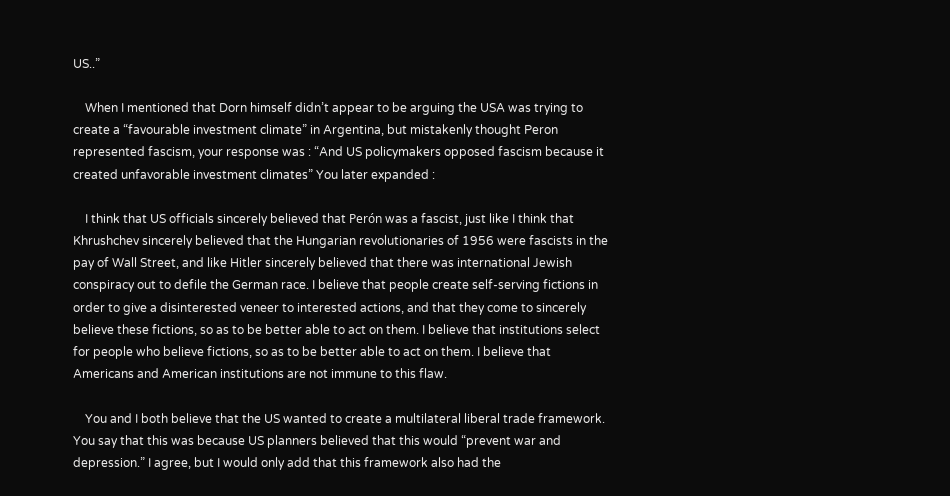US..”

    When I mentioned that Dorn himself didn’t appear to be arguing the USA was trying to create a “favourable investment climate” in Argentina, but mistakenly thought Peron represented fascism, your response was : “And US policymakers opposed fascism because it created unfavorable investment climates” You later expanded :

    I think that US officials sincerely believed that Perón was a fascist, just like I think that Khrushchev sincerely believed that the Hungarian revolutionaries of 1956 were fascists in the pay of Wall Street, and like Hitler sincerely believed that there was international Jewish conspiracy out to defile the German race. I believe that people create self-serving fictions in order to give a disinterested veneer to interested actions, and that they come to sincerely believe these fictions, so as to be better able to act on them. I believe that institutions select for people who believe fictions, so as to be better able to act on them. I believe that Americans and American institutions are not immune to this flaw.

    You and I both believe that the US wanted to create a multilateral liberal trade framework. You say that this was because US planners believed that this would “prevent war and depression.” I agree, but I would only add that this framework also had the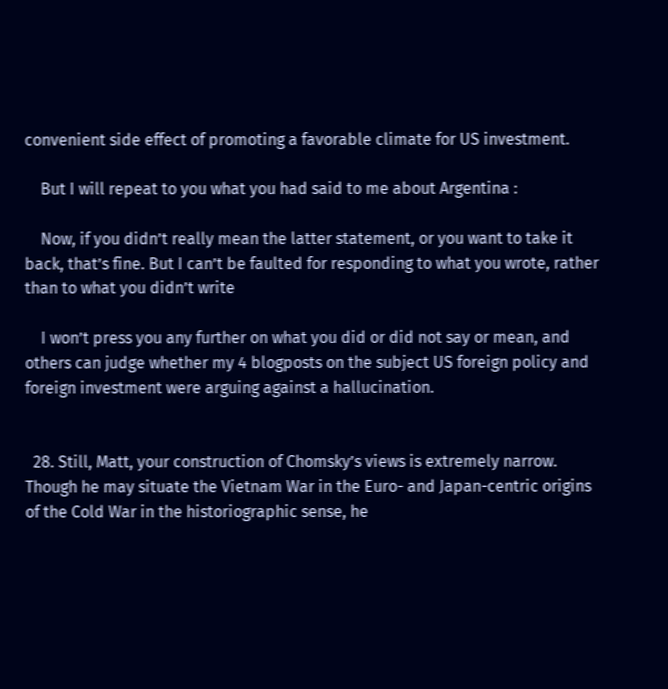convenient side effect of promoting a favorable climate for US investment.

    But I will repeat to you what you had said to me about Argentina :

    Now, if you didn’t really mean the latter statement, or you want to take it back, that’s fine. But I can’t be faulted for responding to what you wrote, rather than to what you didn’t write

    I won’t press you any further on what you did or did not say or mean, and others can judge whether my 4 blogposts on the subject US foreign policy and foreign investment were arguing against a hallucination.


  28. Still, Matt, your construction of Chomsky’s views is extremely narrow. Though he may situate the Vietnam War in the Euro- and Japan-centric origins of the Cold War in the historiographic sense, he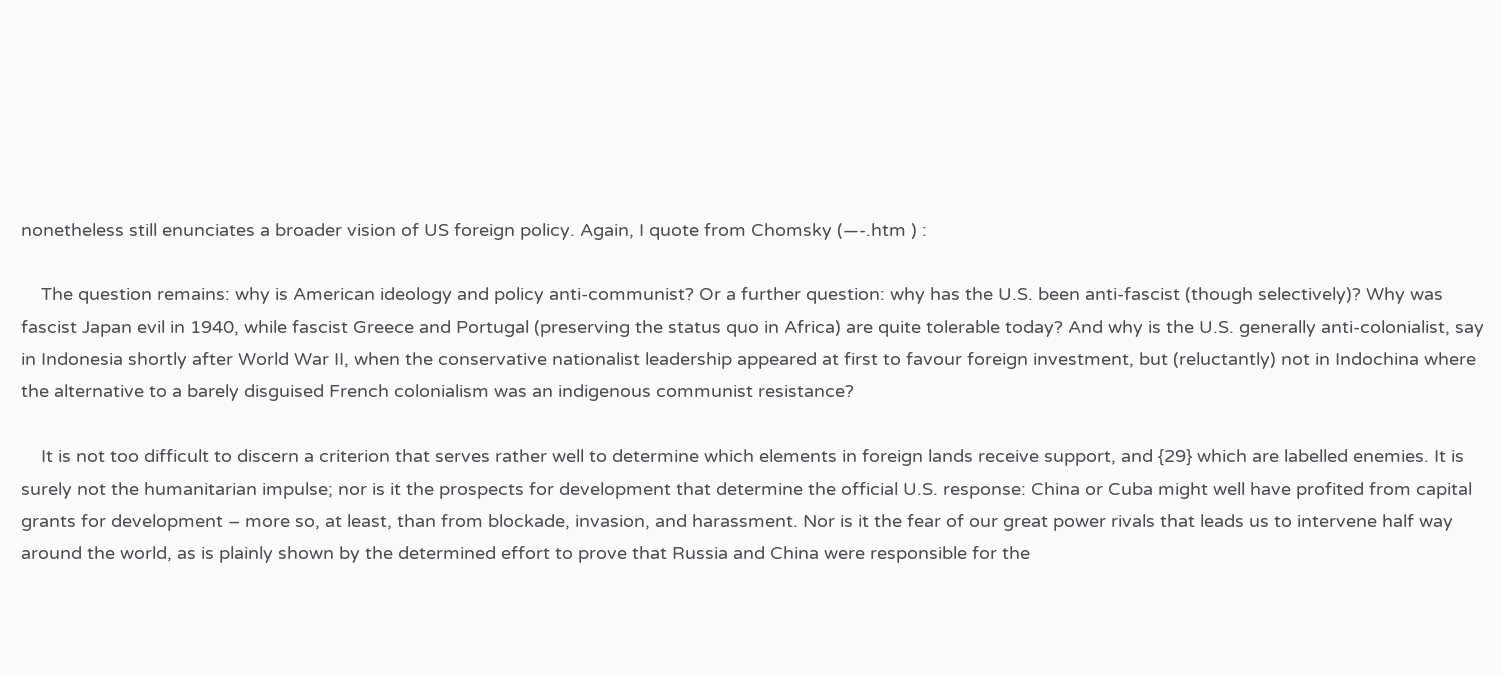nonetheless still enunciates a broader vision of US foreign policy. Again, I quote from Chomsky (—-.htm ) :

    The question remains: why is American ideology and policy anti-communist? Or a further question: why has the U.S. been anti-fascist (though selectively)? Why was fascist Japan evil in 1940, while fascist Greece and Portugal (preserving the status quo in Africa) are quite tolerable today? And why is the U.S. generally anti-colonialist, say in Indonesia shortly after World War II, when the conservative nationalist leadership appeared at first to favour foreign investment, but (reluctantly) not in Indochina where the alternative to a barely disguised French colonialism was an indigenous communist resistance?

    It is not too difficult to discern a criterion that serves rather well to determine which elements in foreign lands receive support, and {29} which are labelled enemies. It is surely not the humanitarian impulse; nor is it the prospects for development that determine the official U.S. response: China or Cuba might well have profited from capital grants for development – more so, at least, than from blockade, invasion, and harassment. Nor is it the fear of our great power rivals that leads us to intervene half way around the world, as is plainly shown by the determined effort to prove that Russia and China were responsible for the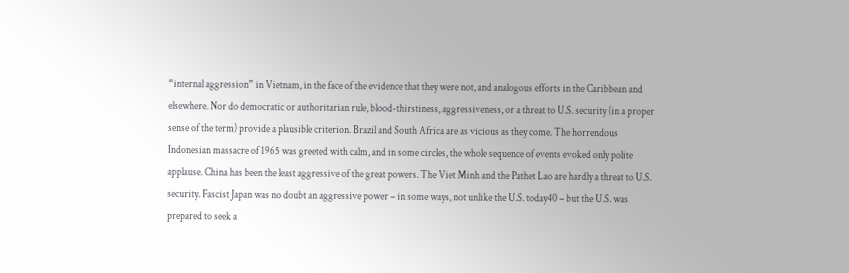“internal aggression” in Vietnam, in the face of the evidence that they were not, and analogous efforts in the Caribbean and elsewhere. Nor do democratic or authoritarian rule, blood-thirstiness, aggressiveness, or a threat to U.S. security (in a proper sense of the term) provide a plausible criterion. Brazil and South Africa are as vicious as they come. The horrendous Indonesian massacre of 1965 was greeted with calm, and in some circles, the whole sequence of events evoked only polite applause. China has been the least aggressive of the great powers. The Viet Minh and the Pathet Lao are hardly a threat to U.S. security. Fascist Japan was no doubt an aggressive power – in some ways, not unlike the U.S. today40 – but the U.S. was prepared to seek a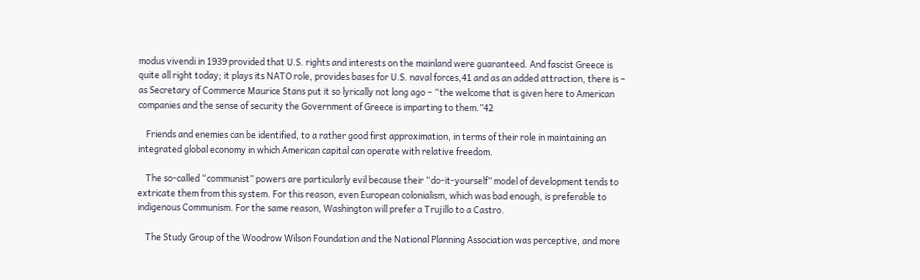modus vivendi in 1939 provided that U.S. rights and interests on the mainland were guaranteed. And fascist Greece is quite all right today; it plays its NATO role, provides bases for U.S. naval forces,41 and as an added attraction, there is – as Secretary of Commerce Maurice Stans put it so lyrically not long ago – “the welcome that is given here to American companies and the sense of security the Government of Greece is imparting to them.”42

    Friends and enemies can be identified, to a rather good first approximation, in terms of their role in maintaining an integrated global economy in which American capital can operate with relative freedom.

    The so-called “communist” powers are particularly evil because their “do-it-yourself” model of development tends to extricate them from this system. For this reason, even European colonialism, which was bad enough, is preferable to indigenous Communism. For the same reason, Washington will prefer a Trujillo to a Castro.

    The Study Group of the Woodrow Wilson Foundation and the National Planning Association was perceptive, and more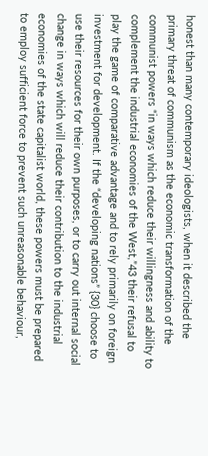honest than many contemporary ideologists, when it described the primary threat of communism as the economic transformation of the communist powers “in ways which reduce their willingness and ability to complement the industrial economies of the West,”43 their refusal to play the game of comparative advantage and to rely primarily on foreign investment for development. If the “developing nations” {30} choose to use their resources for their own purposes, or to carry out internal social change in ways which will reduce their contribution to the industrial economies of the state capitalist world, these powers must be prepared to employ sufficient force to prevent such unreasonable behaviour,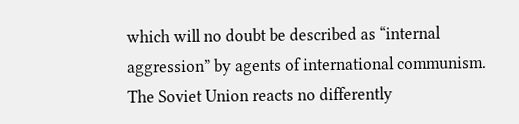which will no doubt be described as “internal aggression” by agents of international communism. The Soviet Union reacts no differently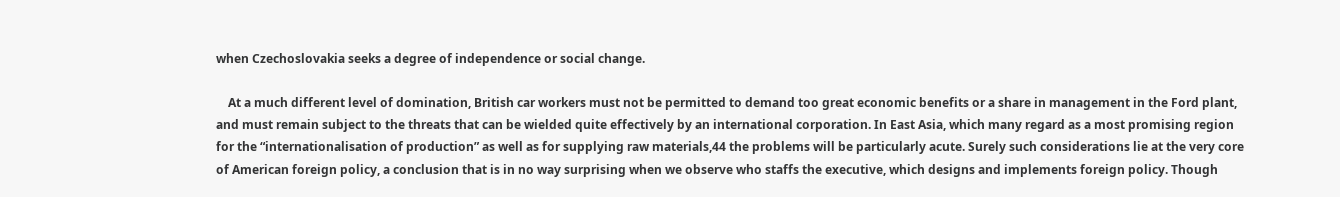when Czechoslovakia seeks a degree of independence or social change.

    At a much different level of domination, British car workers must not be permitted to demand too great economic benefits or a share in management in the Ford plant, and must remain subject to the threats that can be wielded quite effectively by an international corporation. In East Asia, which many regard as a most promising region for the “internationalisation of production” as well as for supplying raw materials,44 the problems will be particularly acute. Surely such considerations lie at the very core of American foreign policy, a conclusion that is in no way surprising when we observe who staffs the executive, which designs and implements foreign policy. Though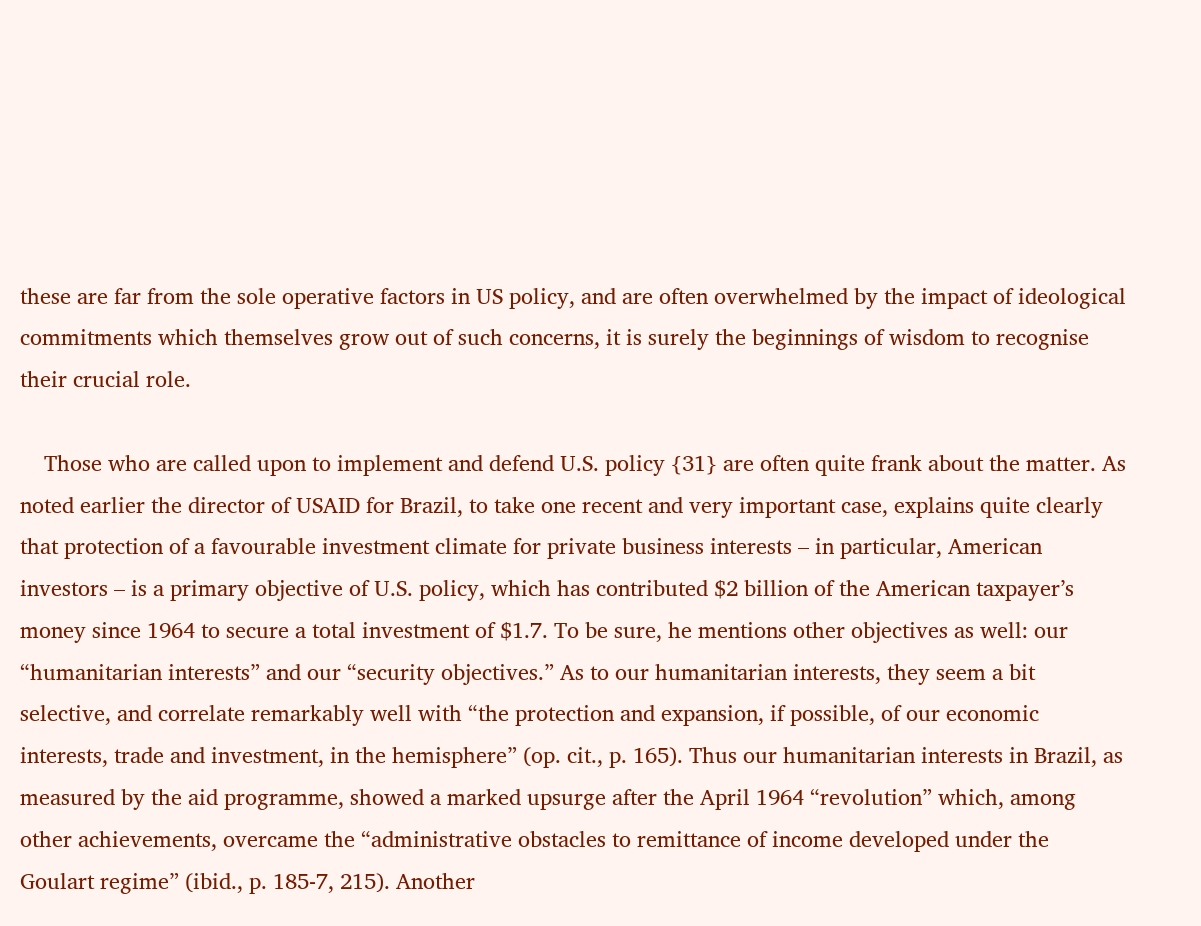these are far from the sole operative factors in US policy, and are often overwhelmed by the impact of ideological commitments which themselves grow out of such concerns, it is surely the beginnings of wisdom to recognise their crucial role.

    Those who are called upon to implement and defend U.S. policy {31} are often quite frank about the matter. As noted earlier the director of USAID for Brazil, to take one recent and very important case, explains quite clearly that protection of a favourable investment climate for private business interests – in particular, American investors – is a primary objective of U.S. policy, which has contributed $2 billion of the American taxpayer’s money since 1964 to secure a total investment of $1.7. To be sure, he mentions other objectives as well: our “humanitarian interests” and our “security objectives.” As to our humanitarian interests, they seem a bit selective, and correlate remarkably well with “the protection and expansion, if possible, of our economic interests, trade and investment, in the hemisphere” (op. cit., p. 165). Thus our humanitarian interests in Brazil, as measured by the aid programme, showed a marked upsurge after the April 1964 “revolution” which, among other achievements, overcame the “administrative obstacles to remittance of income developed under the Goulart regime” (ibid., p. 185-7, 215). Another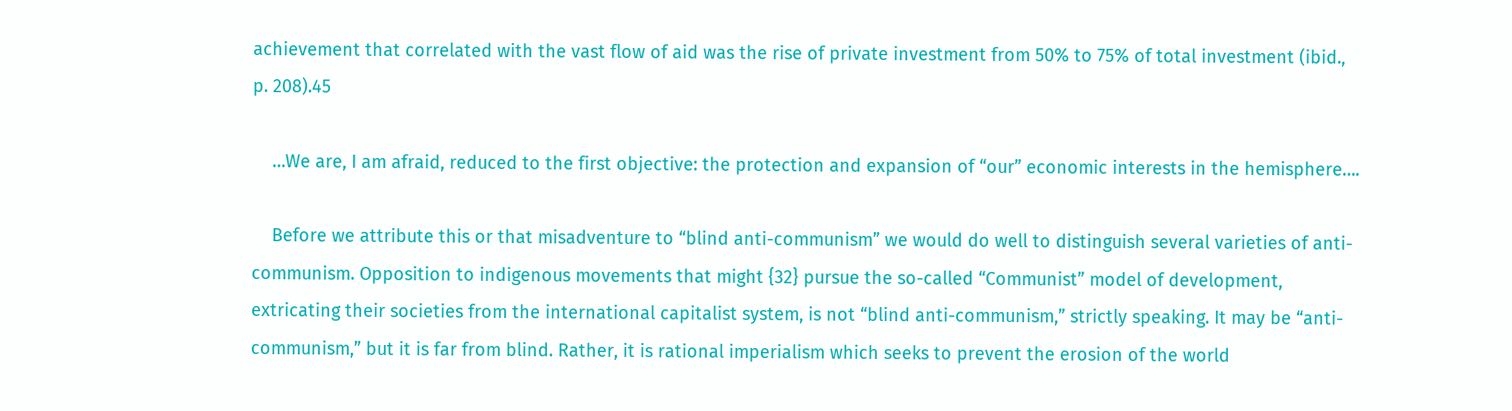achievement that correlated with the vast flow of aid was the rise of private investment from 50% to 75% of total investment (ibid., p. 208).45

    …We are, I am afraid, reduced to the first objective: the protection and expansion of “our” economic interests in the hemisphere….

    Before we attribute this or that misadventure to “blind anti-communism” we would do well to distinguish several varieties of anti-communism. Opposition to indigenous movements that might {32} pursue the so-called “Communist” model of development, extricating their societies from the international capitalist system, is not “blind anti-communism,” strictly speaking. It may be “anti-communism,” but it is far from blind. Rather, it is rational imperialism which seeks to prevent the erosion of the world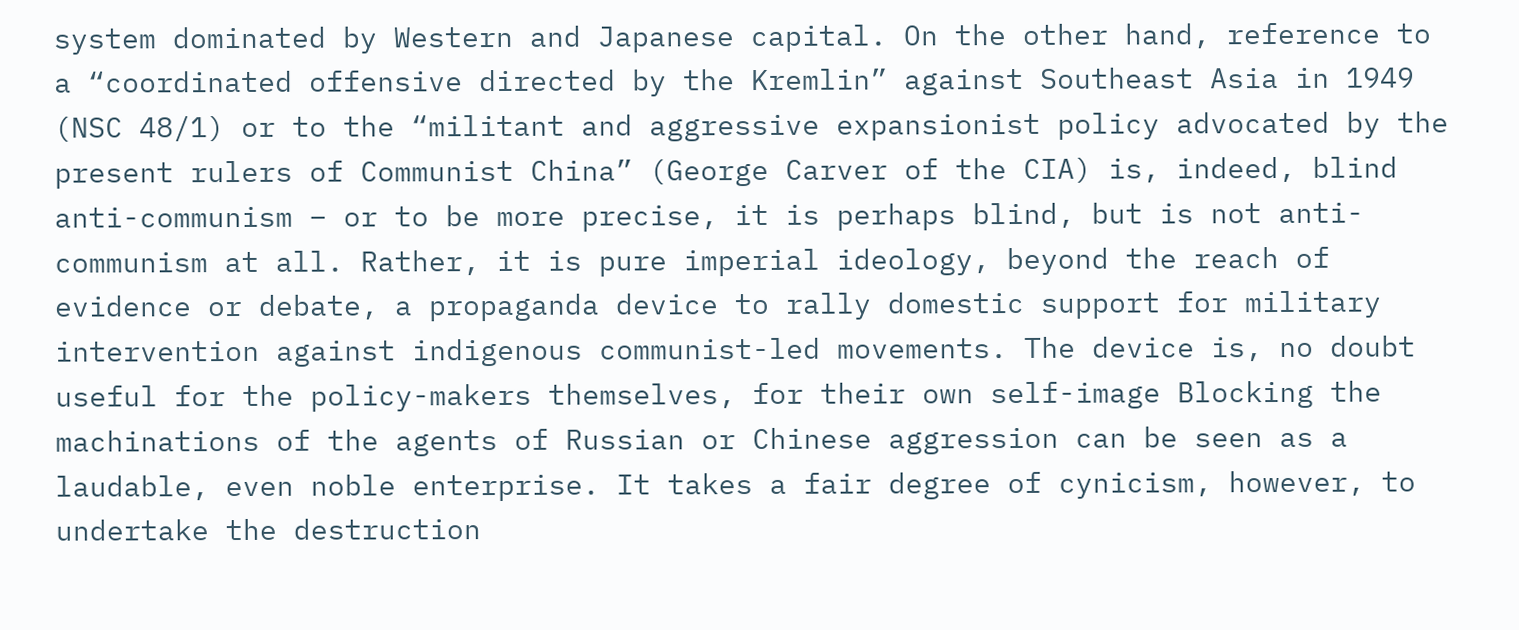system dominated by Western and Japanese capital. On the other hand, reference to a “coordinated offensive directed by the Kremlin” against Southeast Asia in 1949 (NSC 48/1) or to the “militant and aggressive expansionist policy advocated by the present rulers of Communist China” (George Carver of the CIA) is, indeed, blind anti-communism – or to be more precise, it is perhaps blind, but is not anti-communism at all. Rather, it is pure imperial ideology, beyond the reach of evidence or debate, a propaganda device to rally domestic support for military intervention against indigenous communist-led movements. The device is, no doubt useful for the policy-makers themselves, for their own self-image Blocking the machinations of the agents of Russian or Chinese aggression can be seen as a laudable, even noble enterprise. It takes a fair degree of cynicism, however, to undertake the destruction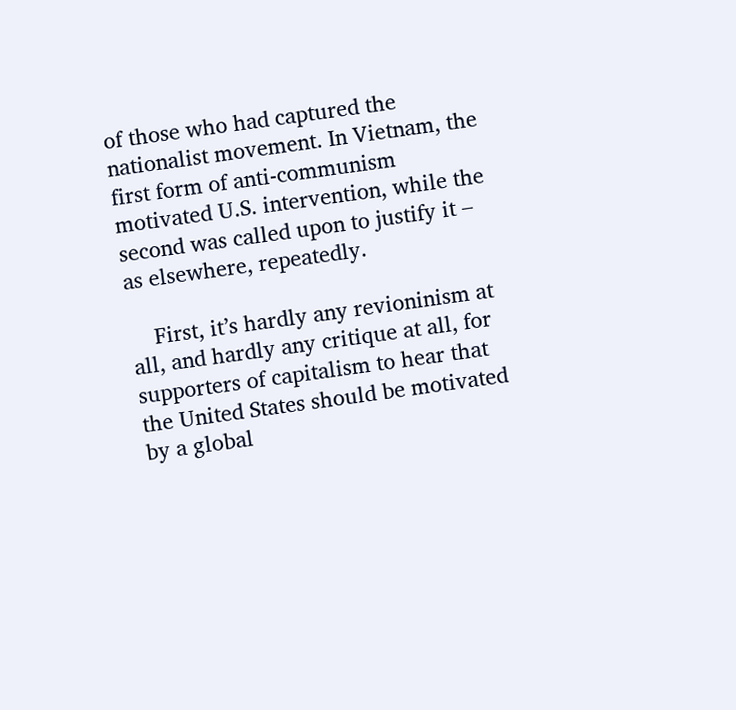of those who had captured the nationalist movement. In Vietnam, the first form of anti-communism motivated U.S. intervention, while the second was called upon to justify it – as elsewhere, repeatedly.

    First, it’s hardly any revioninism at all, and hardly any critique at all, for supporters of capitalism to hear that the United States should be motivated by a global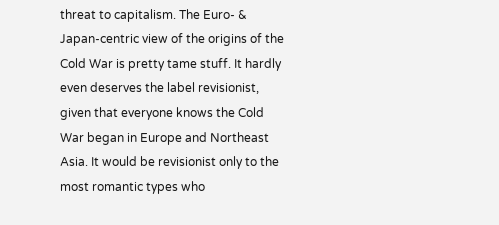threat to capitalism. The Euro- & Japan-centric view of the origins of the Cold War is pretty tame stuff. It hardly even deserves the label revisionist, given that everyone knows the Cold War began in Europe and Northeast Asia. It would be revisionist only to the most romantic types who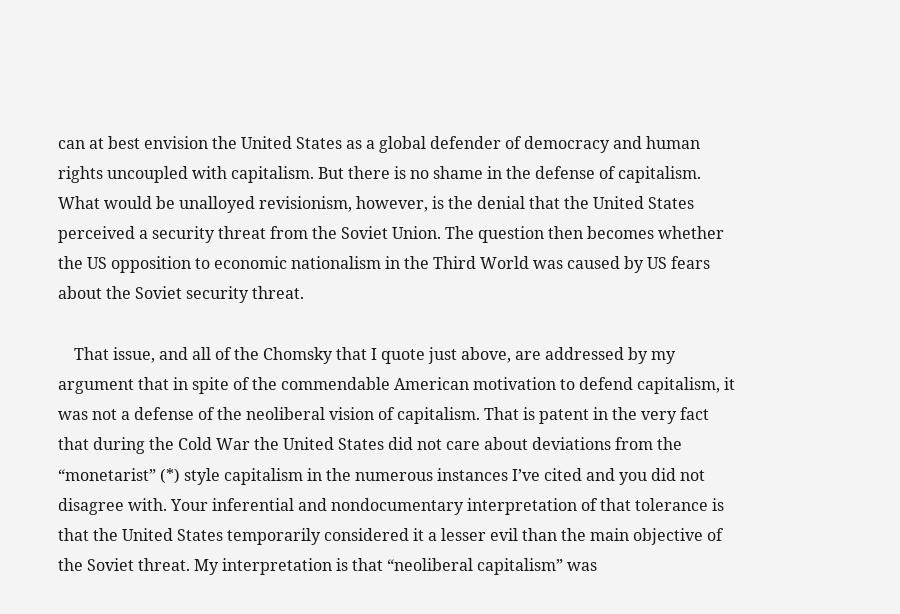can at best envision the United States as a global defender of democracy and human rights uncoupled with capitalism. But there is no shame in the defense of capitalism. What would be unalloyed revisionism, however, is the denial that the United States perceived a security threat from the Soviet Union. The question then becomes whether the US opposition to economic nationalism in the Third World was caused by US fears about the Soviet security threat.

    That issue, and all of the Chomsky that I quote just above, are addressed by my argument that in spite of the commendable American motivation to defend capitalism, it was not a defense of the neoliberal vision of capitalism. That is patent in the very fact that during the Cold War the United States did not care about deviations from the “monetarist” (*) style capitalism in the numerous instances I’ve cited and you did not disagree with. Your inferential and nondocumentary interpretation of that tolerance is that the United States temporarily considered it a lesser evil than the main objective of the Soviet threat. My interpretation is that “neoliberal capitalism” was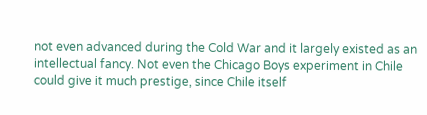not even advanced during the Cold War and it largely existed as an intellectual fancy. Not even the Chicago Boys experiment in Chile could give it much prestige, since Chile itself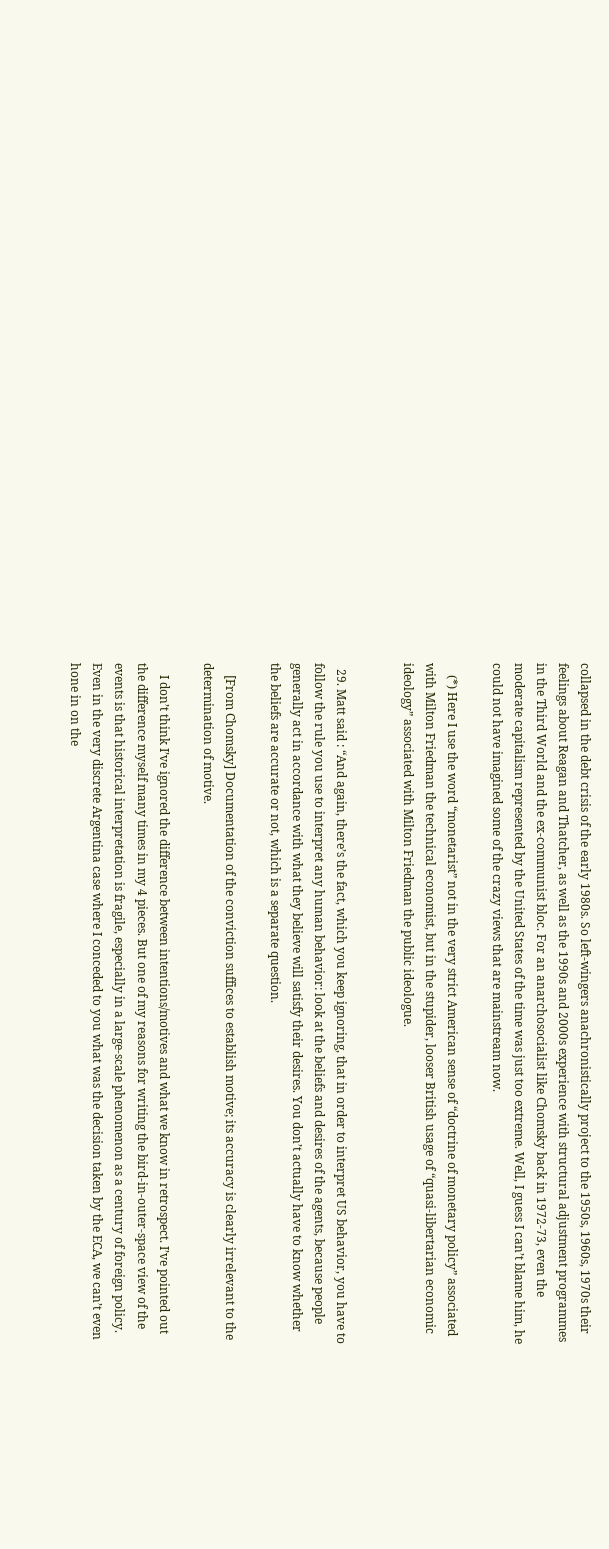collapsed in the debt crisis of the early 1980s. So left-wingers anachronistically project to the 1950s, 1960s, 1970s their feelings about Reagan and Thatcher, as well as the 1990s and 2000s experience with structural adjustment programmes in the Third World and the ex-communist bloc. For an anarchosocialist like Chomsky back in 1972-73, even the moderate capitalism represented by the United States of the time was just too extreme. Well, I guess I can’t blame him, he could not have imagined some of the crazy views that are mainstream now.

    (*) Here I use the word “monetarist” not in the very strict American sense of “doctrine of monetary policy” associated with Milton Friedman the technical economist, but in the stupider, looser British usage of “quasi-libertarian economic ideology” associated with Milton Friedman the public ideologue.


  29. Matt said : “And again, there’s the fact, which you keep ignoring, that in order to interpret US behavior, you have to follow the rule you use to interpret any human behavior: look at the beliefs and desires of the agents, because people generally act in accordance with what they believe will satisfy their desires. You don’t actually have to know whether the beliefs are accurate or not, which is a separate question.

    [From Chomsky] Documentation of the conviction suffices to establish motive; its accuracy is clearly irrelevant to the determination of motive.

    I don’t think I’ve ignored the difference between intentions/motives and what we know in retrospect. I’ve pointed out the difference myself many times in my 4 pieces. But one of my reasons for writing the bird-in-outer-space view of the events is that historical interpretation is fragile, especially in a large-scale phenomenon as a century of foreign policy. Even in the very discrete Argentina case where I conceded to you what was the decision taken by the ECA, we can’t even hone in on the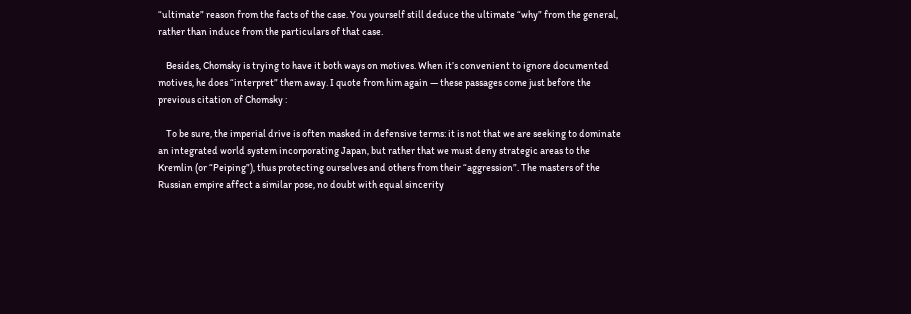“ultimate” reason from the facts of the case. You yourself still deduce the ultimate “why” from the general, rather than induce from the particulars of that case.

    Besides, Chomsky is trying to have it both ways on motives. When it’s convenient to ignore documented motives, he does “interpret” them away. I quote from him again — these passages come just before the previous citation of Chomsky :

    To be sure, the imperial drive is often masked in defensive terms: it is not that we are seeking to dominate an integrated world system incorporating Japan, but rather that we must deny strategic areas to the Kremlin (or “Peiping”), thus protecting ourselves and others from their “aggression”. The masters of the Russian empire affect a similar pose, no doubt with equal sincerity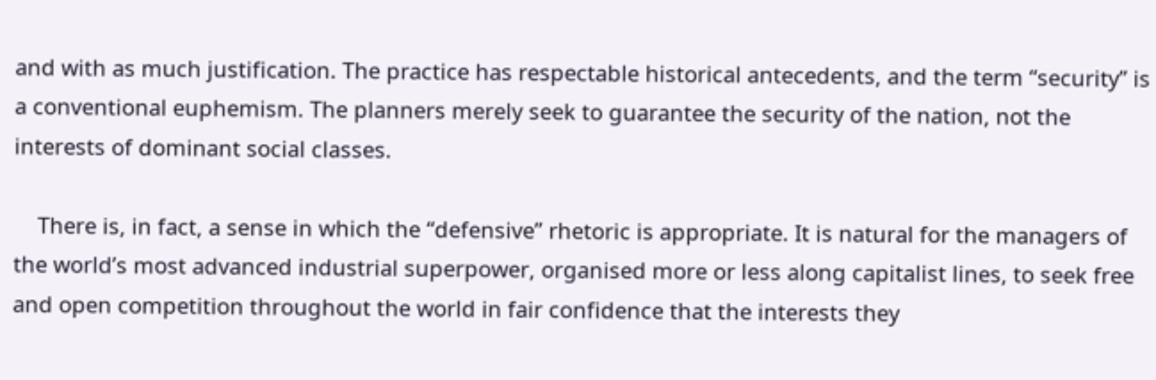and with as much justification. The practice has respectable historical antecedents, and the term “security” is a conventional euphemism. The planners merely seek to guarantee the security of the nation, not the interests of dominant social classes.

    There is, in fact, a sense in which the “defensive” rhetoric is appropriate. It is natural for the managers of the world’s most advanced industrial superpower, organised more or less along capitalist lines, to seek free and open competition throughout the world in fair confidence that the interests they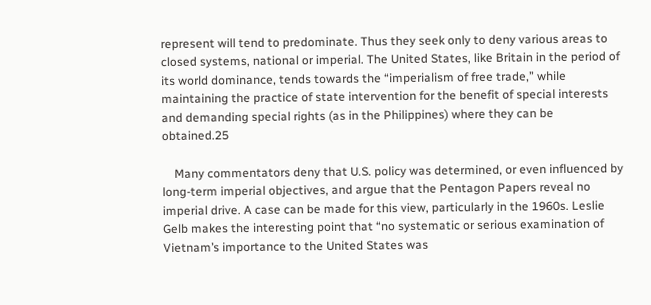represent will tend to predominate. Thus they seek only to deny various areas to closed systems, national or imperial. The United States, like Britain in the period of its world dominance, tends towards the “imperialism of free trade,” while maintaining the practice of state intervention for the benefit of special interests and demanding special rights (as in the Philippines) where they can be obtained.25

    Many commentators deny that U.S. policy was determined, or even influenced by long-term imperial objectives, and argue that the Pentagon Papers reveal no imperial drive. A case can be made for this view, particularly in the 1960s. Leslie Gelb makes the interesting point that “no systematic or serious examination of Vietnam’s importance to the United States was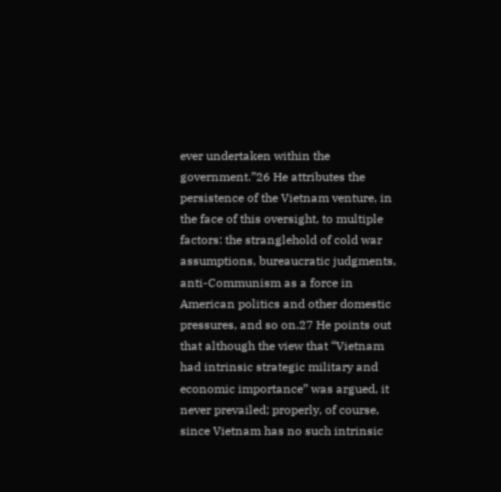ever undertaken within the government.”26 He attributes the persistence of the Vietnam venture, in the face of this oversight, to multiple factors: the stranglehold of cold war assumptions, bureaucratic judgments, anti-Communism as a force in American politics and other domestic pressures, and so on.27 He points out that although the view that “Vietnam had intrinsic strategic military and economic importance” was argued, it never prevailed; properly, of course, since Vietnam has no such intrinsic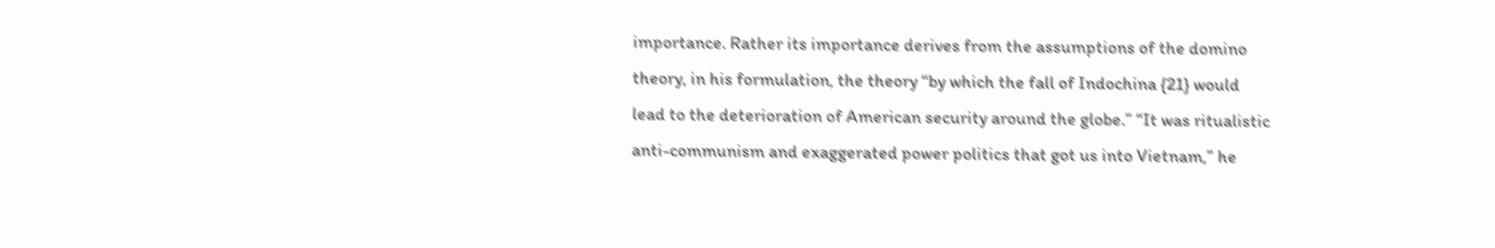importance. Rather its importance derives from the assumptions of the domino theory, in his formulation, the theory “by which the fall of Indochina {21} would lead to the deterioration of American security around the globe.” “It was ritualistic anti-communism and exaggerated power politics that got us into Vietnam,” he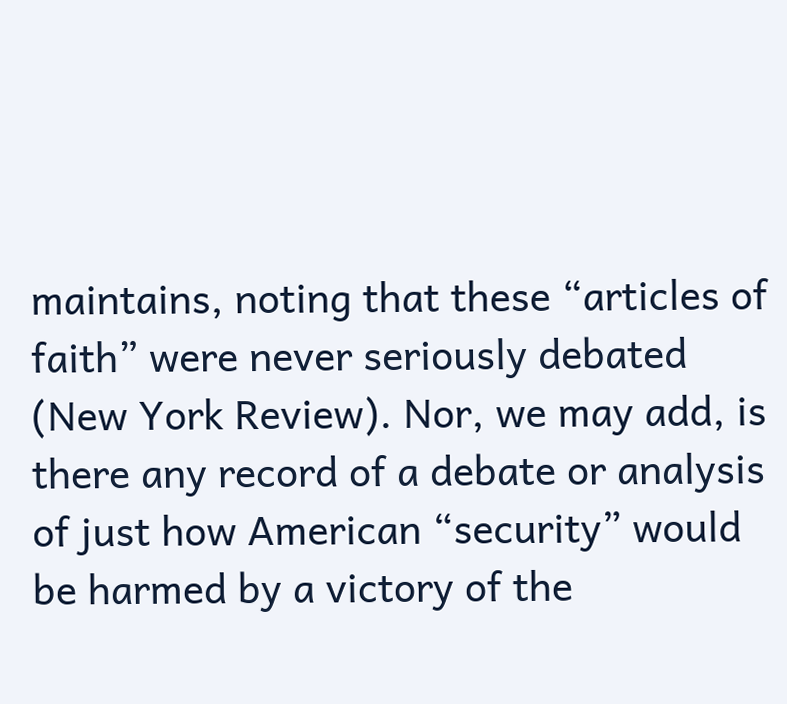maintains, noting that these “articles of faith” were never seriously debated (New York Review). Nor, we may add, is there any record of a debate or analysis of just how American “security” would be harmed by a victory of the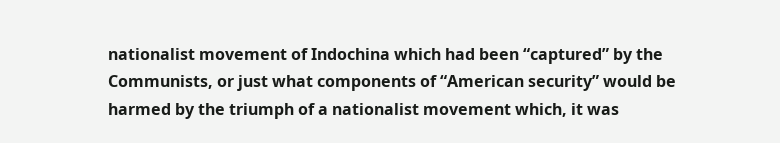nationalist movement of Indochina which had been “captured” by the Communists, or just what components of “American security” would be harmed by the triumph of a nationalist movement which, it was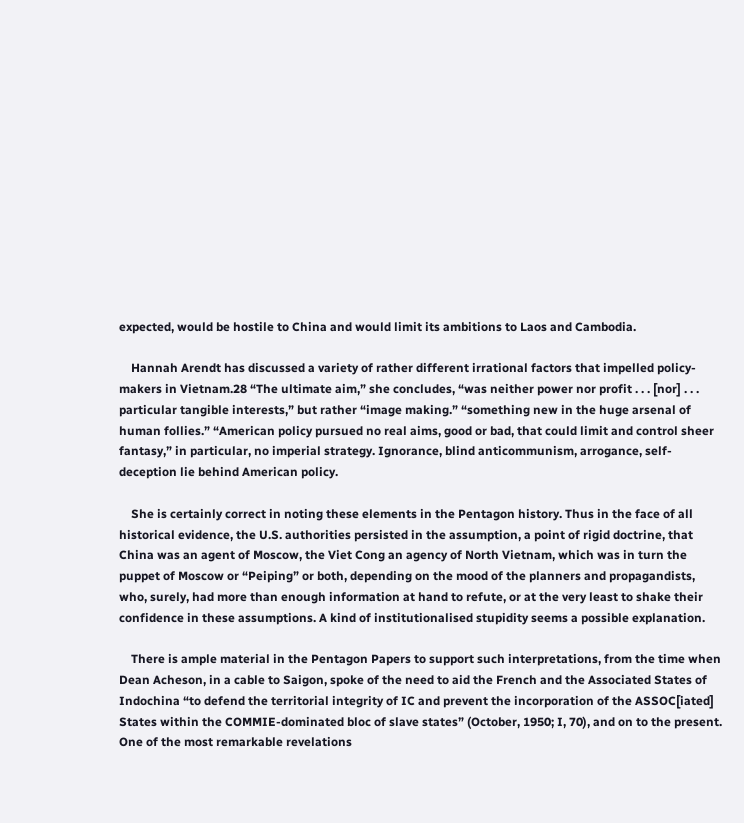expected, would be hostile to China and would limit its ambitions to Laos and Cambodia.

    Hannah Arendt has discussed a variety of rather different irrational factors that impelled policy-makers in Vietnam.28 “The ultimate aim,” she concludes, “was neither power nor profit . . . [nor] . . . particular tangible interests,” but rather “image making.” “something new in the huge arsenal of human follies.” “American policy pursued no real aims, good or bad, that could limit and control sheer fantasy,” in particular, no imperial strategy. Ignorance, blind anticommunism, arrogance, self-deception lie behind American policy.

    She is certainly correct in noting these elements in the Pentagon history. Thus in the face of all historical evidence, the U.S. authorities persisted in the assumption, a point of rigid doctrine, that China was an agent of Moscow, the Viet Cong an agency of North Vietnam, which was in turn the puppet of Moscow or “Peiping” or both, depending on the mood of the planners and propagandists, who, surely, had more than enough information at hand to refute, or at the very least to shake their confidence in these assumptions. A kind of institutionalised stupidity seems a possible explanation.

    There is ample material in the Pentagon Papers to support such interpretations, from the time when Dean Acheson, in a cable to Saigon, spoke of the need to aid the French and the Associated States of Indochina “to defend the territorial integrity of IC and prevent the incorporation of the ASSOC[iated] States within the COMMIE-dominated bloc of slave states” (October, 1950; I, 70), and on to the present. One of the most remarkable revelations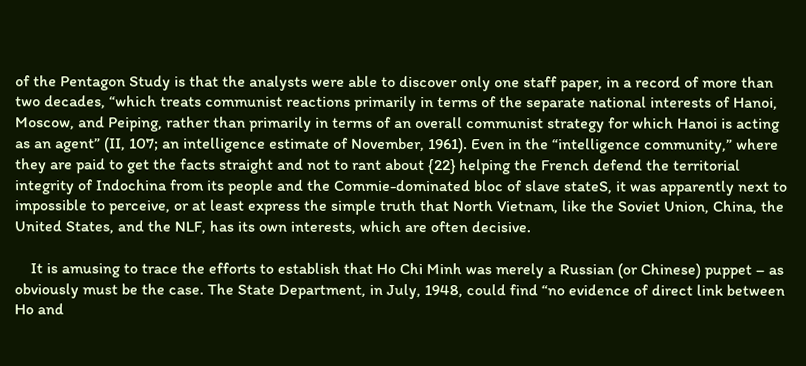of the Pentagon Study is that the analysts were able to discover only one staff paper, in a record of more than two decades, “which treats communist reactions primarily in terms of the separate national interests of Hanoi, Moscow, and Peiping, rather than primarily in terms of an overall communist strategy for which Hanoi is acting as an agent” (II, 107; an intelligence estimate of November, 1961). Even in the “intelligence community,” where they are paid to get the facts straight and not to rant about {22} helping the French defend the territorial integrity of Indochina from its people and the Commie-dominated bloc of slave stateS, it was apparently next to impossible to perceive, or at least express the simple truth that North Vietnam, like the Soviet Union, China, the United States, and the NLF, has its own interests, which are often decisive.

    It is amusing to trace the efforts to establish that Ho Chi Minh was merely a Russian (or Chinese) puppet – as obviously must be the case. The State Department, in July, 1948, could find “no evidence of direct link between Ho and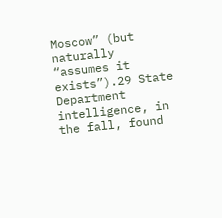Moscow” (but naturally “assumes it exists”).29 State Department intelligence, in the fall, found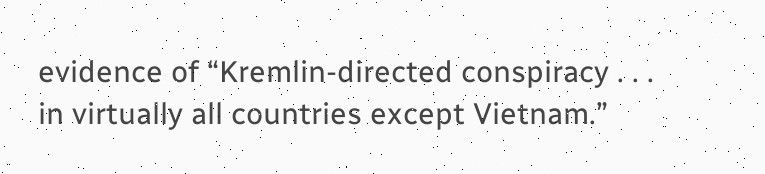evidence of “Kremlin-directed conspiracy . . . in virtually all countries except Vietnam.”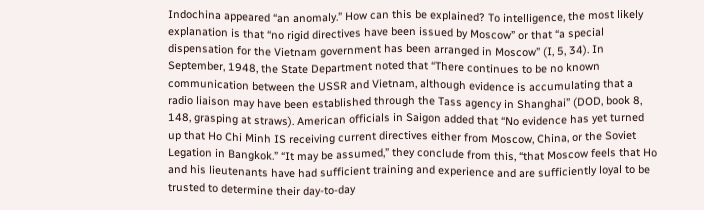Indochina appeared “an anomaly.” How can this be explained? To intelligence, the most likely explanation is that “no rigid directives have been issued by Moscow” or that “a special dispensation for the Vietnam government has been arranged in Moscow” (I, 5, 34). In September, 1948, the State Department noted that “There continues to be no known communication between the USSR and Vietnam, although evidence is accumulating that a radio liaison may have been established through the Tass agency in Shanghai” (DOD, book 8, 148, grasping at straws). American officials in Saigon added that “No evidence has yet turned up that Ho Chi Minh IS receiving current directives either from Moscow, China, or the Soviet Legation in Bangkok.” “It may be assumed,” they conclude from this, “that Moscow feels that Ho and his lieutenants have had sufficient training and experience and are sufficiently loyal to be trusted to determine their day-to-day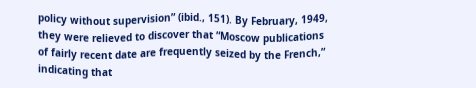policy without supervision” (ibid., 151). By February, 1949, they were relieved to discover that “Moscow publications of fairly recent date are frequently seized by the French,” indicating that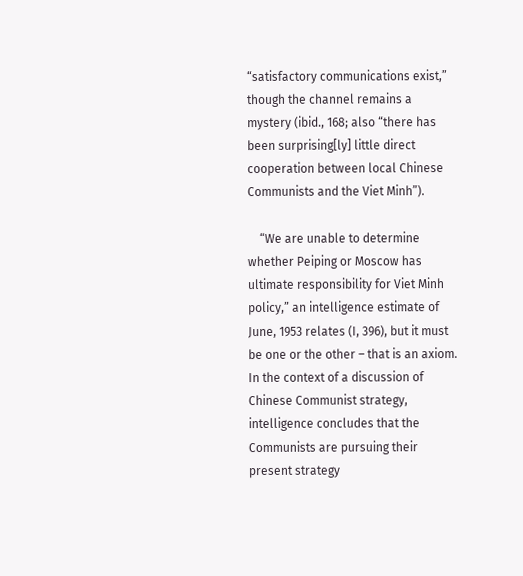“satisfactory communications exist,” though the channel remains a mystery (ibid., 168; also “there has been surprising[ly] little direct cooperation between local Chinese Communists and the Viet Minh”).

    “We are unable to determine whether Peiping or Moscow has ultimate responsibility for Viet Minh policy,” an intelligence estimate of June, 1953 relates (I, 396), but it must be one or the other – that is an axiom. In the context of a discussion of Chinese Communist strategy, intelligence concludes that the Communists are pursuing their present strategy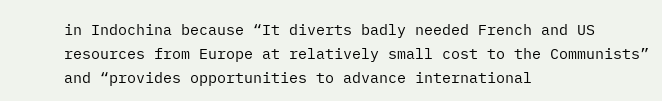in Indochina because “It diverts badly needed French and US resources from Europe at relatively small cost to the Communists” and “provides opportunities to advance international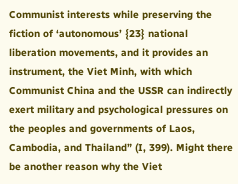Communist interests while preserving the fiction of ‘autonomous’ {23} national liberation movements, and it provides an instrument, the Viet Minh, with which Communist China and the USSR can indirectly exert military and psychological pressures on the peoples and governments of Laos, Cambodia, and Thailand” (I, 399). Might there be another reason why the Viet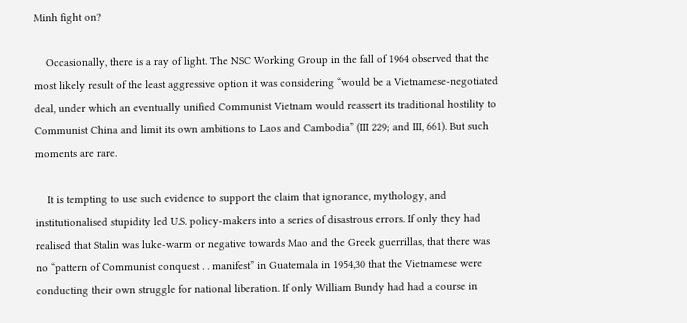Minh fight on?

    Occasionally, there is a ray of light. The NSC Working Group in the fall of 1964 observed that the most likely result of the least aggressive option it was considering “would be a Vietnamese-negotiated deal, under which an eventually unified Communist Vietnam would reassert its traditional hostility to Communist China and limit its own ambitions to Laos and Cambodia” (III 229; and III, 661). But such moments are rare.

    It is tempting to use such evidence to support the claim that ignorance, mythology, and institutionalised stupidity led U.S. policy-makers into a series of disastrous errors. If only they had realised that Stalin was luke-warm or negative towards Mao and the Greek guerrillas, that there was no “pattern of Communist conquest . . manifest” in Guatemala in 1954,30 that the Vietnamese were conducting their own struggle for national liberation. If only William Bundy had had a course in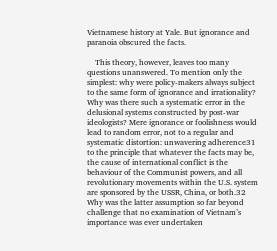Vietnamese history at Yale. But ignorance and paranoia obscured the facts.

    This theory, however, leaves too many questions unanswered. To mention only the simplest: why were policy-makers always subject to the same form of ignorance and irrationality? Why was there such a systematic error in the delusional systems constructed by post-war ideologists? Mere ignorance or foolishness would lead to random error, not to a regular and systematic distortion: unwavering adherence31 to the principle that whatever the facts may be, the cause of international conflict is the behaviour of the Communist powers, and all revolutionary movements within the U.S. system are sponsored by the USSR, China, or both.32 Why was the latter assumption so far beyond challenge that no examination of Vietnam’s importance was ever undertaken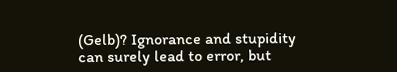(Gelb)? Ignorance and stupidity can surely lead to error, but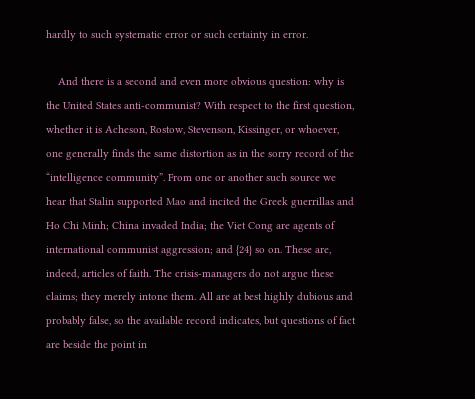hardly to such systematic error or such certainty in error.

    And there is a second and even more obvious question: why is the United States anti-communist? With respect to the first question, whether it is Acheson, Rostow, Stevenson, Kissinger, or whoever, one generally finds the same distortion as in the sorry record of the “intelligence community”. From one or another such source we hear that Stalin supported Mao and incited the Greek guerrillas and Ho Chi Minh; China invaded India; the Viet Cong are agents of international communist aggression; and {24} so on. These are, indeed, articles of faith. The crisis-managers do not argue these claims; they merely intone them. All are at best highly dubious and probably false, so the available record indicates, but questions of fact are beside the point in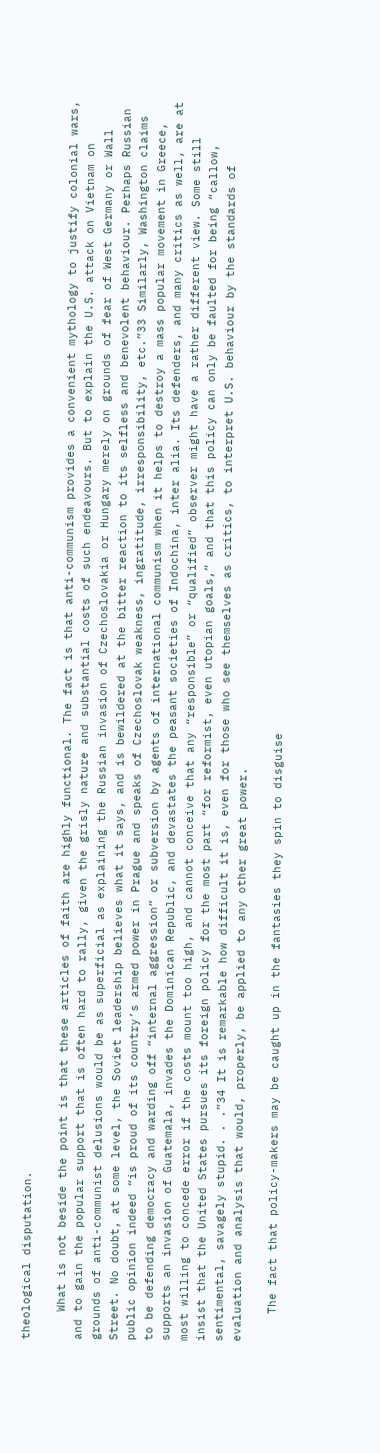theological disputation.

    What is not beside the point is that these articles of faith are highly functional. The fact is that anti-communism provides a convenient mythology to justify colonial wars, and to gain the popular support that is often hard to rally, given the grisly nature and substantial costs of such endeavours. But to explain the U.S. attack on Vietnam on grounds of anti-communist delusions would be as superficial as explaining the Russian invasion of Czechoslovakia or Hungary merely on grounds of fear of West Germany or Wall Street. No doubt, at some level, the Soviet leadership believes what it says, and is bewildered at the bitter reaction to its selfless and benevolent behaviour. Perhaps Russian public opinion indeed “is proud of its country’s armed power in Prague and speaks of Czechoslovak weakness, ingratitude, irresponsibility, etc.”33 Similarly, Washington claims to be defending democracy and warding off “internal aggression” or subversion by agents of international communism when it helps to destroy a mass popular movement in Greece, supports an invasion of Guatemala, invades the Dominican Republic, and devastates the peasant societies of Indochina, inter alia. Its defenders, and many critics as well, are at most willing to concede error if the costs mount too high, and cannot conceive that any “responsible” or “qualified” observer might have a rather different view. Some still insist that the United States pursues its foreign policy for the most part “for reformist, even utopian goals,” and that this policy can only be faulted for being “callow, sentimental, savagely stupid. . .”34 It is remarkable how difficult it is, even for those who see themselves as critics, to interpret U.S. behaviour by the standards of evaluation and analysis that would, properly, be applied to any other great power.

    The fact that policy-makers may be caught up in the fantasies they spin to disguise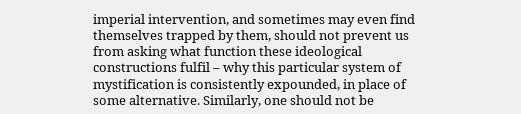imperial intervention, and sometimes may even find themselves trapped by them, should not prevent us from asking what function these ideological constructions fulfil – why this particular system of mystification is consistently expounded, in place of some alternative. Similarly, one should not be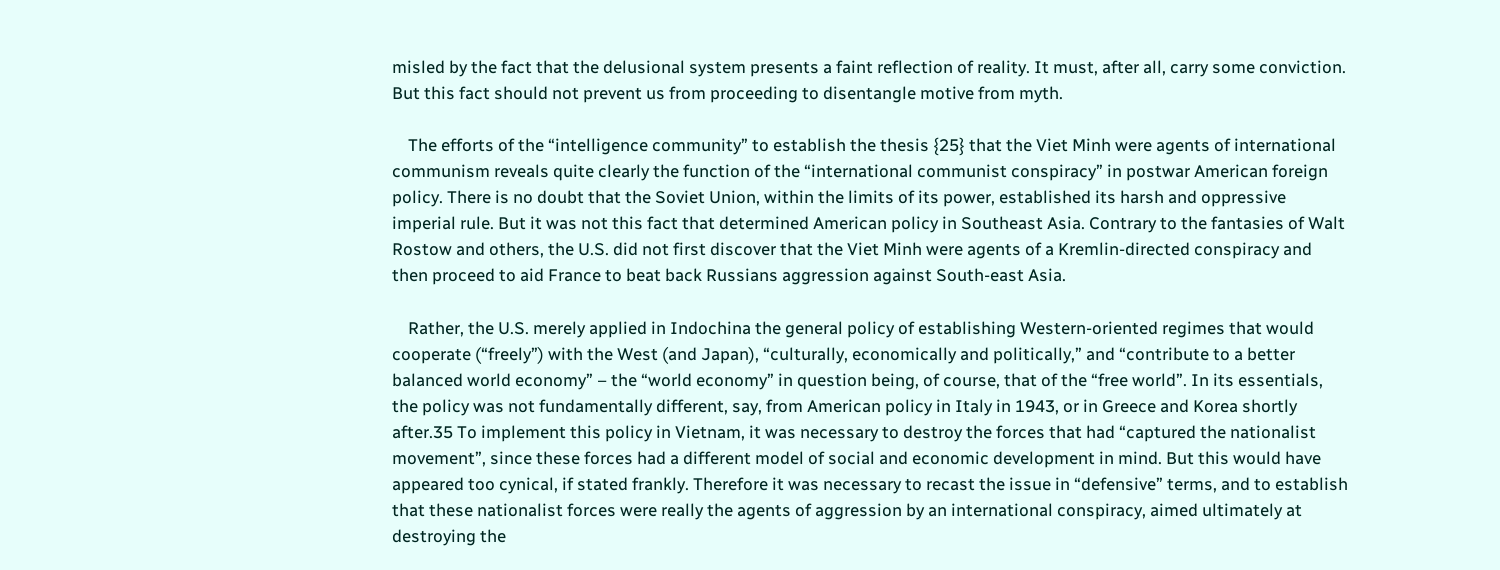misled by the fact that the delusional system presents a faint reflection of reality. It must, after all, carry some conviction. But this fact should not prevent us from proceeding to disentangle motive from myth.

    The efforts of the “intelligence community” to establish the thesis {25} that the Viet Minh were agents of international communism reveals quite clearly the function of the “international communist conspiracy” in postwar American foreign policy. There is no doubt that the Soviet Union, within the limits of its power, established its harsh and oppressive imperial rule. But it was not this fact that determined American policy in Southeast Asia. Contrary to the fantasies of Walt Rostow and others, the U.S. did not first discover that the Viet Minh were agents of a Kremlin-directed conspiracy and then proceed to aid France to beat back Russians aggression against South-east Asia.

    Rather, the U.S. merely applied in Indochina the general policy of establishing Western-oriented regimes that would cooperate (“freely”) with the West (and Japan), “culturally, economically and politically,” and “contribute to a better balanced world economy” – the “world economy” in question being, of course, that of the “free world”. In its essentials, the policy was not fundamentally different, say, from American policy in Italy in 1943, or in Greece and Korea shortly after.35 To implement this policy in Vietnam, it was necessary to destroy the forces that had “captured the nationalist movement”, since these forces had a different model of social and economic development in mind. But this would have appeared too cynical, if stated frankly. Therefore it was necessary to recast the issue in “defensive” terms, and to establish that these nationalist forces were really the agents of aggression by an international conspiracy, aimed ultimately at destroying the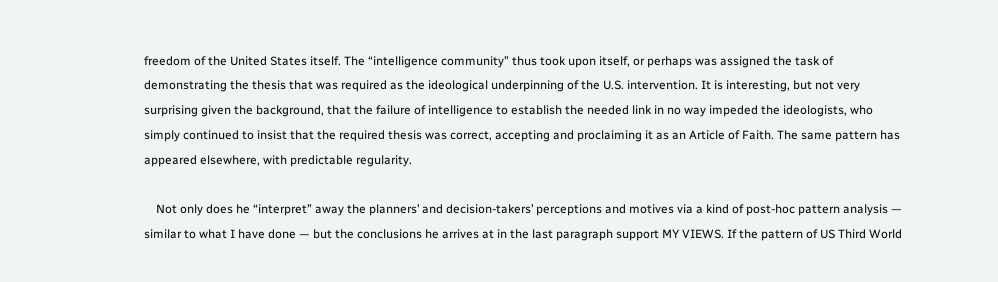freedom of the United States itself. The “intelligence community” thus took upon itself, or perhaps was assigned the task of demonstrating the thesis that was required as the ideological underpinning of the U.S. intervention. It is interesting, but not very surprising given the background, that the failure of intelligence to establish the needed link in no way impeded the ideologists, who simply continued to insist that the required thesis was correct, accepting and proclaiming it as an Article of Faith. The same pattern has appeared elsewhere, with predictable regularity.

    Not only does he “interpret” away the planners’ and decision-takers’ perceptions and motives via a kind of post-hoc pattern analysis — similar to what I have done — but the conclusions he arrives at in the last paragraph support MY VIEWS. If the pattern of US Third World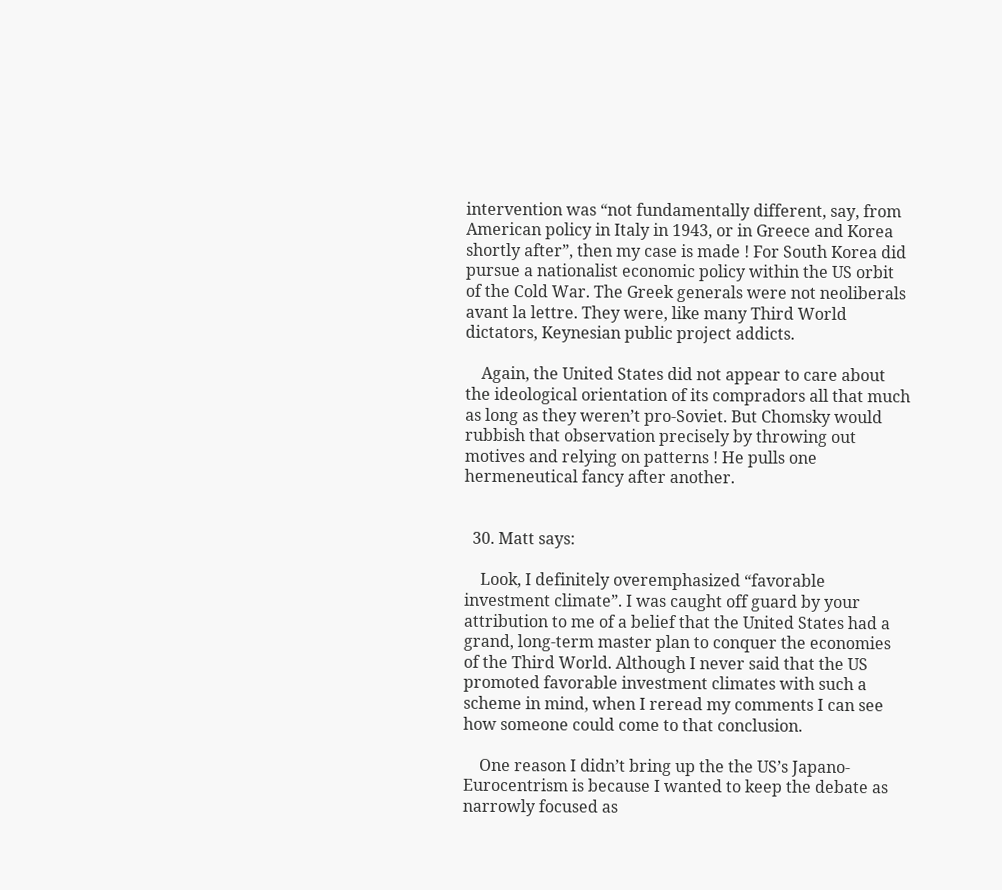intervention was “not fundamentally different, say, from American policy in Italy in 1943, or in Greece and Korea shortly after”, then my case is made ! For South Korea did pursue a nationalist economic policy within the US orbit of the Cold War. The Greek generals were not neoliberals avant la lettre. They were, like many Third World dictators, Keynesian public project addicts.

    Again, the United States did not appear to care about the ideological orientation of its compradors all that much as long as they weren’t pro-Soviet. But Chomsky would rubbish that observation precisely by throwing out motives and relying on patterns ! He pulls one hermeneutical fancy after another.


  30. Matt says:

    Look, I definitely overemphasized “favorable investment climate”. I was caught off guard by your attribution to me of a belief that the United States had a grand, long-term master plan to conquer the economies of the Third World. Although I never said that the US promoted favorable investment climates with such a scheme in mind, when I reread my comments I can see how someone could come to that conclusion.

    One reason I didn’t bring up the the US’s Japano-Eurocentrism is because I wanted to keep the debate as narrowly focused as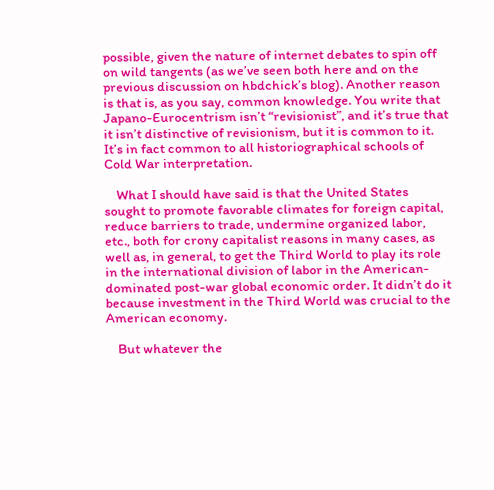possible, given the nature of internet debates to spin off on wild tangents (as we’ve seen both here and on the previous discussion on hbdchick’s blog). Another reason is that is, as you say, common knowledge. You write that Japano-Eurocentrism isn’t “revisionist”, and it’s true that it isn’t distinctive of revisionism, but it is common to it. It’s in fact common to all historiographical schools of Cold War interpretation.

    What I should have said is that the United States sought to promote favorable climates for foreign capital, reduce barriers to trade, undermine organized labor, etc., both for crony capitalist reasons in many cases, as well as, in general, to get the Third World to play its role in the international division of labor in the American-dominated post-war global economic order. It didn’t do it because investment in the Third World was crucial to the American economy.

    But whatever the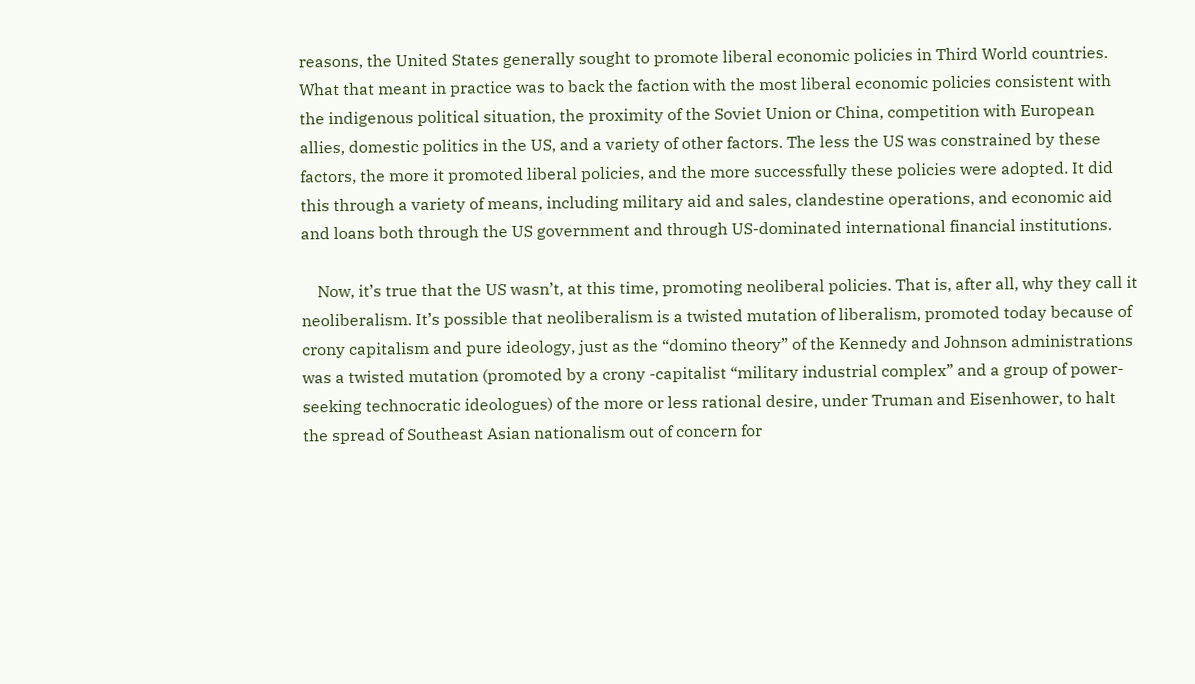reasons, the United States generally sought to promote liberal economic policies in Third World countries. What that meant in practice was to back the faction with the most liberal economic policies consistent with the indigenous political situation, the proximity of the Soviet Union or China, competition with European allies, domestic politics in the US, and a variety of other factors. The less the US was constrained by these factors, the more it promoted liberal policies, and the more successfully these policies were adopted. It did this through a variety of means, including military aid and sales, clandestine operations, and economic aid and loans both through the US government and through US-dominated international financial institutions.

    Now, it’s true that the US wasn’t, at this time, promoting neoliberal policies. That is, after all, why they call it neoliberalism. It’s possible that neoliberalism is a twisted mutation of liberalism, promoted today because of crony capitalism and pure ideology, just as the “domino theory” of the Kennedy and Johnson administrations was a twisted mutation (promoted by a crony -capitalist “military industrial complex” and a group of power-seeking technocratic ideologues) of the more or less rational desire, under Truman and Eisenhower, to halt the spread of Southeast Asian nationalism out of concern for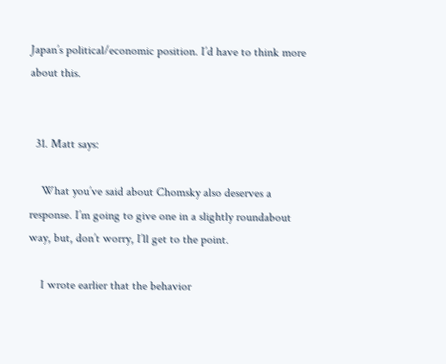Japan’s political/economic position. I’d have to think more about this.


  31. Matt says:

    What you’ve said about Chomsky also deserves a response. I’m going to give one in a slightly roundabout way, but, don’t worry, I’ll get to the point.

    I wrote earlier that the behavior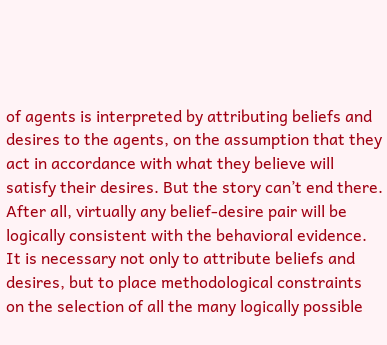of agents is interpreted by attributing beliefs and desires to the agents, on the assumption that they act in accordance with what they believe will satisfy their desires. But the story can’t end there. After all, virtually any belief-desire pair will be logically consistent with the behavioral evidence. It is necessary not only to attribute beliefs and desires, but to place methodological constraints on the selection of all the many logically possible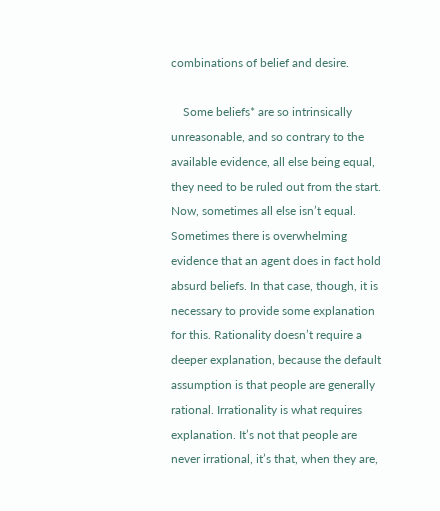combinations of belief and desire.

    Some beliefs* are so intrinsically unreasonable, and so contrary to the available evidence, all else being equal, they need to be ruled out from the start. Now, sometimes all else isn’t equal. Sometimes there is overwhelming evidence that an agent does in fact hold absurd beliefs. In that case, though, it is necessary to provide some explanation for this. Rationality doesn’t require a deeper explanation, because the default assumption is that people are generally rational. Irrationality is what requires explanation. It’s not that people are never irrational, it’s that, when they are,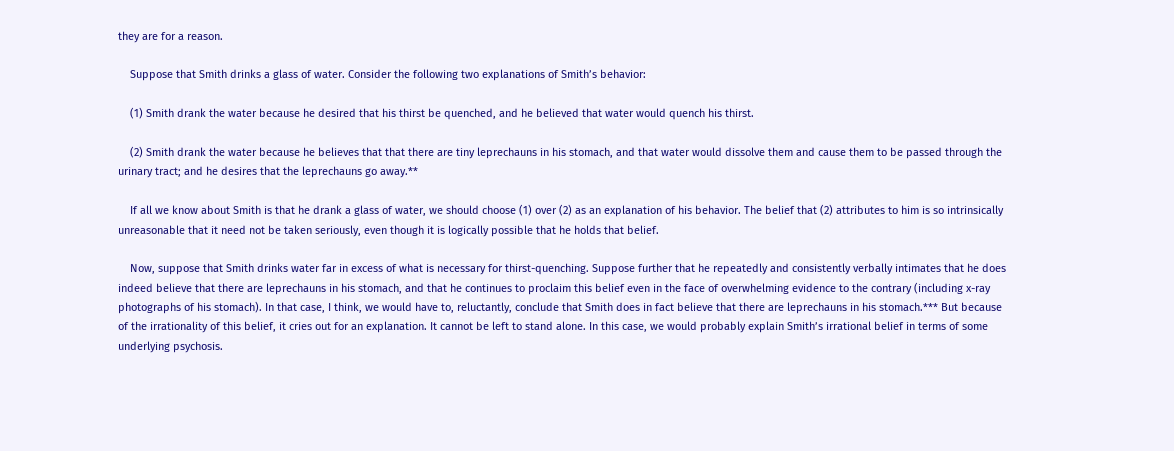they are for a reason.

    Suppose that Smith drinks a glass of water. Consider the following two explanations of Smith’s behavior:

    (1) Smith drank the water because he desired that his thirst be quenched, and he believed that water would quench his thirst.

    (2) Smith drank the water because he believes that that there are tiny leprechauns in his stomach, and that water would dissolve them and cause them to be passed through the urinary tract; and he desires that the leprechauns go away.**

    If all we know about Smith is that he drank a glass of water, we should choose (1) over (2) as an explanation of his behavior. The belief that (2) attributes to him is so intrinsically unreasonable that it need not be taken seriously, even though it is logically possible that he holds that belief.

    Now, suppose that Smith drinks water far in excess of what is necessary for thirst-quenching. Suppose further that he repeatedly and consistently verbally intimates that he does indeed believe that there are leprechauns in his stomach, and that he continues to proclaim this belief even in the face of overwhelming evidence to the contrary (including x-ray photographs of his stomach). In that case, I think, we would have to, reluctantly, conclude that Smith does in fact believe that there are leprechauns in his stomach.*** But because of the irrationality of this belief, it cries out for an explanation. It cannot be left to stand alone. In this case, we would probably explain Smith’s irrational belief in terms of some underlying psychosis.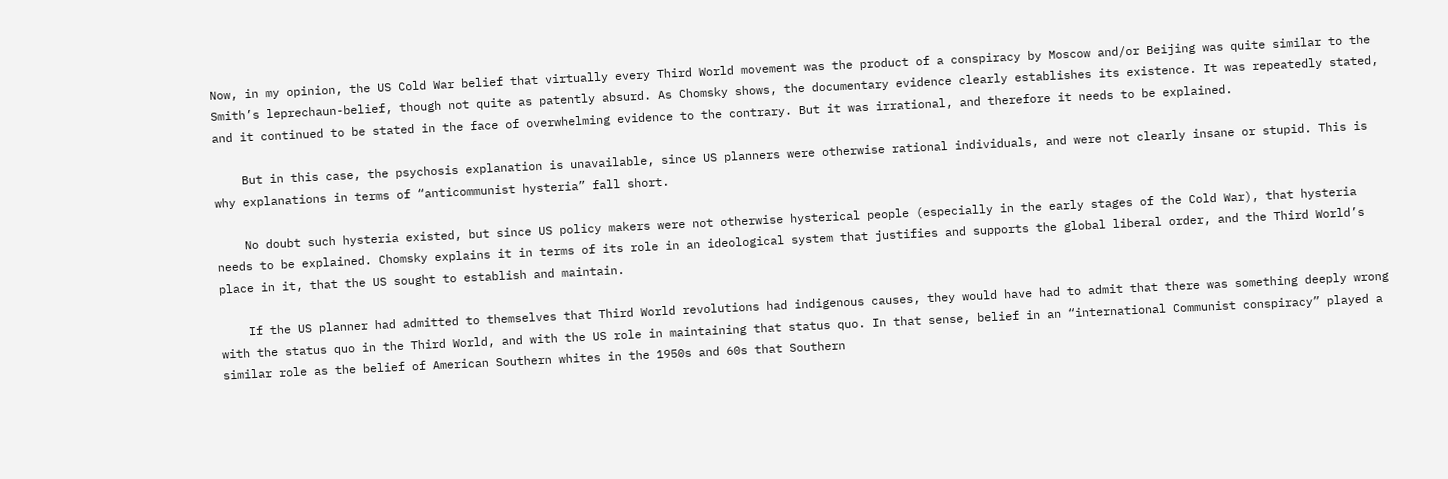Now, in my opinion, the US Cold War belief that virtually every Third World movement was the product of a conspiracy by Moscow and/or Beijing was quite similar to the Smith’s leprechaun-belief, though not quite as patently absurd. As Chomsky shows, the documentary evidence clearly establishes its existence. It was repeatedly stated, and it continued to be stated in the face of overwhelming evidence to the contrary. But it was irrational, and therefore it needs to be explained.

    But in this case, the psychosis explanation is unavailable, since US planners were otherwise rational individuals, and were not clearly insane or stupid. This is why explanations in terms of “anticommunist hysteria” fall short.

    No doubt such hysteria existed, but since US policy makers were not otherwise hysterical people (especially in the early stages of the Cold War), that hysteria needs to be explained. Chomsky explains it in terms of its role in an ideological system that justifies and supports the global liberal order, and the Third World’s place in it, that the US sought to establish and maintain.

    If the US planner had admitted to themselves that Third World revolutions had indigenous causes, they would have had to admit that there was something deeply wrong with the status quo in the Third World, and with the US role in maintaining that status quo. In that sense, belief in an “international Communist conspiracy” played a similar role as the belief of American Southern whites in the 1950s and 60s that Southern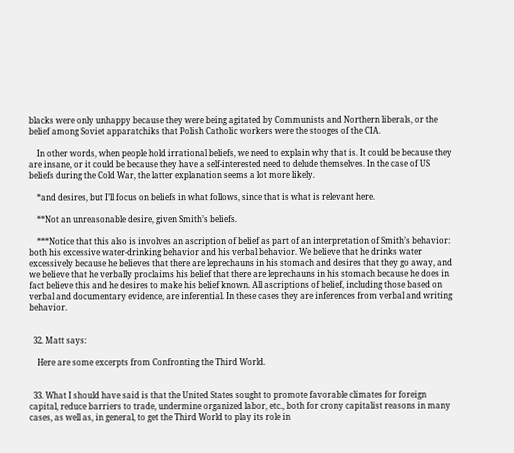blacks were only unhappy because they were being agitated by Communists and Northern liberals, or the belief among Soviet apparatchiks that Polish Catholic workers were the stooges of the CIA.

    In other words, when people hold irrational beliefs, we need to explain why that is. It could be because they are insane, or it could be because they have a self-interested need to delude themselves. In the case of US beliefs during the Cold War, the latter explanation seems a lot more likely.

    *and desires, but I’ll focus on beliefs in what follows, since that is what is relevant here.

    **Not an unreasonable desire, given Smith’s beliefs.

    ***Notice that this also is involves an ascription of belief as part of an interpretation of Smith’s behavior: both his excessive water-drinking behavior and his verbal behavior. We believe that he drinks water excessively because he believes that there are leprechauns in his stomach and desires that they go away, and we believe that he verbally proclaims his belief that there are leprechauns in his stomach because he does in fact believe this and he desires to make his belief known. All ascriptions of belief, including those based on verbal and documentary evidence, are inferential. In these cases they are inferences from verbal and writing behavior.


  32. Matt says:

    Here are some excerpts from Confronting the Third World.


  33. What I should have said is that the United States sought to promote favorable climates for foreign capital, reduce barriers to trade, undermine organized labor, etc., both for crony capitalist reasons in many cases, as well as, in general, to get the Third World to play its role in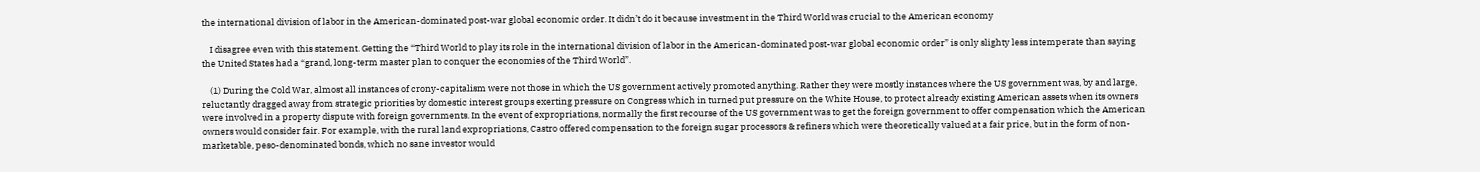the international division of labor in the American-dominated post-war global economic order. It didn’t do it because investment in the Third World was crucial to the American economy

    I disagree even with this statement. Getting the “Third World to play its role in the international division of labor in the American-dominated post-war global economic order” is only slighty less intemperate than saying the United States had a “grand, long-term master plan to conquer the economies of the Third World”.

    (1) During the Cold War, almost all instances of crony-capitalism were not those in which the US government actively promoted anything. Rather they were mostly instances where the US government was, by and large, reluctantly dragged away from strategic priorities by domestic interest groups exerting pressure on Congress which in turned put pressure on the White House, to protect already existing American assets when its owners were involved in a property dispute with foreign governments. In the event of expropriations, normally the first recourse of the US government was to get the foreign government to offer compensation which the American owners would consider fair. For example, with the rural land expropriations, Castro offered compensation to the foreign sugar processors & refiners which were theoretically valued at a fair price, but in the form of non-marketable, peso-denominated bonds, which no sane investor would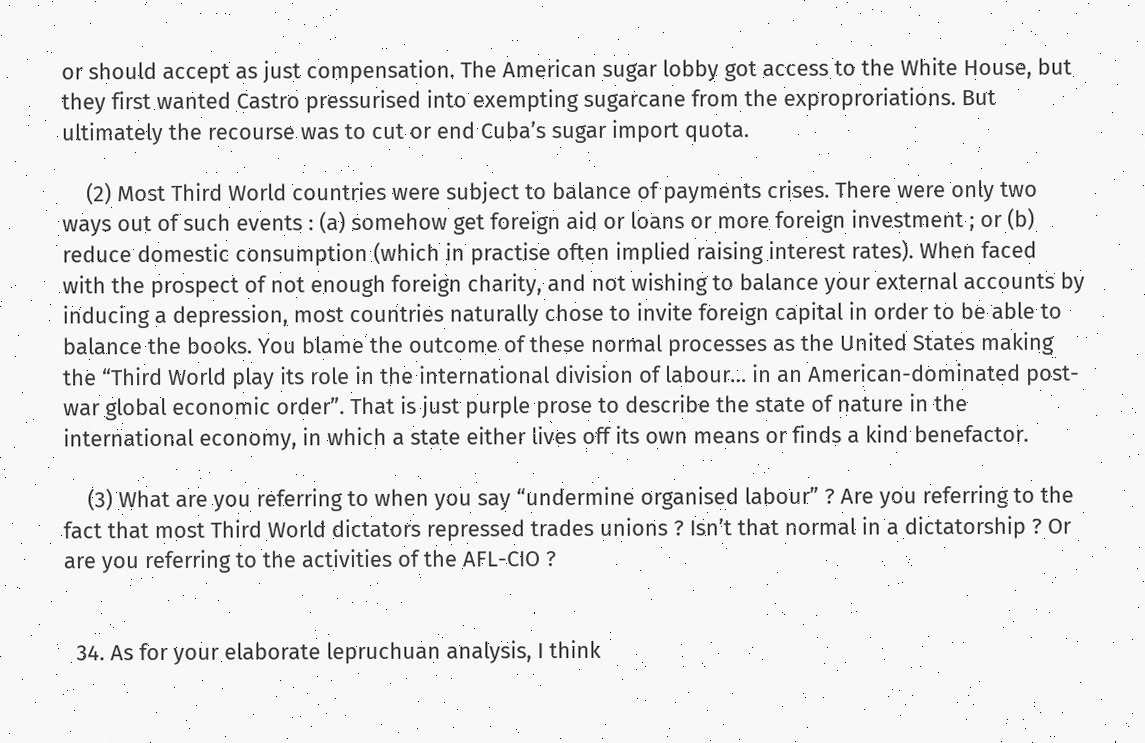or should accept as just compensation. The American sugar lobby got access to the White House, but they first wanted Castro pressurised into exempting sugarcane from the exproproriations. But ultimately the recourse was to cut or end Cuba’s sugar import quota.

    (2) Most Third World countries were subject to balance of payments crises. There were only two ways out of such events : (a) somehow get foreign aid or loans or more foreign investment ; or (b) reduce domestic consumption (which in practise often implied raising interest rates). When faced with the prospect of not enough foreign charity, and not wishing to balance your external accounts by inducing a depression, most countries naturally chose to invite foreign capital in order to be able to balance the books. You blame the outcome of these normal processes as the United States making the “Third World play its role in the international division of labour… in an American-dominated post-war global economic order”. That is just purple prose to describe the state of nature in the international economy, in which a state either lives off its own means or finds a kind benefactor.

    (3) What are you referring to when you say “undermine organised labour” ? Are you referring to the fact that most Third World dictators repressed trades unions ? Isn’t that normal in a dictatorship ? Or are you referring to the activities of the AFL-CIO ?


  34. As for your elaborate lepruchuan analysis, I think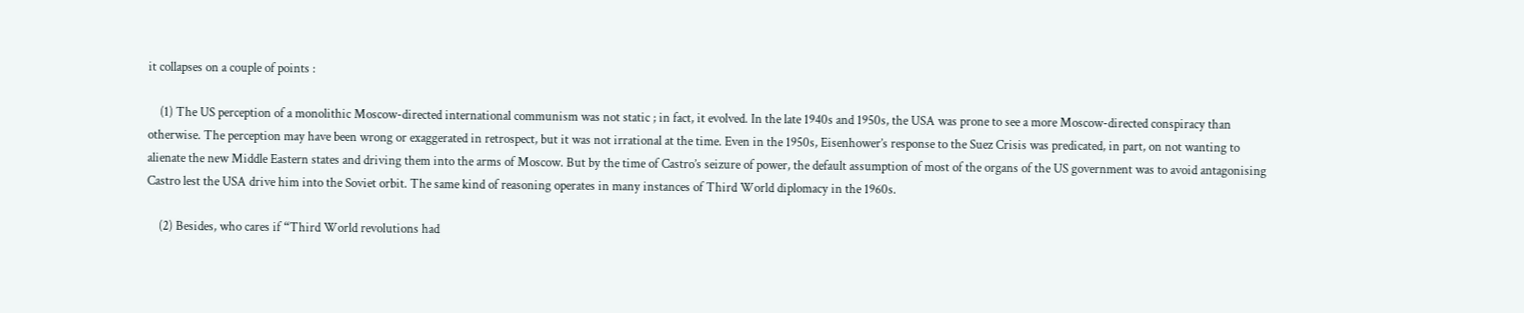it collapses on a couple of points :

    (1) The US perception of a monolithic Moscow-directed international communism was not static ; in fact, it evolved. In the late 1940s and 1950s, the USA was prone to see a more Moscow-directed conspiracy than otherwise. The perception may have been wrong or exaggerated in retrospect, but it was not irrational at the time. Even in the 1950s, Eisenhower’s response to the Suez Crisis was predicated, in part, on not wanting to alienate the new Middle Eastern states and driving them into the arms of Moscow. But by the time of Castro’s seizure of power, the default assumption of most of the organs of the US government was to avoid antagonising Castro lest the USA drive him into the Soviet orbit. The same kind of reasoning operates in many instances of Third World diplomacy in the 1960s.

    (2) Besides, who cares if “Third World revolutions had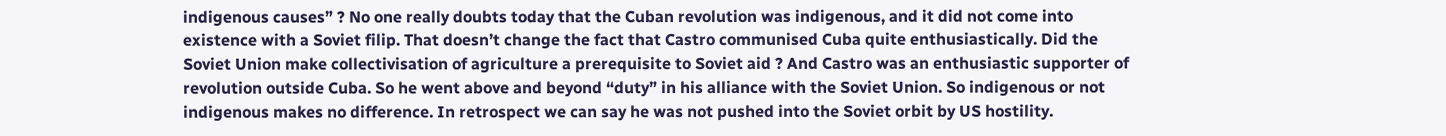indigenous causes” ? No one really doubts today that the Cuban revolution was indigenous, and it did not come into existence with a Soviet filip. That doesn’t change the fact that Castro communised Cuba quite enthusiastically. Did the Soviet Union make collectivisation of agriculture a prerequisite to Soviet aid ? And Castro was an enthusiastic supporter of revolution outside Cuba. So he went above and beyond “duty” in his alliance with the Soviet Union. So indigenous or not indigenous makes no difference. In retrospect we can say he was not pushed into the Soviet orbit by US hostility.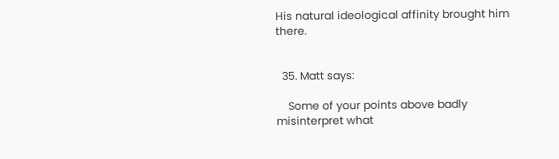His natural ideological affinity brought him there.


  35. Matt says:

    Some of your points above badly misinterpret what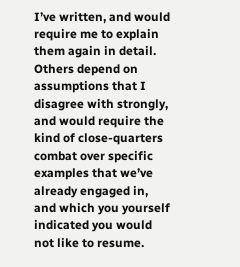I’ve written, and would require me to explain them again in detail. Others depend on assumptions that I disagree with strongly, and would require the kind of close-quarters combat over specific examples that we’ve already engaged in, and which you yourself indicated you would not like to resume.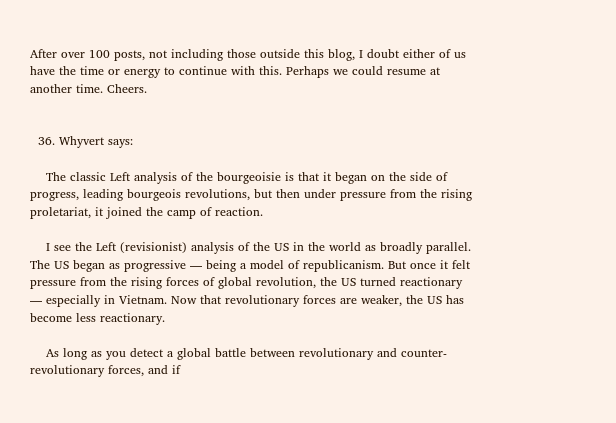After over 100 posts, not including those outside this blog, I doubt either of us have the time or energy to continue with this. Perhaps we could resume at another time. Cheers.


  36. Whyvert says:

    The classic Left analysis of the bourgeoisie is that it began on the side of progress, leading bourgeois revolutions, but then under pressure from the rising proletariat, it joined the camp of reaction.

    I see the Left (revisionist) analysis of the US in the world as broadly parallel. The US began as progressive — being a model of republicanism. But once it felt pressure from the rising forces of global revolution, the US turned reactionary — especially in Vietnam. Now that revolutionary forces are weaker, the US has become less reactionary.

    As long as you detect a global battle between revolutionary and counter-revolutionary forces, and if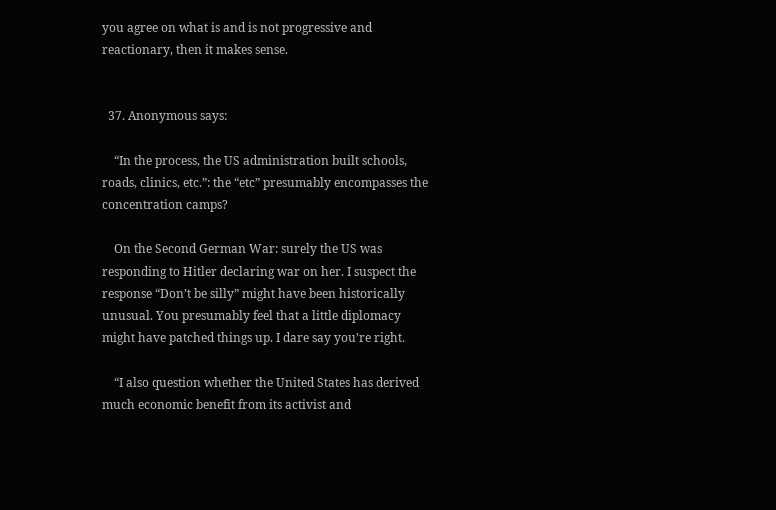you agree on what is and is not progressive and reactionary, then it makes sense.


  37. Anonymous says:

    “In the process, the US administration built schools, roads, clinics, etc.”: the “etc” presumably encompasses the concentration camps?

    On the Second German War: surely the US was responding to Hitler declaring war on her. I suspect the response “Don’t be silly” might have been historically unusual. You presumably feel that a little diplomacy might have patched things up. I dare say you’re right.

    “I also question whether the United States has derived much economic benefit from its activist and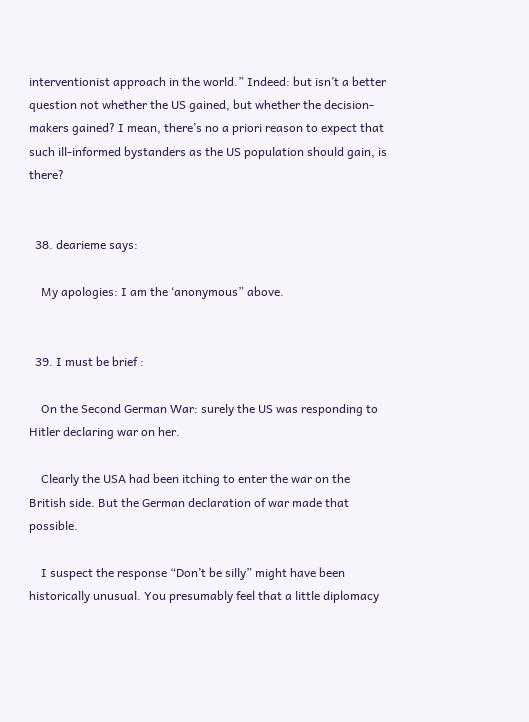interventionist approach in the world.” Indeed: but isn’t a better question not whether the US gained, but whether the decision-makers gained? I mean, there’s no a priori reason to expect that such ill-informed bystanders as the US population should gain, is there?


  38. dearieme says:

    My apologies: I am the ‘anonymous” above.


  39. I must be brief :

    On the Second German War: surely the US was responding to Hitler declaring war on her.

    Clearly the USA had been itching to enter the war on the British side. But the German declaration of war made that possible.

    I suspect the response “Don’t be silly” might have been historically unusual. You presumably feel that a little diplomacy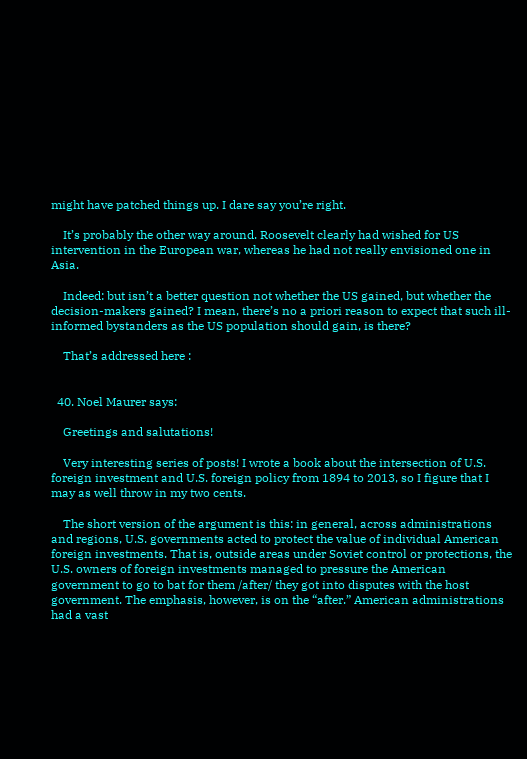might have patched things up. I dare say you’re right.

    It’s probably the other way around. Roosevelt clearly had wished for US intervention in the European war, whereas he had not really envisioned one in Asia.

    Indeed: but isn’t a better question not whether the US gained, but whether the decision-makers gained? I mean, there’s no a priori reason to expect that such ill-informed bystanders as the US population should gain, is there?

    That’s addressed here :


  40. Noel Maurer says:

    Greetings and salutations!

    Very interesting series of posts! I wrote a book about the intersection of U.S. foreign investment and U.S. foreign policy from 1894 to 2013, so I figure that I may as well throw in my two cents.

    The short version of the argument is this: in general, across administrations and regions, U.S. governments acted to protect the value of individual American foreign investments. That is, outside areas under Soviet control or protections, the U.S. owners of foreign investments managed to pressure the American government to go to bat for them /after/ they got into disputes with the host government. The emphasis, however, is on the “after.” American administrations had a vast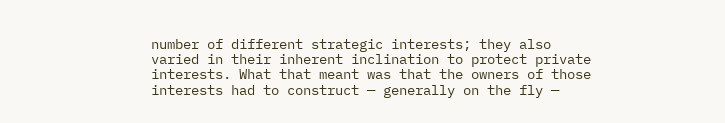number of different strategic interests; they also varied in their inherent inclination to protect private interests. What that meant was that the owners of those interests had to construct — generally on the fly —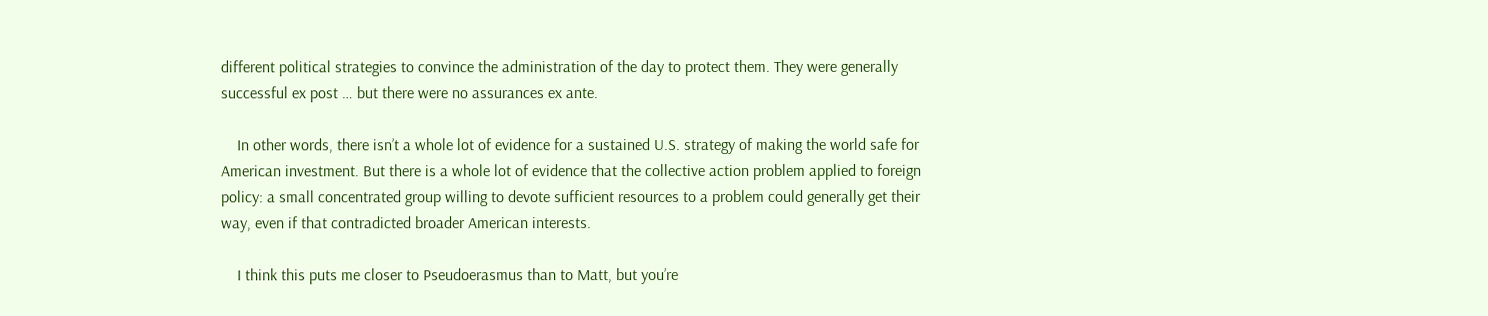different political strategies to convince the administration of the day to protect them. They were generally successful ex post … but there were no assurances ex ante.

    In other words, there isn’t a whole lot of evidence for a sustained U.S. strategy of making the world safe for American investment. But there is a whole lot of evidence that the collective action problem applied to foreign policy: a small concentrated group willing to devote sufficient resources to a problem could generally get their way, even if that contradicted broader American interests.

    I think this puts me closer to Pseudoerasmus than to Matt, but you’re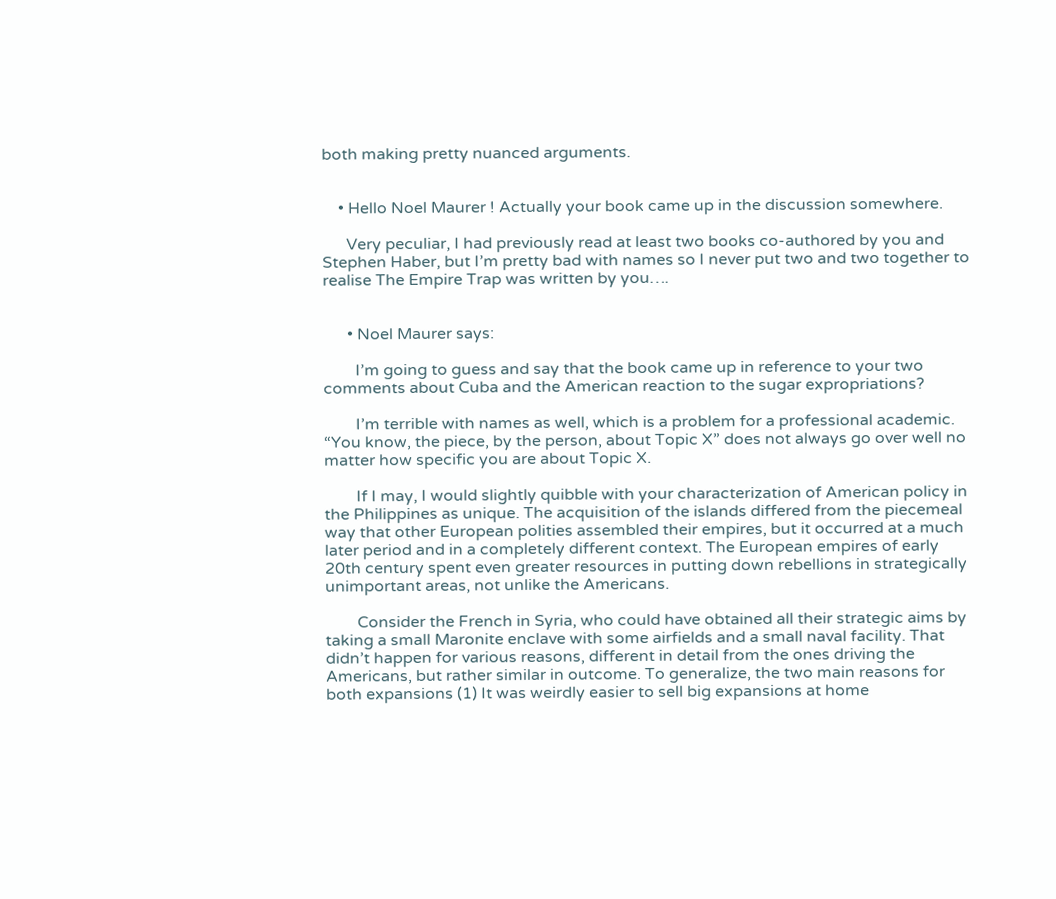both making pretty nuanced arguments.


    • Hello Noel Maurer ! Actually your book came up in the discussion somewhere.

      Very peculiar, I had previously read at least two books co-authored by you and Stephen Haber, but I’m pretty bad with names so I never put two and two together to realise The Empire Trap was written by you….


      • Noel Maurer says:

        I’m going to guess and say that the book came up in reference to your two comments about Cuba and the American reaction to the sugar expropriations?

        I’m terrible with names as well, which is a problem for a professional academic. “You know, the piece, by the person, about Topic X” does not always go over well no matter how specific you are about Topic X.

        If I may, I would slightly quibble with your characterization of American policy in the Philippines as unique. The acquisition of the islands differed from the piecemeal way that other European polities assembled their empires, but it occurred at a much later period and in a completely different context. The European empires of early 20th century spent even greater resources in putting down rebellions in strategically unimportant areas, not unlike the Americans.

        Consider the French in Syria, who could have obtained all their strategic aims by taking a small Maronite enclave with some airfields and a small naval facility. That didn’t happen for various reasons, different in detail from the ones driving the Americans, but rather similar in outcome. To generalize, the two main reasons for both expansions (1) It was weirdly easier to sell big expansions at home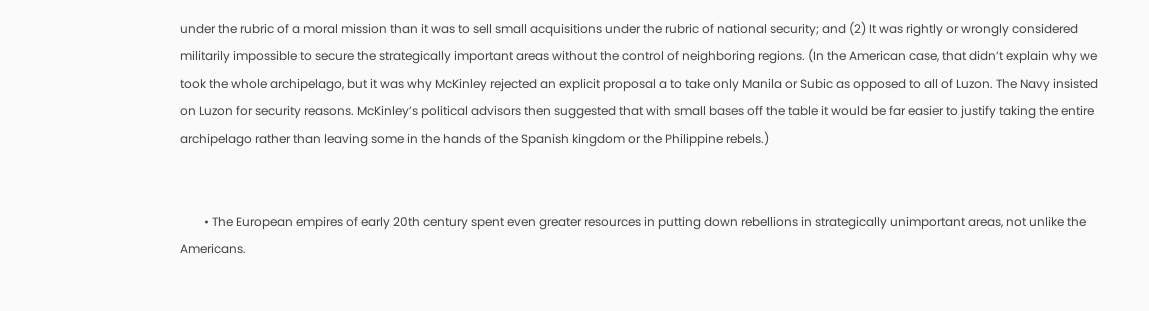under the rubric of a moral mission than it was to sell small acquisitions under the rubric of national security; and (2) It was rightly or wrongly considered militarily impossible to secure the strategically important areas without the control of neighboring regions. (In the American case, that didn’t explain why we took the whole archipelago, but it was why McKinley rejected an explicit proposal a to take only Manila or Subic as opposed to all of Luzon. The Navy insisted on Luzon for security reasons. McKinley’s political advisors then suggested that with small bases off the table it would be far easier to justify taking the entire archipelago rather than leaving some in the hands of the Spanish kingdom or the Philippine rebels.)


        • The European empires of early 20th century spent even greater resources in putting down rebellions in strategically unimportant areas, not unlike the Americans.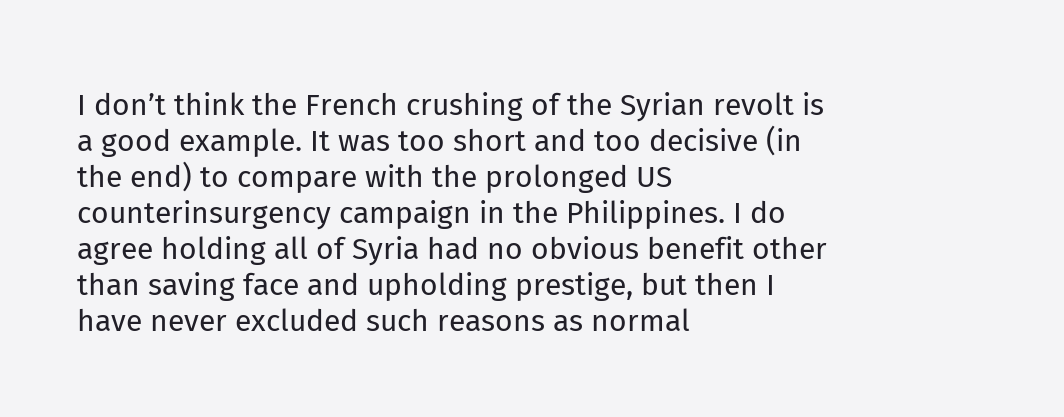I don’t think the French crushing of the Syrian revolt is a good example. It was too short and too decisive (in the end) to compare with the prolonged US counterinsurgency campaign in the Philippines. I do agree holding all of Syria had no obvious benefit other than saving face and upholding prestige, but then I have never excluded such reasons as normal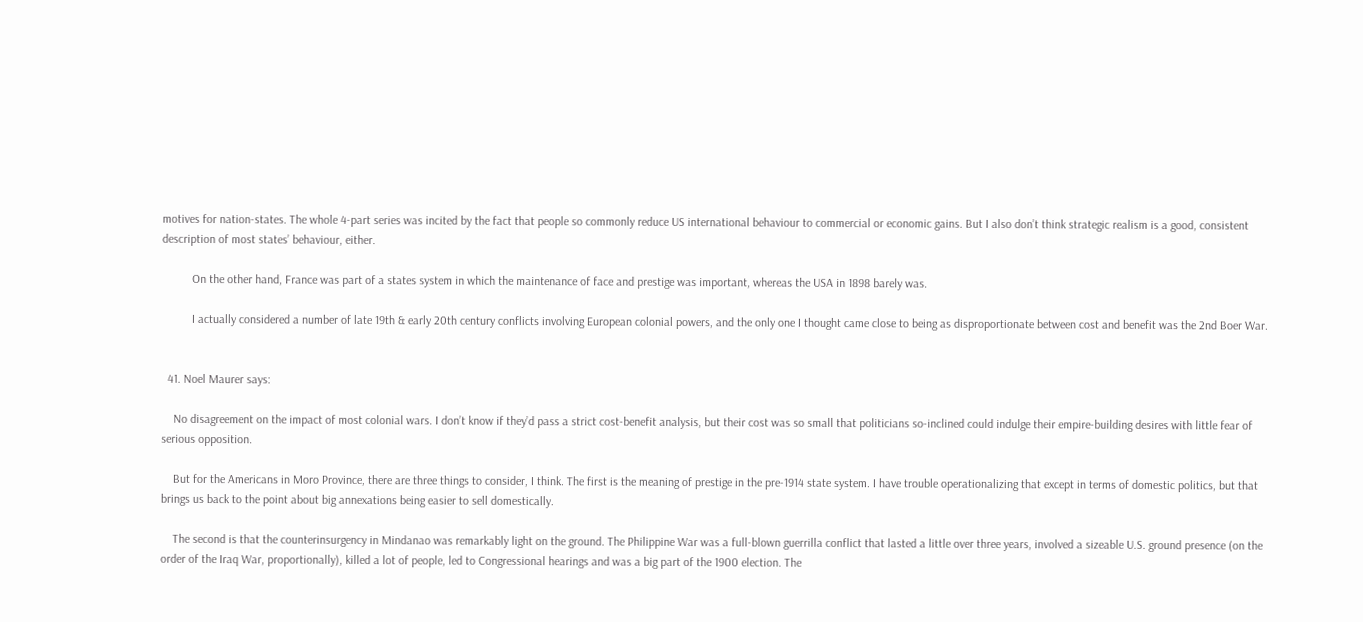motives for nation-states. The whole 4-part series was incited by the fact that people so commonly reduce US international behaviour to commercial or economic gains. But I also don’t think strategic realism is a good, consistent description of most states’ behaviour, either.

          On the other hand, France was part of a states system in which the maintenance of face and prestige was important, whereas the USA in 1898 barely was.

          I actually considered a number of late 19th & early 20th century conflicts involving European colonial powers, and the only one I thought came close to being as disproportionate between cost and benefit was the 2nd Boer War.


  41. Noel Maurer says:

    No disagreement on the impact of most colonial wars. I don’t know if they’d pass a strict cost-benefit analysis, but their cost was so small that politicians so-inclined could indulge their empire-building desires with little fear of serious opposition.

    But for the Americans in Moro Province, there are three things to consider, I think. The first is the meaning of prestige in the pre-1914 state system. I have trouble operationalizing that except in terms of domestic politics, but that brings us back to the point about big annexations being easier to sell domestically.

    The second is that the counterinsurgency in Mindanao was remarkably light on the ground. The Philippine War was a full-blown guerrilla conflict that lasted a little over three years, involved a sizeable U.S. ground presence (on the order of the Iraq War, proportionally), killed a lot of people, led to Congressional hearings and was a big part of the 1900 election. The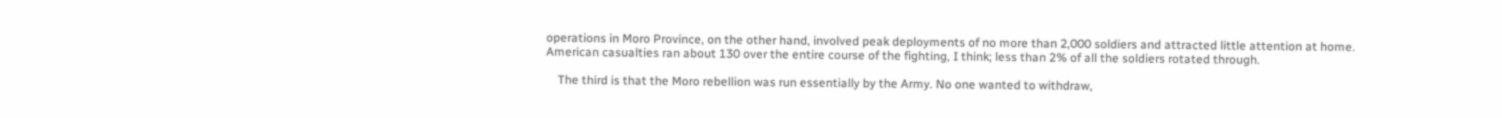operations in Moro Province, on the other hand, involved peak deployments of no more than 2,000 soldiers and attracted little attention at home. American casualties ran about 130 over the entire course of the fighting, I think; less than 2% of all the soldiers rotated through.

    The third is that the Moro rebellion was run essentially by the Army. No one wanted to withdraw,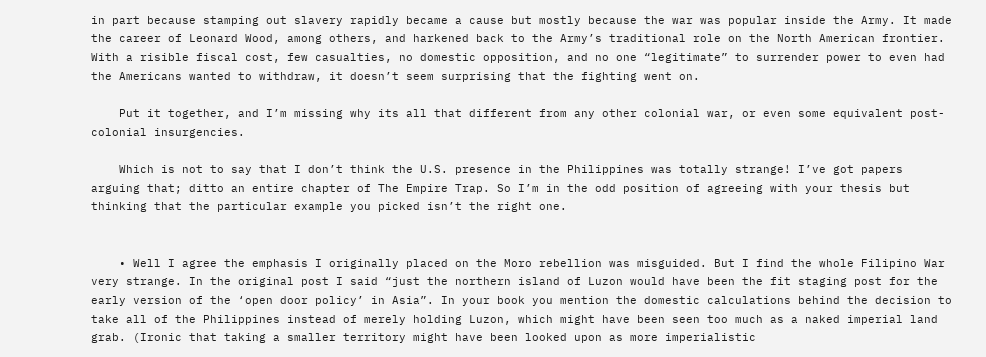in part because stamping out slavery rapidly became a cause but mostly because the war was popular inside the Army. It made the career of Leonard Wood, among others, and harkened back to the Army’s traditional role on the North American frontier. With a risible fiscal cost, few casualties, no domestic opposition, and no one “legitimate” to surrender power to even had the Americans wanted to withdraw, it doesn’t seem surprising that the fighting went on.

    Put it together, and I’m missing why its all that different from any other colonial war, or even some equivalent post-colonial insurgencies.

    Which is not to say that I don’t think the U.S. presence in the Philippines was totally strange! I’ve got papers arguing that; ditto an entire chapter of The Empire Trap. So I’m in the odd position of agreeing with your thesis but thinking that the particular example you picked isn’t the right one.


    • Well I agree the emphasis I originally placed on the Moro rebellion was misguided. But I find the whole Filipino War very strange. In the original post I said “just the northern island of Luzon would have been the fit staging post for the early version of the ‘open door policy’ in Asia”. In your book you mention the domestic calculations behind the decision to take all of the Philippines instead of merely holding Luzon, which might have been seen too much as a naked imperial land grab. (Ironic that taking a smaller territory might have been looked upon as more imperialistic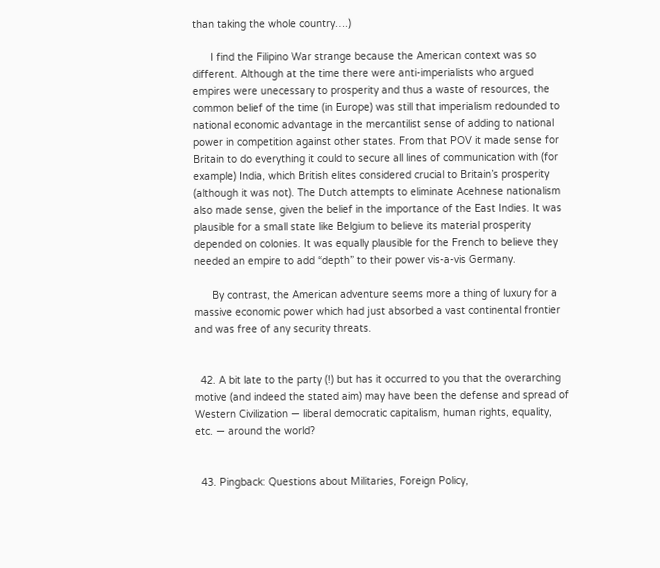than taking the whole country….)

      I find the Filipino War strange because the American context was so different. Although at the time there were anti-imperialists who argued empires were unecessary to prosperity and thus a waste of resources, the common belief of the time (in Europe) was still that imperialism redounded to national economic advantage in the mercantilist sense of adding to national power in competition against other states. From that POV it made sense for Britain to do everything it could to secure all lines of communication with (for example) India, which British elites considered crucial to Britain’s prosperity (although it was not). The Dutch attempts to eliminate Acehnese nationalism also made sense, given the belief in the importance of the East Indies. It was plausible for a small state like Belgium to believe its material prosperity depended on colonies. It was equally plausible for the French to believe they needed an empire to add “depth” to their power vis-a-vis Germany.

      By contrast, the American adventure seems more a thing of luxury for a massive economic power which had just absorbed a vast continental frontier and was free of any security threats.


  42. A bit late to the party (!) but has it occurred to you that the overarching motive (and indeed the stated aim) may have been the defense and spread of Western Civilization — liberal democratic capitalism, human rights, equality, etc. — around the world?


  43. Pingback: Questions about Militaries, Foreign Policy,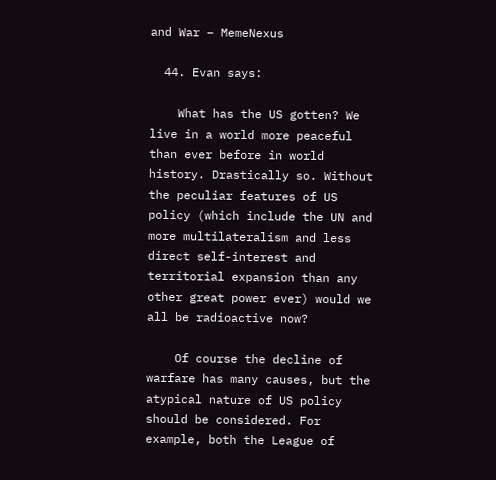and War – MemeNexus

  44. Evan says:

    What has the US gotten? We live in a world more peaceful than ever before in world history. Drastically so. Without the peculiar features of US policy (which include the UN and more multilateralism and less direct self-interest and territorial expansion than any other great power ever) would we all be radioactive now?

    Of course the decline of warfare has many causes, but the atypical nature of US policy should be considered. For example, both the League of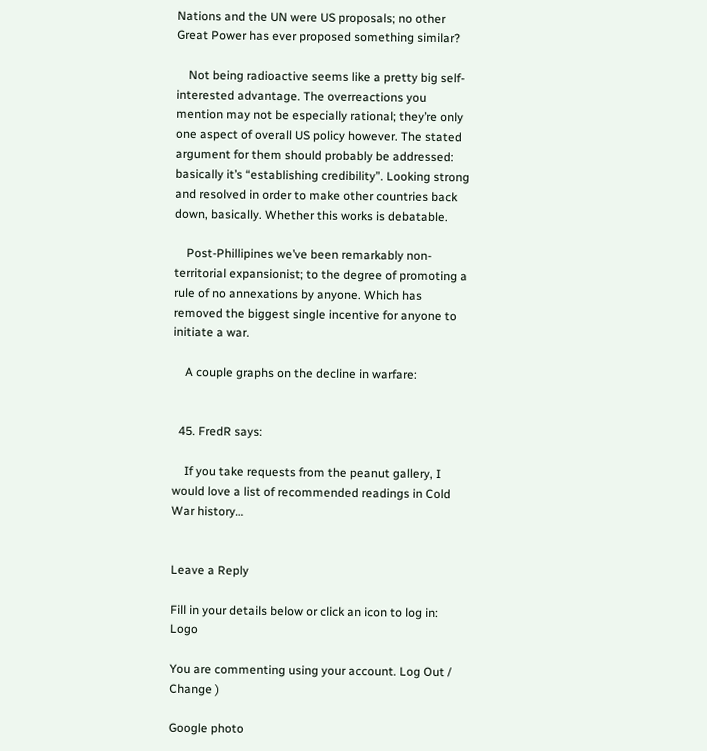Nations and the UN were US proposals; no other Great Power has ever proposed something similar?

    Not being radioactive seems like a pretty big self-interested advantage. The overreactions you mention may not be especially rational; they’re only one aspect of overall US policy however. The stated argument for them should probably be addressed: basically it’s “establishing credibility”. Looking strong and resolved in order to make other countries back down, basically. Whether this works is debatable.

    Post-Phillipines we’ve been remarkably non-territorial expansionist; to the degree of promoting a rule of no annexations by anyone. Which has removed the biggest single incentive for anyone to initiate a war.

    A couple graphs on the decline in warfare:


  45. FredR says:

    If you take requests from the peanut gallery, I would love a list of recommended readings in Cold War history…


Leave a Reply

Fill in your details below or click an icon to log in: Logo

You are commenting using your account. Log Out /  Change )

Google photo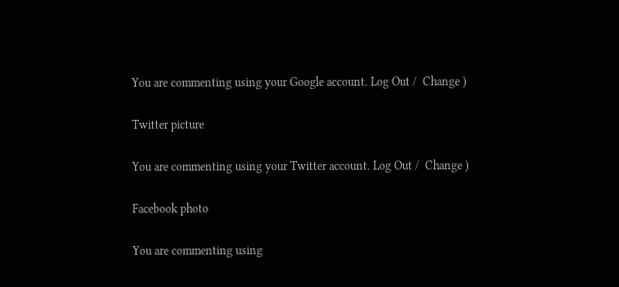You are commenting using your Google account. Log Out /  Change )

Twitter picture

You are commenting using your Twitter account. Log Out /  Change )

Facebook photo

You are commenting using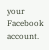your Facebook account.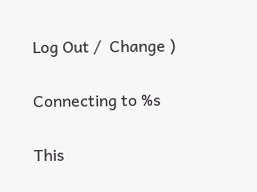Log Out /  Change )

Connecting to %s

This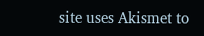site uses Akismet to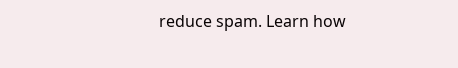reduce spam. Learn how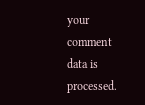your comment data is processed.